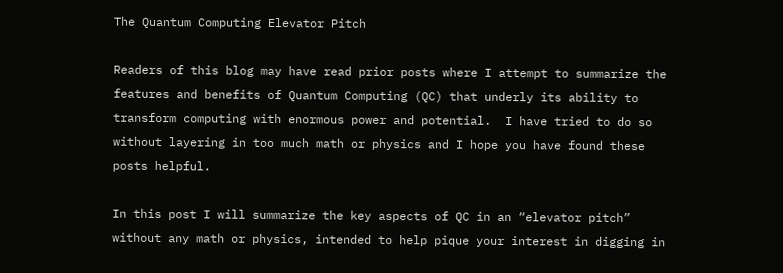The Quantum Computing Elevator Pitch

Readers of this blog may have read prior posts where I attempt to summarize the features and benefits of Quantum Computing (QC) that underly its ability to transform computing with enormous power and potential.  I have tried to do so without layering in too much math or physics and I hope you have found these posts helpful.

In this post I will summarize the key aspects of QC in an “elevator pitch” without any math or physics, intended to help pique your interest in digging in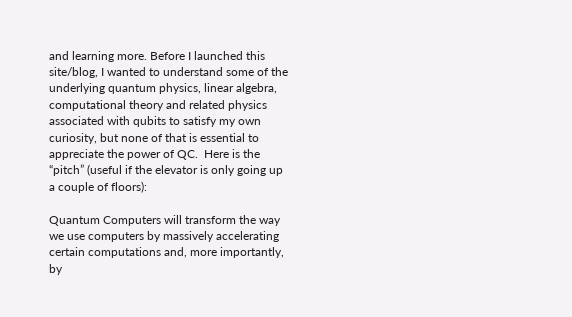and learning more. Before I launched this site/blog, I wanted to understand some of the underlying quantum physics, linear algebra, computational theory and related physics associated with qubits to satisfy my own curiosity, but none of that is essential to appreciate the power of QC.  Here is the “pitch” (useful if the elevator is only going up a couple of floors):

Quantum Computers will transform the way we use computers by massively accelerating certain computations and, more importantly, by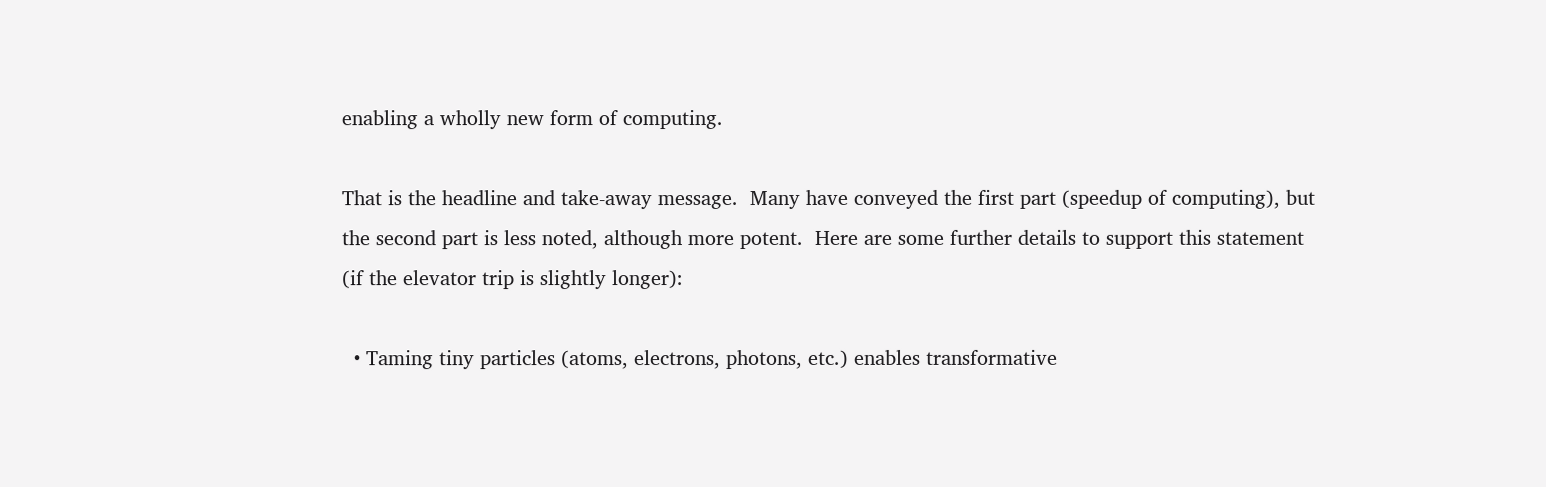enabling a wholly new form of computing.

That is the headline and take-away message.  Many have conveyed the first part (speedup of computing), but the second part is less noted, although more potent.  Here are some further details to support this statement (if the elevator trip is slightly longer):

  • Taming tiny particles (atoms, electrons, photons, etc.) enables transformative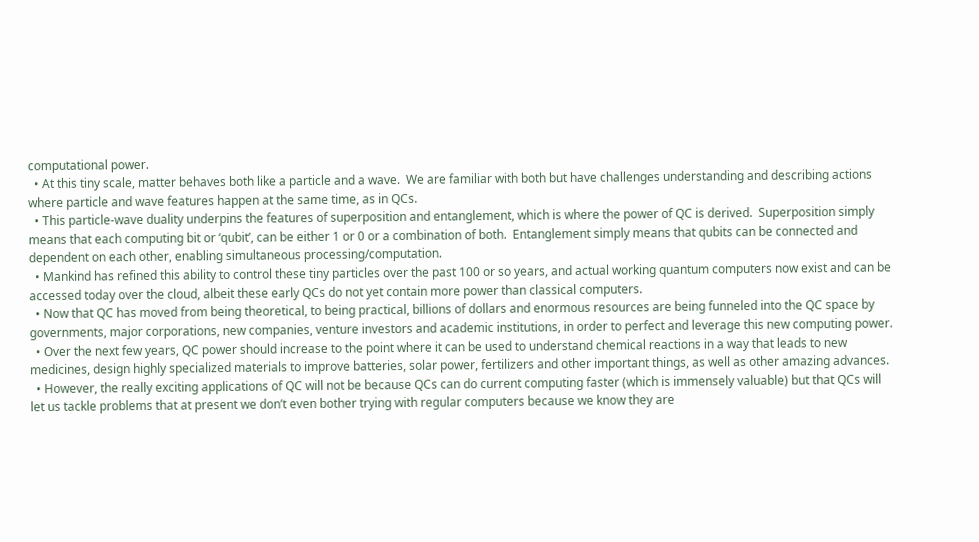computational power.
  • At this tiny scale, matter behaves both like a particle and a wave.  We are familiar with both but have challenges understanding and describing actions where particle and wave features happen at the same time, as in QCs.
  • This particle-wave duality underpins the features of superposition and entanglement, which is where the power of QC is derived.  Superposition simply means that each computing bit or ‘qubit’, can be either 1 or 0 or a combination of both.  Entanglement simply means that qubits can be connected and dependent on each other, enabling simultaneous processing/computation.
  • Mankind has refined this ability to control these tiny particles over the past 100 or so years, and actual working quantum computers now exist and can be accessed today over the cloud, albeit these early QCs do not yet contain more power than classical computers.
  • Now that QC has moved from being theoretical, to being practical, billions of dollars and enormous resources are being funneled into the QC space by governments, major corporations, new companies, venture investors and academic institutions, in order to perfect and leverage this new computing power.
  • Over the next few years, QC power should increase to the point where it can be used to understand chemical reactions in a way that leads to new medicines, design highly specialized materials to improve batteries, solar power, fertilizers and other important things, as well as other amazing advances.
  • However, the really exciting applications of QC will not be because QCs can do current computing faster (which is immensely valuable) but that QCs will let us tackle problems that at present we don’t even bother trying with regular computers because we know they are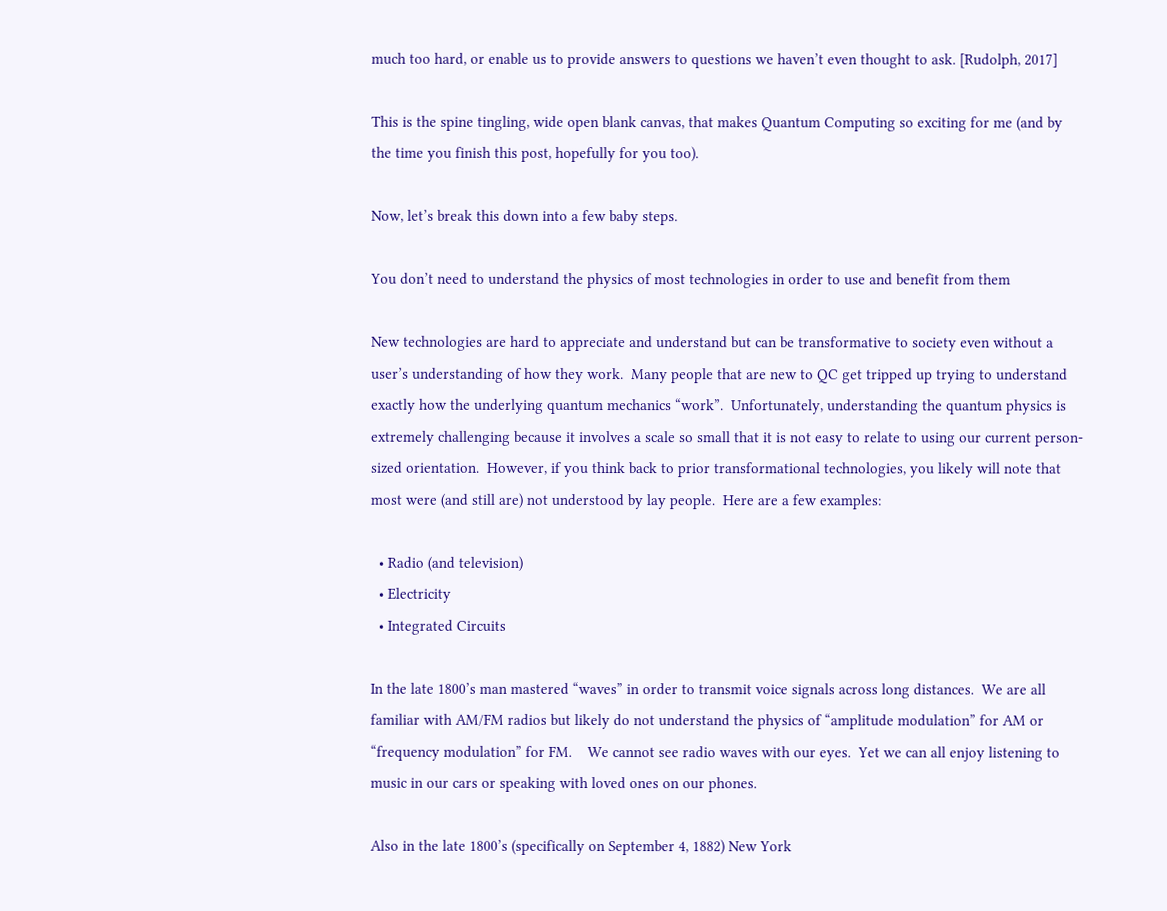much too hard, or enable us to provide answers to questions we haven’t even thought to ask. [Rudolph, 2017]

This is the spine tingling, wide open blank canvas, that makes Quantum Computing so exciting for me (and by the time you finish this post, hopefully for you too).

Now, let’s break this down into a few baby steps.

You don’t need to understand the physics of most technologies in order to use and benefit from them

New technologies are hard to appreciate and understand but can be transformative to society even without a user’s understanding of how they work.  Many people that are new to QC get tripped up trying to understand exactly how the underlying quantum mechanics “work”.  Unfortunately, understanding the quantum physics is extremely challenging because it involves a scale so small that it is not easy to relate to using our current person-sized orientation.  However, if you think back to prior transformational technologies, you likely will note that most were (and still are) not understood by lay people.  Here are a few examples:

  • Radio (and television)
  • Electricity
  • Integrated Circuits

In the late 1800’s man mastered “waves” in order to transmit voice signals across long distances.  We are all familiar with AM/FM radios but likely do not understand the physics of “amplitude modulation” for AM or “frequency modulation” for FM.    We cannot see radio waves with our eyes.  Yet we can all enjoy listening to music in our cars or speaking with loved ones on our phones.

Also in the late 1800’s (specifically on September 4, 1882) New York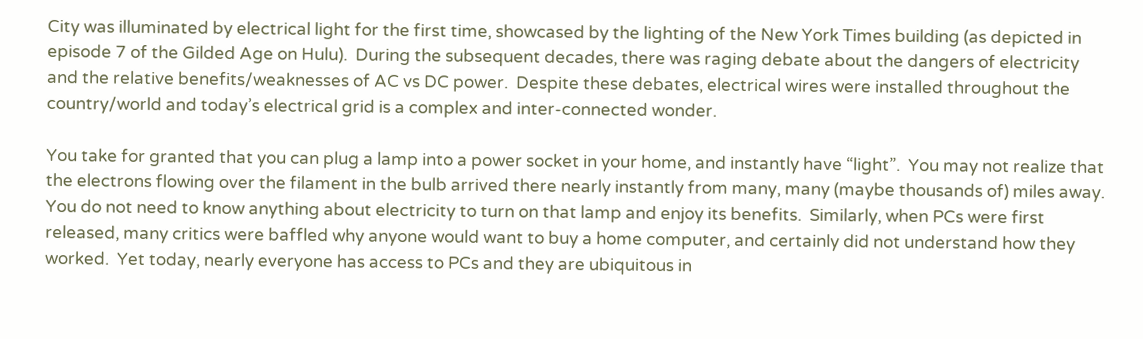City was illuminated by electrical light for the first time, showcased by the lighting of the New York Times building (as depicted in episode 7 of the Gilded Age on Hulu).  During the subsequent decades, there was raging debate about the dangers of electricity and the relative benefits/weaknesses of AC vs DC power.  Despite these debates, electrical wires were installed throughout the country/world and today’s electrical grid is a complex and inter-connected wonder.

You take for granted that you can plug a lamp into a power socket in your home, and instantly have “light”.  You may not realize that the electrons flowing over the filament in the bulb arrived there nearly instantly from many, many (maybe thousands of) miles away.  You do not need to know anything about electricity to turn on that lamp and enjoy its benefits.  Similarly, when PCs were first released, many critics were baffled why anyone would want to buy a home computer, and certainly did not understand how they worked.  Yet today, nearly everyone has access to PCs and they are ubiquitous in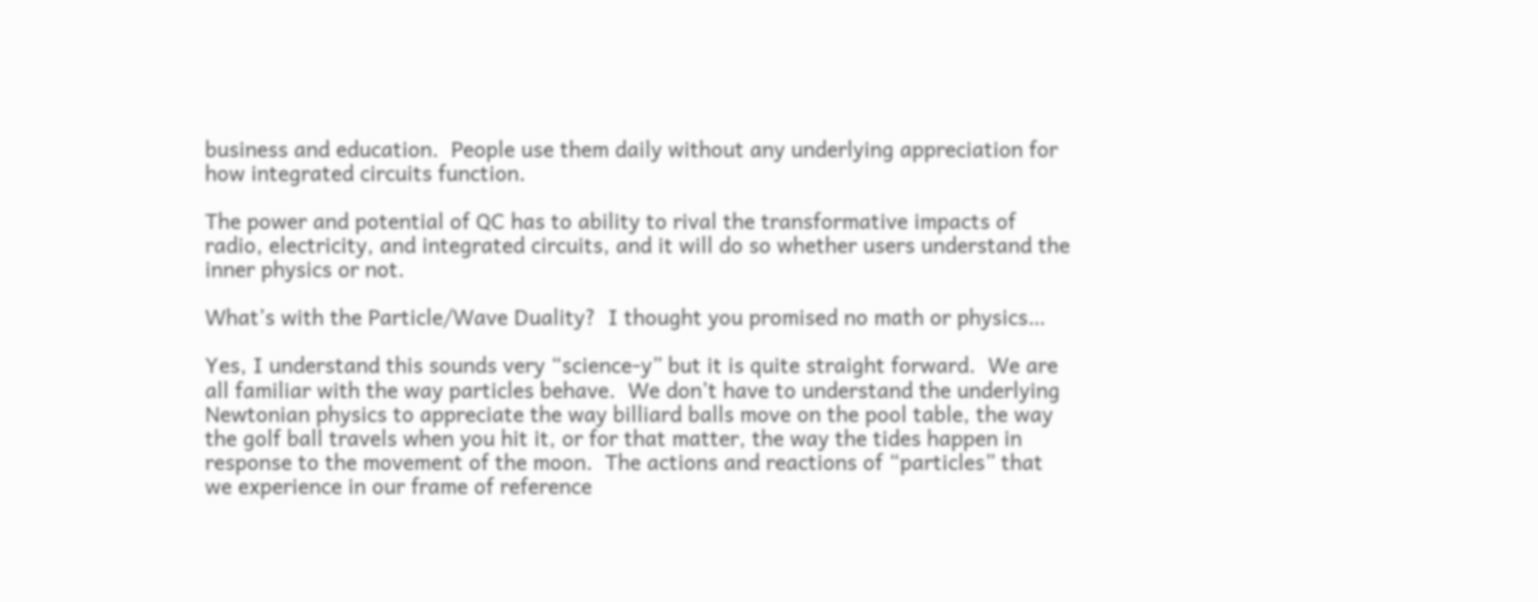business and education.  People use them daily without any underlying appreciation for how integrated circuits function.

The power and potential of QC has to ability to rival the transformative impacts of radio, electricity, and integrated circuits, and it will do so whether users understand the inner physics or not.

What’s with the Particle/Wave Duality?  I thought you promised no math or physics…

Yes, I understand this sounds very “science-y” but it is quite straight forward.  We are all familiar with the way particles behave.  We don’t have to understand the underlying Newtonian physics to appreciate the way billiard balls move on the pool table, the way the golf ball travels when you hit it, or for that matter, the way the tides happen in response to the movement of the moon.  The actions and reactions of “particles” that we experience in our frame of reference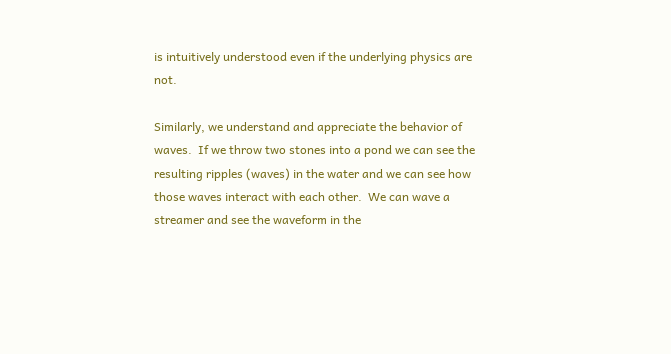is intuitively understood even if the underlying physics are not.

Similarly, we understand and appreciate the behavior of waves.  If we throw two stones into a pond we can see the resulting ripples (waves) in the water and we can see how those waves interact with each other.  We can wave a streamer and see the waveform in the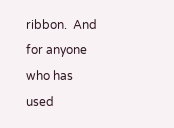ribbon.  And for anyone who has used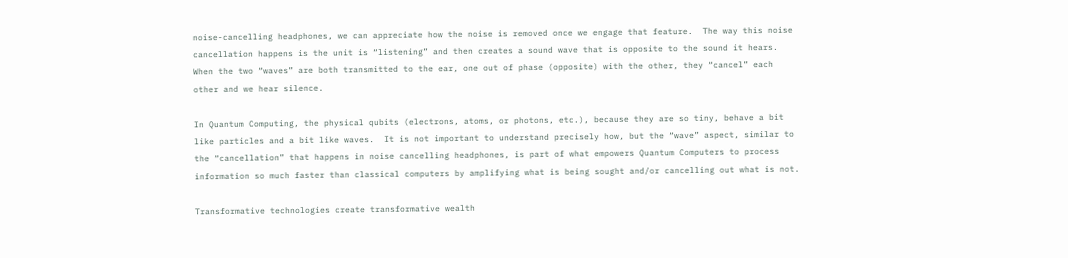noise-cancelling headphones, we can appreciate how the noise is removed once we engage that feature.  The way this noise cancellation happens is the unit is “listening” and then creates a sound wave that is opposite to the sound it hears.  When the two “waves” are both transmitted to the ear, one out of phase (opposite) with the other, they “cancel” each other and we hear silence.

In Quantum Computing, the physical qubits (electrons, atoms, or photons, etc.), because they are so tiny, behave a bit like particles and a bit like waves.  It is not important to understand precisely how, but the “wave” aspect, similar to the “cancellation” that happens in noise cancelling headphones, is part of what empowers Quantum Computers to process information so much faster than classical computers by amplifying what is being sought and/or cancelling out what is not.

Transformative technologies create transformative wealth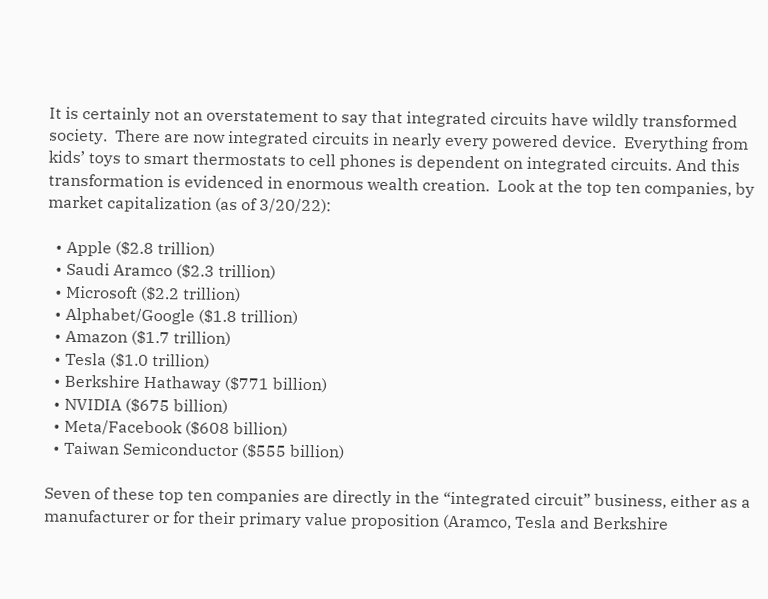It is certainly not an overstatement to say that integrated circuits have wildly transformed society.  There are now integrated circuits in nearly every powered device.  Everything from kids’ toys to smart thermostats to cell phones is dependent on integrated circuits. And this transformation is evidenced in enormous wealth creation.  Look at the top ten companies, by market capitalization (as of 3/20/22):

  • Apple ($2.8 trillion)
  • Saudi Aramco ($2.3 trillion)
  • Microsoft ($2.2 trillion)
  • Alphabet/Google ($1.8 trillion)
  • Amazon ($1.7 trillion)
  • Tesla ($1.0 trillion)
  • Berkshire Hathaway ($771 billion)
  • NVIDIA ($675 billion)
  • Meta/Facebook ($608 billion)
  • Taiwan Semiconductor ($555 billion)

Seven of these top ten companies are directly in the “integrated circuit” business, either as a manufacturer or for their primary value proposition (Aramco, Tesla and Berkshire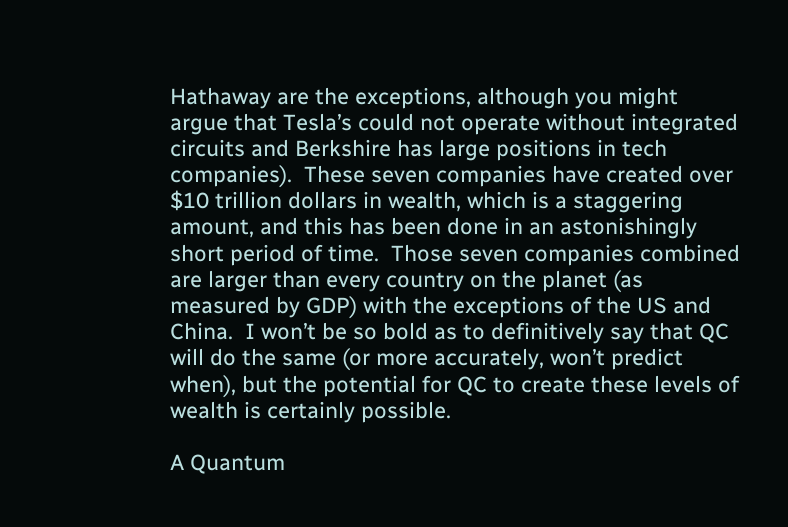Hathaway are the exceptions, although you might argue that Tesla’s could not operate without integrated circuits and Berkshire has large positions in tech companies).  These seven companies have created over $10 trillion dollars in wealth, which is a staggering amount, and this has been done in an astonishingly short period of time.  Those seven companies combined are larger than every country on the planet (as measured by GDP) with the exceptions of the US and China.  I won’t be so bold as to definitively say that QC will do the same (or more accurately, won’t predict when), but the potential for QC to create these levels of wealth is certainly possible.

A Quantum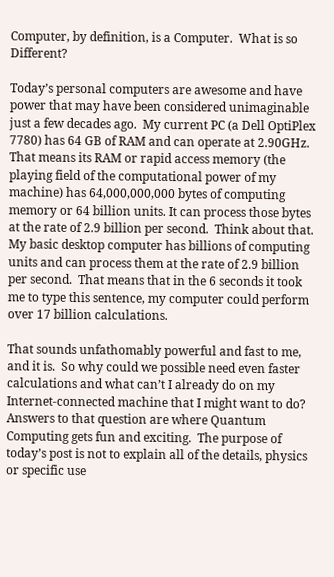Computer, by definition, is a Computer.  What is so Different?

Today’s personal computers are awesome and have power that may have been considered unimaginable just a few decades ago.  My current PC (a Dell OptiPlex 7780) has 64 GB of RAM and can operate at 2.90GHz.  That means its RAM or rapid access memory (the playing field of the computational power of my machine) has 64,000,000,000 bytes of computing memory or 64 billion units. It can process those bytes at the rate of 2.9 billion per second.  Think about that.  My basic desktop computer has billions of computing units and can process them at the rate of 2.9 billion per second.  That means that in the 6 seconds it took me to type this sentence, my computer could perform over 17 billion calculations.

That sounds unfathomably powerful and fast to me, and it is.  So why could we possible need even faster calculations and what can’t I already do on my Internet-connected machine that I might want to do?  Answers to that question are where Quantum Computing gets fun and exciting.  The purpose of today’s post is not to explain all of the details, physics or specific use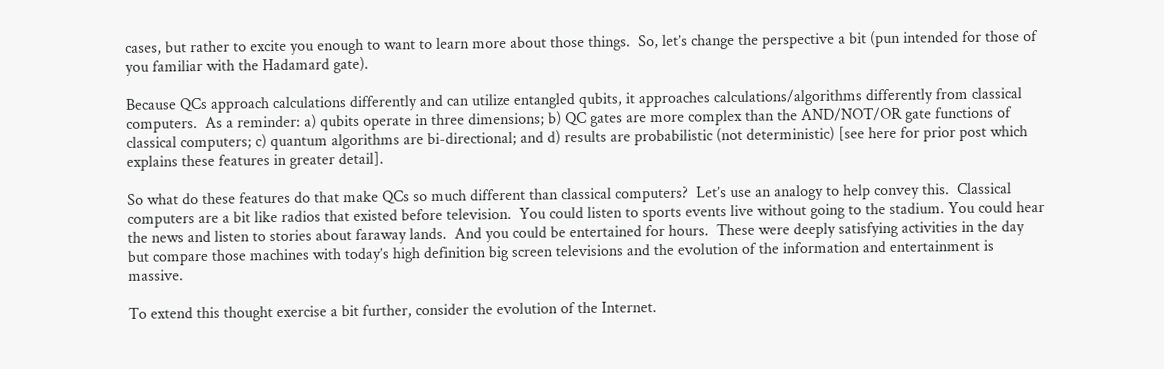cases, but rather to excite you enough to want to learn more about those things.  So, let’s change the perspective a bit (pun intended for those of you familiar with the Hadamard gate).

Because QCs approach calculations differently and can utilize entangled qubits, it approaches calculations/algorithms differently from classical computers.  As a reminder: a) qubits operate in three dimensions; b) QC gates are more complex than the AND/NOT/OR gate functions of classical computers; c) quantum algorithms are bi-directional; and d) results are probabilistic (not deterministic) [see here for prior post which explains these features in greater detail].

So what do these features do that make QCs so much different than classical computers?  Let’s use an analogy to help convey this.  Classical computers are a bit like radios that existed before television.  You could listen to sports events live without going to the stadium. You could hear the news and listen to stories about faraway lands.  And you could be entertained for hours.  These were deeply satisfying activities in the day but compare those machines with today’s high definition big screen televisions and the evolution of the information and entertainment is massive.

To extend this thought exercise a bit further, consider the evolution of the Internet.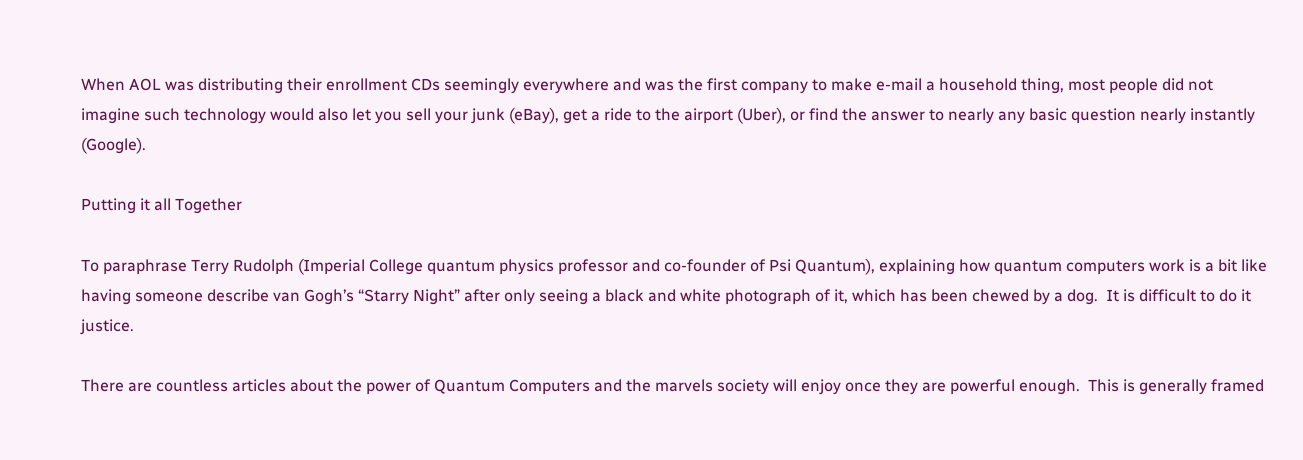When AOL was distributing their enrollment CDs seemingly everywhere and was the first company to make e-mail a household thing, most people did not imagine such technology would also let you sell your junk (eBay), get a ride to the airport (Uber), or find the answer to nearly any basic question nearly instantly (Google).

Putting it all Together

To paraphrase Terry Rudolph (Imperial College quantum physics professor and co-founder of Psi Quantum), explaining how quantum computers work is a bit like having someone describe van Gogh’s “Starry Night” after only seeing a black and white photograph of it, which has been chewed by a dog.  It is difficult to do it justice.

There are countless articles about the power of Quantum Computers and the marvels society will enjoy once they are powerful enough.  This is generally framed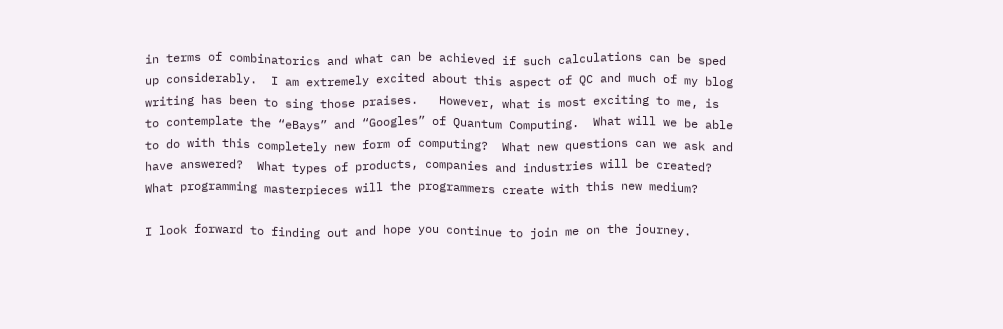in terms of combinatorics and what can be achieved if such calculations can be sped up considerably.  I am extremely excited about this aspect of QC and much of my blog writing has been to sing those praises.   However, what is most exciting to me, is to contemplate the “eBays” and “Googles” of Quantum Computing.  What will we be able to do with this completely new form of computing?  What new questions can we ask and have answered?  What types of products, companies and industries will be created?  What programming masterpieces will the programmers create with this new medium?

I look forward to finding out and hope you continue to join me on the journey.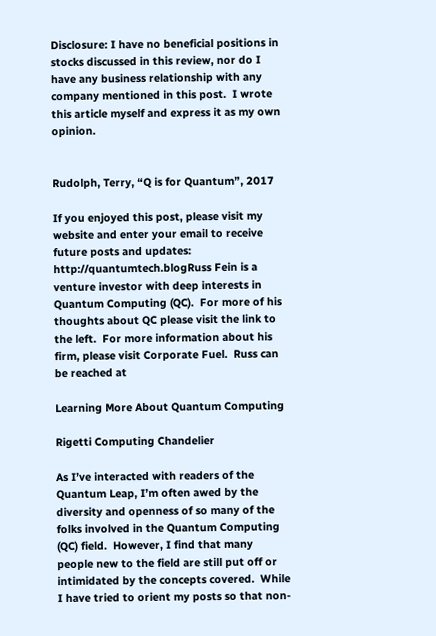Disclosure: I have no beneficial positions in stocks discussed in this review, nor do I have any business relationship with any company mentioned in this post.  I wrote this article myself and express it as my own opinion.


Rudolph, Terry, “Q is for Quantum”, 2017

If you enjoyed this post, please visit my website and enter your email to receive future posts and updates: http://quantumtech.blogRuss Fein is a venture investor with deep interests in Quantum Computing (QC).  For more of his thoughts about QC please visit the link to the left.  For more information about his firm, please visit Corporate Fuel.  Russ can be reached at

Learning More About Quantum Computing

Rigetti Computing Chandelier

As I’ve interacted with readers of the Quantum Leap, I’m often awed by the diversity and openness of so many of the folks involved in the Quantum Computing (QC) field.  However, I find that many people new to the field are still put off or intimidated by the concepts covered.  While I have tried to orient my posts so that non-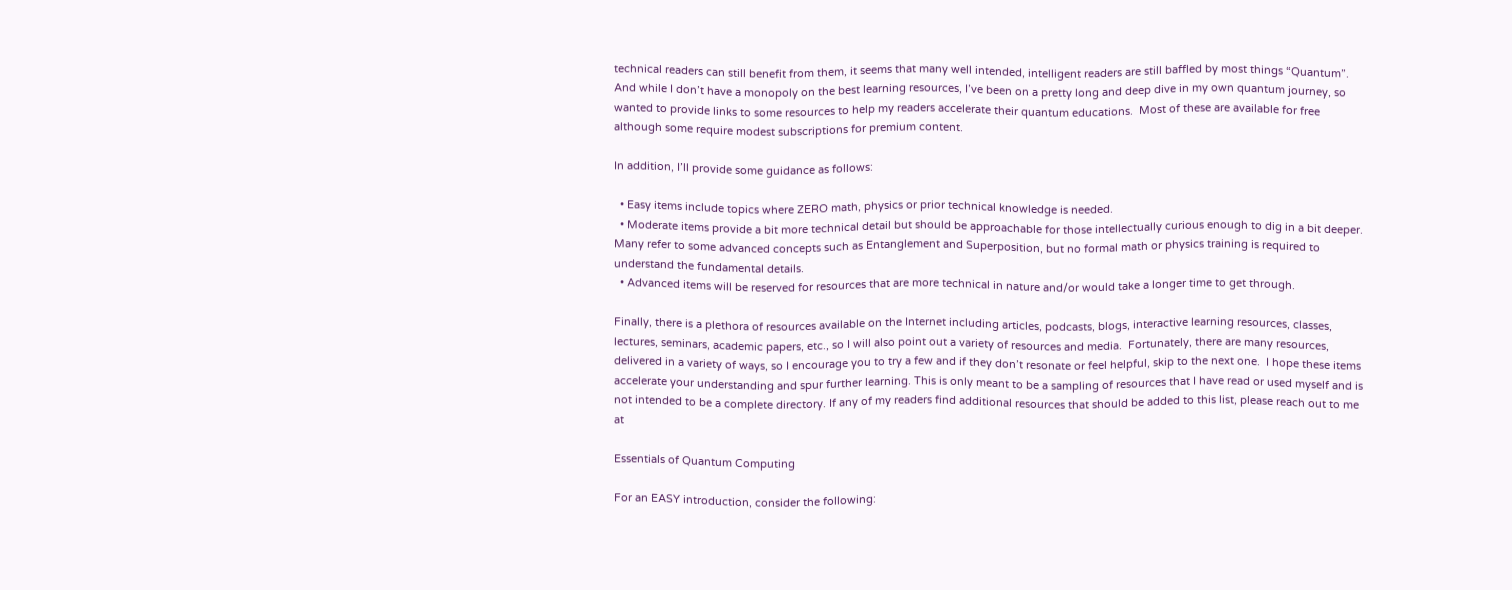technical readers can still benefit from them, it seems that many well intended, intelligent readers are still baffled by most things “Quantum”.    And while I don’t have a monopoly on the best learning resources, I’ve been on a pretty long and deep dive in my own quantum journey, so wanted to provide links to some resources to help my readers accelerate their quantum educations.  Most of these are available for free although some require modest subscriptions for premium content.

In addition, I’ll provide some guidance as follows:

  • Easy items include topics where ZERO math, physics or prior technical knowledge is needed.
  • Moderate items provide a bit more technical detail but should be approachable for those intellectually curious enough to dig in a bit deeper.  Many refer to some advanced concepts such as Entanglement and Superposition, but no formal math or physics training is required to understand the fundamental details.
  • Advanced items will be reserved for resources that are more technical in nature and/or would take a longer time to get through.

Finally, there is a plethora of resources available on the Internet including articles, podcasts, blogs, interactive learning resources, classes, lectures, seminars, academic papers, etc., so I will also point out a variety of resources and media.  Fortunately, there are many resources, delivered in a variety of ways, so I encourage you to try a few and if they don’t resonate or feel helpful, skip to the next one.  I hope these items accelerate your understanding and spur further learning. This is only meant to be a sampling of resources that I have read or used myself and is not intended to be a complete directory. If any of my readers find additional resources that should be added to this list, please reach out to me at

Essentials of Quantum Computing

For an EASY introduction, consider the following: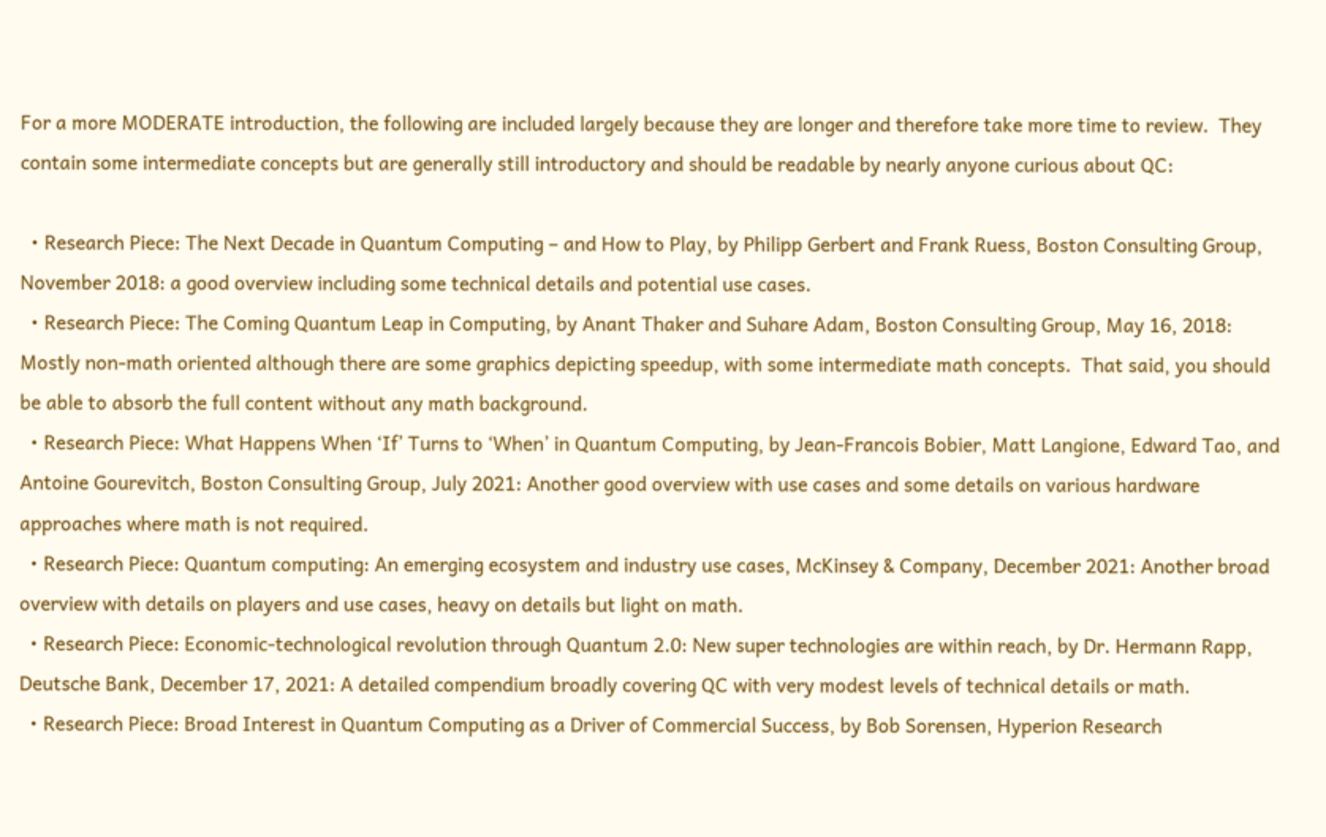For a more MODERATE introduction, the following are included largely because they are longer and therefore take more time to review.  They contain some intermediate concepts but are generally still introductory and should be readable by nearly anyone curious about QC:

  • Research Piece: The Next Decade in Quantum Computing – and How to Play, by Philipp Gerbert and Frank Ruess, Boston Consulting Group, November 2018: a good overview including some technical details and potential use cases.
  • Research Piece: The Coming Quantum Leap in Computing, by Anant Thaker and Suhare Adam, Boston Consulting Group, May 16, 2018: Mostly non-math oriented although there are some graphics depicting speedup, with some intermediate math concepts.  That said, you should be able to absorb the full content without any math background.
  • Research Piece: What Happens When ‘If’ Turns to ‘When’ in Quantum Computing, by Jean-Francois Bobier, Matt Langione, Edward Tao, and Antoine Gourevitch, Boston Consulting Group, July 2021: Another good overview with use cases and some details on various hardware approaches where math is not required.
  • Research Piece: Quantum computing: An emerging ecosystem and industry use cases, McKinsey & Company, December 2021: Another broad overview with details on players and use cases, heavy on details but light on math.
  • Research Piece: Economic-technological revolution through Quantum 2.0: New super technologies are within reach, by Dr. Hermann Rapp, Deutsche Bank, December 17, 2021: A detailed compendium broadly covering QC with very modest levels of technical details or math.
  • Research Piece: Broad Interest in Quantum Computing as a Driver of Commercial Success, by Bob Sorensen, Hyperion Research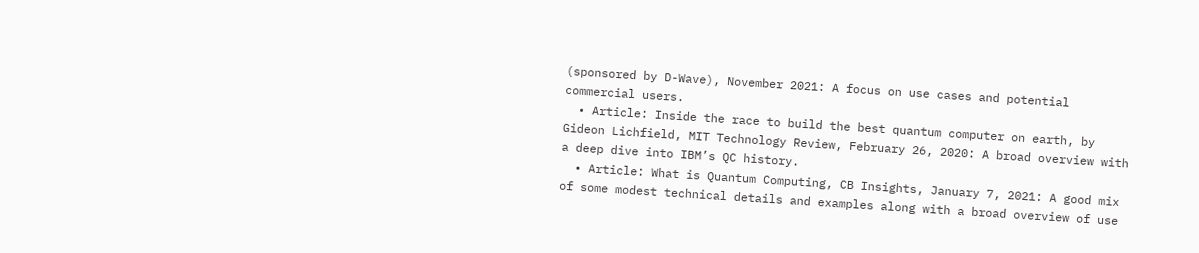(sponsored by D-Wave), November 2021: A focus on use cases and potential commercial users.
  • Article: Inside the race to build the best quantum computer on earth, by Gideon Lichfield, MIT Technology Review, February 26, 2020: A broad overview with a deep dive into IBM’s QC history.
  • Article: What is Quantum Computing, CB Insights, January 7, 2021: A good mix of some modest technical details and examples along with a broad overview of use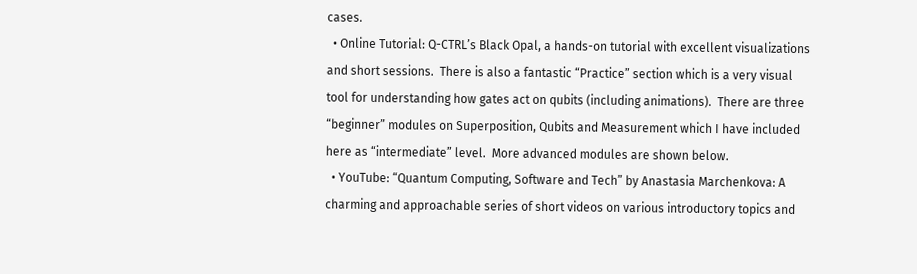cases.
  • Online Tutorial: Q-CTRL’s Black Opal, a hands-on tutorial with excellent visualizations and short sessions.  There is also a fantastic “Practice” section which is a very visual tool for understanding how gates act on qubits (including animations).  There are three “beginner” modules on Superposition, Qubits and Measurement which I have included here as “intermediate” level.  More advanced modules are shown below.
  • YouTube: “Quantum Computing, Software and Tech” by Anastasia Marchenkova: A charming and approachable series of short videos on various introductory topics and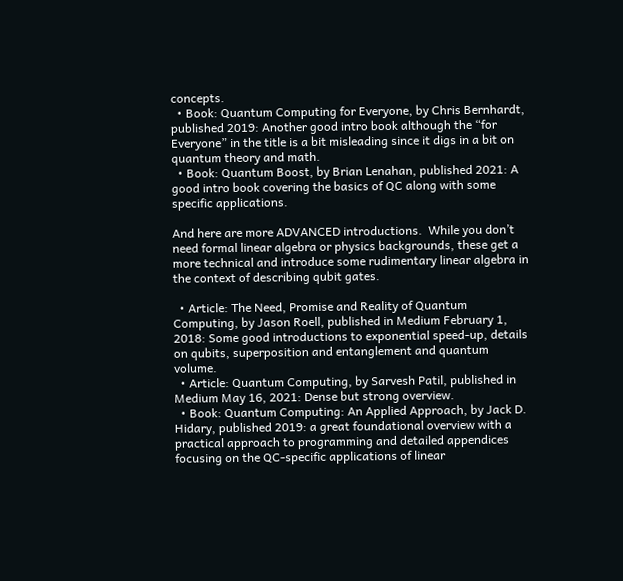concepts.
  • Book: Quantum Computing for Everyone, by Chris Bernhardt, published 2019: Another good intro book although the “for Everyone” in the title is a bit misleading since it digs in a bit on quantum theory and math.
  • Book: Quantum Boost, by Brian Lenahan, published 2021: A good intro book covering the basics of QC along with some specific applications.

And here are more ADVANCED introductions.  While you don’t need formal linear algebra or physics backgrounds, these get a more technical and introduce some rudimentary linear algebra in the context of describing qubit gates.

  • Article: The Need, Promise and Reality of Quantum Computing, by Jason Roell, published in Medium February 1, 2018: Some good introductions to exponential speed-up, details on qubits, superposition and entanglement and quantum volume.
  • Article: Quantum Computing, by Sarvesh Patil, published in Medium May 16, 2021: Dense but strong overview.
  • Book: Quantum Computing: An Applied Approach, by Jack D. Hidary, published 2019: a great foundational overview with a practical approach to programming and detailed appendices focusing on the QC-specific applications of linear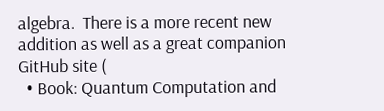algebra.  There is a more recent new addition as well as a great companion GitHub site (
  • Book: Quantum Computation and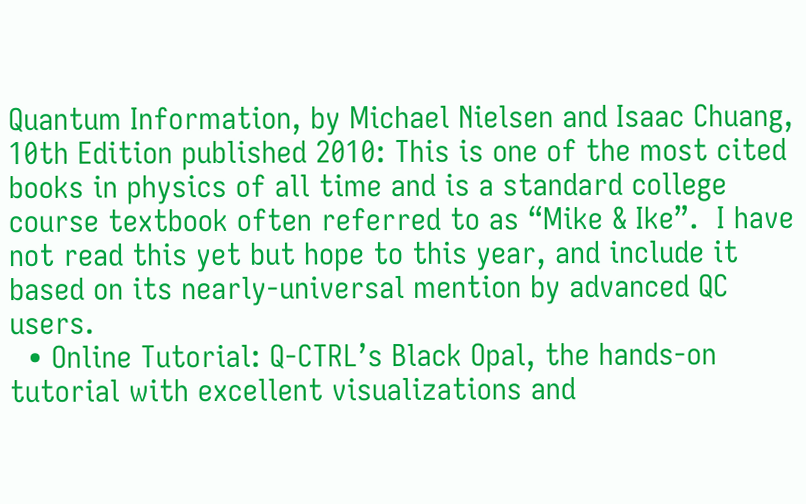Quantum Information, by Michael Nielsen and Isaac Chuang, 10th Edition published 2010: This is one of the most cited books in physics of all time and is a standard college course textbook often referred to as “Mike & Ike”.  I have not read this yet but hope to this year, and include it based on its nearly-universal mention by advanced QC users.
  • Online Tutorial: Q-CTRL’s Black Opal, the hands-on tutorial with excellent visualizations and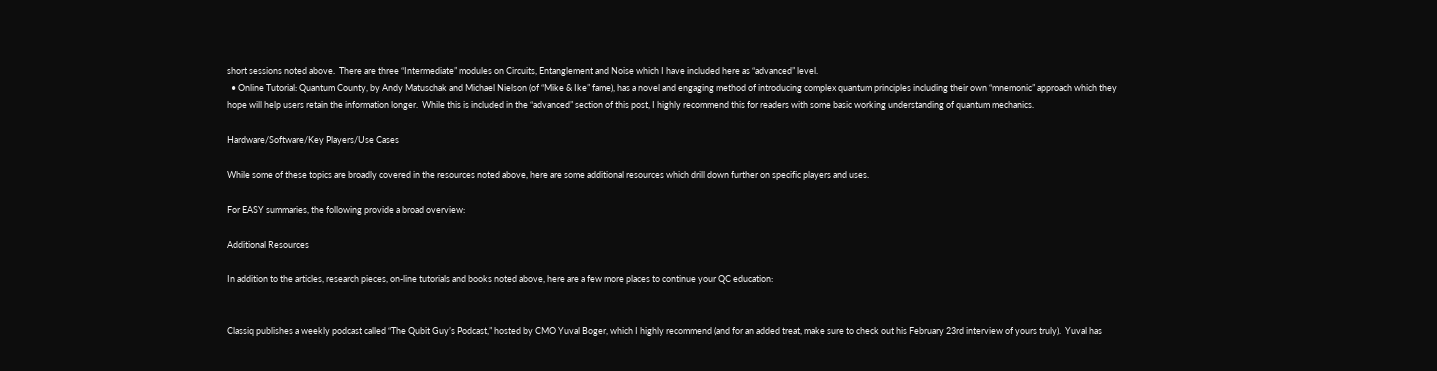short sessions noted above.  There are three “Intermediate” modules on Circuits, Entanglement and Noise which I have included here as “advanced” level.
  • Online Tutorial: Quantum County, by Andy Matuschak and Michael Nielson (of “Mike & Ike” fame), has a novel and engaging method of introducing complex quantum principles including their own “mnemonic” approach which they hope will help users retain the information longer.  While this is included in the “advanced” section of this post, I highly recommend this for readers with some basic working understanding of quantum mechanics.

Hardware/Software/Key Players/Use Cases

While some of these topics are broadly covered in the resources noted above, here are some additional resources which drill down further on specific players and uses.

For EASY summaries, the following provide a broad overview:

Additional Resources

In addition to the articles, research pieces, on-line tutorials and books noted above, here are a few more places to continue your QC education:


Classiq publishes a weekly podcast called “The Qubit Guy’s Podcast,” hosted by CMO Yuval Boger, which I highly recommend (and for an added treat, make sure to check out his February 23rd interview of yours truly).  Yuval has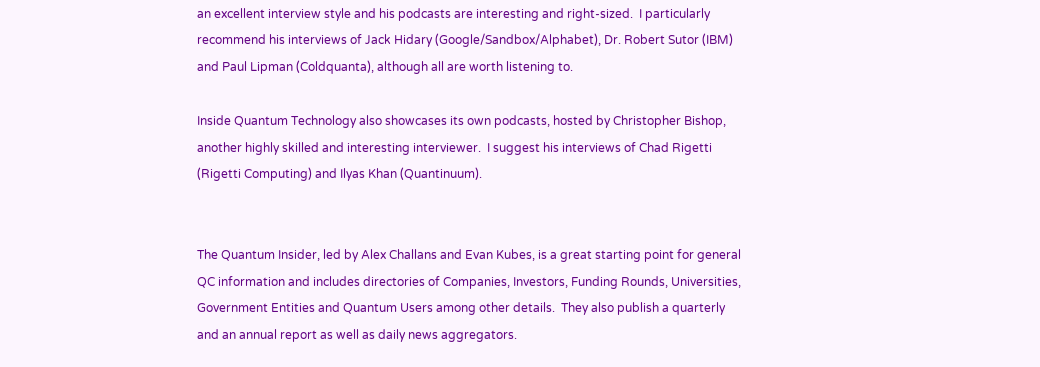an excellent interview style and his podcasts are interesting and right-sized.  I particularly recommend his interviews of Jack Hidary (Google/Sandbox/Alphabet), Dr. Robert Sutor (IBM) and Paul Lipman (Coldquanta), although all are worth listening to.

Inside Quantum Technology also showcases its own podcasts, hosted by Christopher Bishop, another highly skilled and interesting interviewer.  I suggest his interviews of Chad Rigetti (Rigetti Computing) and Ilyas Khan (Quantinuum).


The Quantum Insider, led by Alex Challans and Evan Kubes, is a great starting point for general QC information and includes directories of Companies, Investors, Funding Rounds, Universities, Government Entities and Quantum Users among other details.  They also publish a quarterly and an annual report as well as daily news aggregators.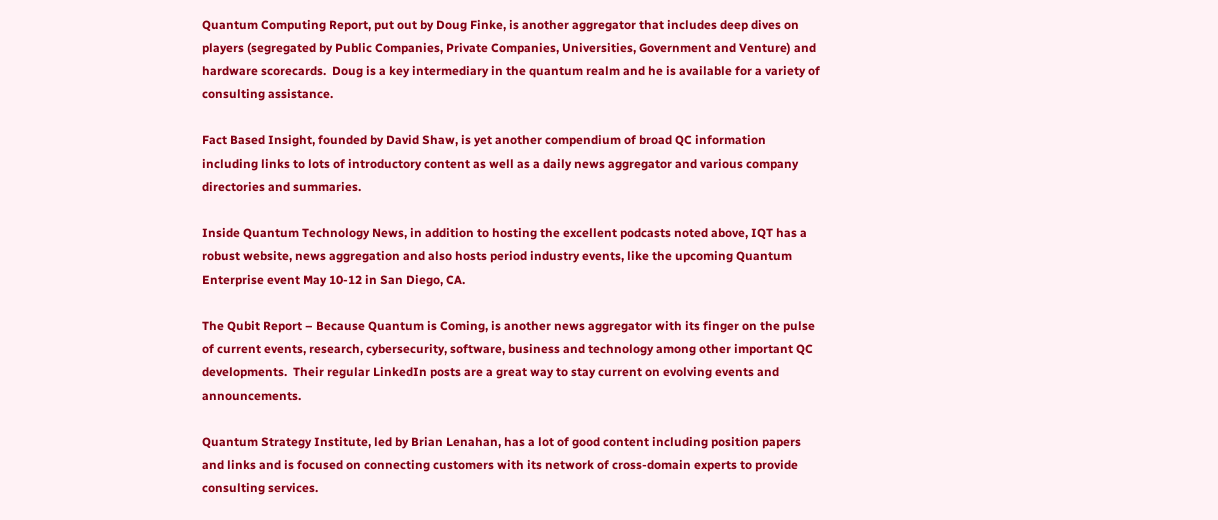Quantum Computing Report, put out by Doug Finke, is another aggregator that includes deep dives on players (segregated by Public Companies, Private Companies, Universities, Government and Venture) and hardware scorecards.  Doug is a key intermediary in the quantum realm and he is available for a variety of consulting assistance.

Fact Based Insight, founded by David Shaw, is yet another compendium of broad QC information including links to lots of introductory content as well as a daily news aggregator and various company directories and summaries.

Inside Quantum Technology News, in addition to hosting the excellent podcasts noted above, IQT has a robust website, news aggregation and also hosts period industry events, like the upcoming Quantum Enterprise event May 10-12 in San Diego, CA.

The Qubit Report – Because Quantum is Coming, is another news aggregator with its finger on the pulse of current events, research, cybersecurity, software, business and technology among other important QC developments.  Their regular LinkedIn posts are a great way to stay current on evolving events and announcements.

Quantum Strategy Institute, led by Brian Lenahan, has a lot of good content including position papers and links and is focused on connecting customers with its network of cross-domain experts to provide consulting services.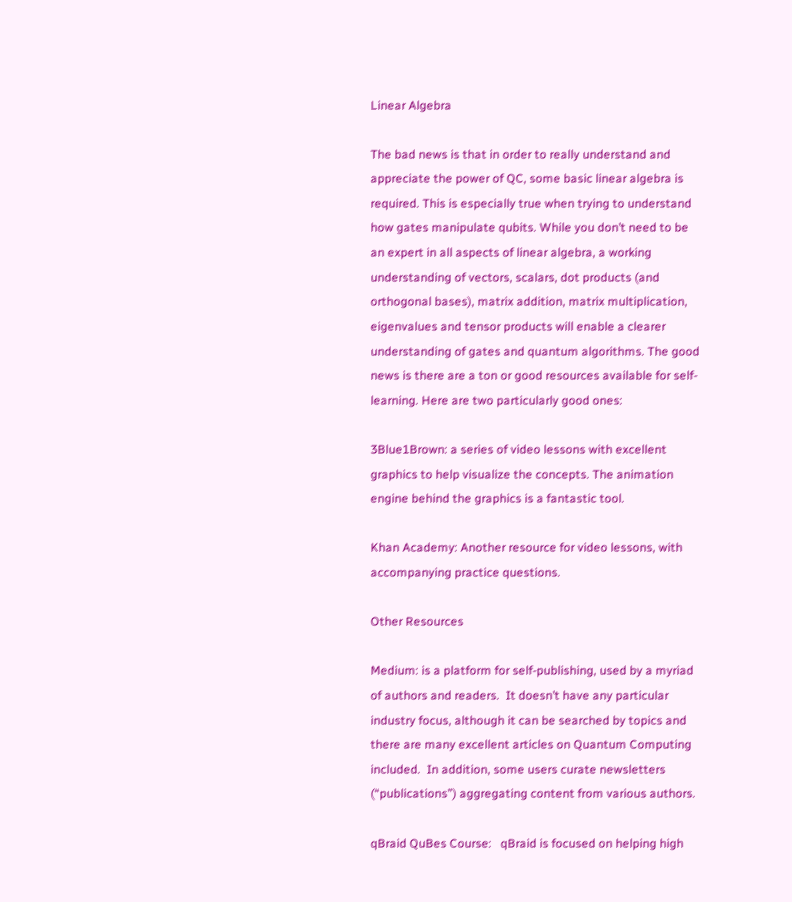Linear Algebra

The bad news is that in order to really understand and appreciate the power of QC, some basic linear algebra is required. This is especially true when trying to understand how gates manipulate qubits. While you don’t need to be an expert in all aspects of linear algebra, a working understanding of vectors, scalars, dot products (and orthogonal bases), matrix addition, matrix multiplication, eigenvalues and tensor products will enable a clearer understanding of gates and quantum algorithms. The good news is there are a ton or good resources available for self-learning. Here are two particularly good ones:

3Blue1Brown: a series of video lessons with excellent graphics to help visualize the concepts. The animation engine behind the graphics is a fantastic tool.

Khan Academy: Another resource for video lessons, with accompanying practice questions.

Other Resources

Medium: is a platform for self-publishing, used by a myriad of authors and readers.  It doesn’t have any particular industry focus, although it can be searched by topics and there are many excellent articles on Quantum Computing included.  In addition, some users curate newsletters (“publications”) aggregating content from various authors.

qBraid QuBes Course:   qBraid is focused on helping high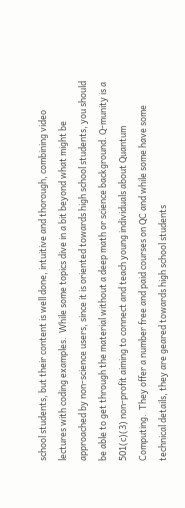school students, but their content is well done, intuitive and thorough, combining video lectures with coding examples.  While some topics dive in a bit beyond what might be approached by non-science users, since it is oriented towards high school students, you should be able to get through the material without a deep math or science background. Q-munity is a 501(c)(3) non-profit aiming to connect and teach young individuals about Quantum Computing.  They offer a number free and paid courses on QC and while some have some technical details, they are geared towards high school students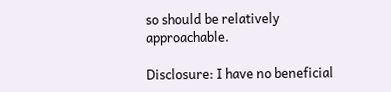so should be relatively approachable.

Disclosure: I have no beneficial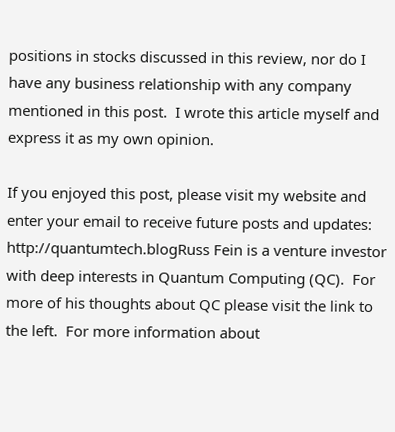positions in stocks discussed in this review, nor do I have any business relationship with any company mentioned in this post.  I wrote this article myself and express it as my own opinion.

If you enjoyed this post, please visit my website and enter your email to receive future posts and updates: http://quantumtech.blogRuss Fein is a venture investor with deep interests in Quantum Computing (QC).  For more of his thoughts about QC please visit the link to the left.  For more information about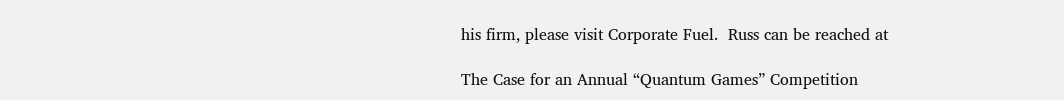his firm, please visit Corporate Fuel.  Russ can be reached at

The Case for an Annual “Quantum Games” Competition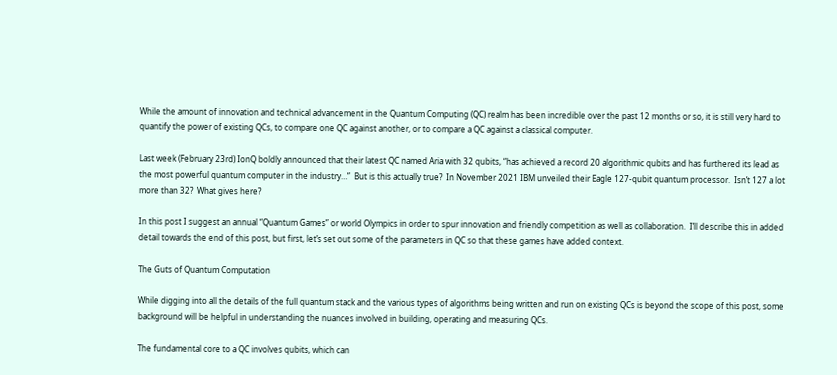While the amount of innovation and technical advancement in the Quantum Computing (QC) realm has been incredible over the past 12 months or so, it is still very hard to quantify the power of existing QCs, to compare one QC against another, or to compare a QC against a classical computer.

Last week (February 23rd) IonQ boldly announced that their latest QC named Aria with 32 qubits, “has achieved a record 20 algorithmic qubits and has furthered its lead as the most powerful quantum computer in the industry…”  But is this actually true?  In November 2021 IBM unveiled their Eagle 127-qubit quantum processor.  Isn’t 127 a lot more than 32?  What gives here?

In this post I suggest an annual “Quantum Games” or world Olympics in order to spur innovation and friendly competition as well as collaboration.  I’ll describe this in added detail towards the end of this post, but first, let’s set out some of the parameters in QC so that these games have added context.

The Guts of Quantum Computation

While digging into all the details of the full quantum stack and the various types of algorithms being written and run on existing QCs is beyond the scope of this post, some background will be helpful in understanding the nuances involved in building, operating and measuring QCs.

The fundamental core to a QC involves qubits, which can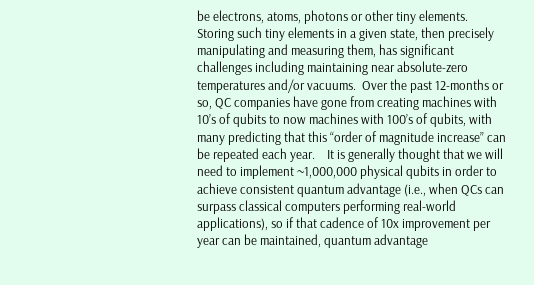be electrons, atoms, photons or other tiny elements.  Storing such tiny elements in a given state, then precisely manipulating and measuring them, has significant challenges including maintaining near absolute-zero temperatures and/or vacuums.  Over the past 12-months or so, QC companies have gone from creating machines with 10’s of qubits to now machines with 100’s of qubits, with many predicting that this “order of magnitude increase” can be repeated each year.    It is generally thought that we will need to implement ~1,000,000 physical qubits in order to achieve consistent quantum advantage (i.e., when QCs can surpass classical computers performing real-world applications), so if that cadence of 10x improvement per year can be maintained, quantum advantage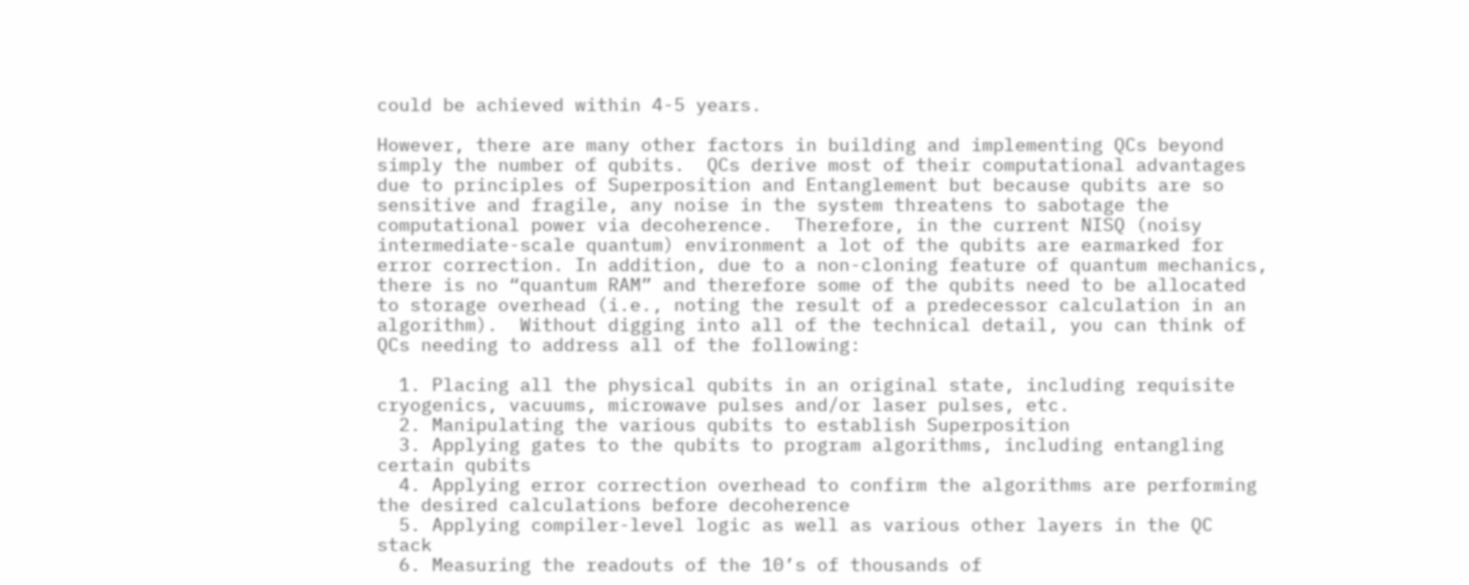could be achieved within 4-5 years.

However, there are many other factors in building and implementing QCs beyond simply the number of qubits.  QCs derive most of their computational advantages due to principles of Superposition and Entanglement but because qubits are so sensitive and fragile, any noise in the system threatens to sabotage the computational power via decoherence.  Therefore, in the current NISQ (noisy intermediate-scale quantum) environment a lot of the qubits are earmarked for error correction. In addition, due to a non-cloning feature of quantum mechanics, there is no “quantum RAM” and therefore some of the qubits need to be allocated to storage overhead (i.e., noting the result of a predecessor calculation in an algorithm).  Without digging into all of the technical detail, you can think of QCs needing to address all of the following:

  1. Placing all the physical qubits in an original state, including requisite cryogenics, vacuums, microwave pulses and/or laser pulses, etc.
  2. Manipulating the various qubits to establish Superposition
  3. Applying gates to the qubits to program algorithms, including entangling certain qubits
  4. Applying error correction overhead to confirm the algorithms are performing the desired calculations before decoherence
  5. Applying compiler-level logic as well as various other layers in the QC stack
  6. Measuring the readouts of the 10’s of thousands of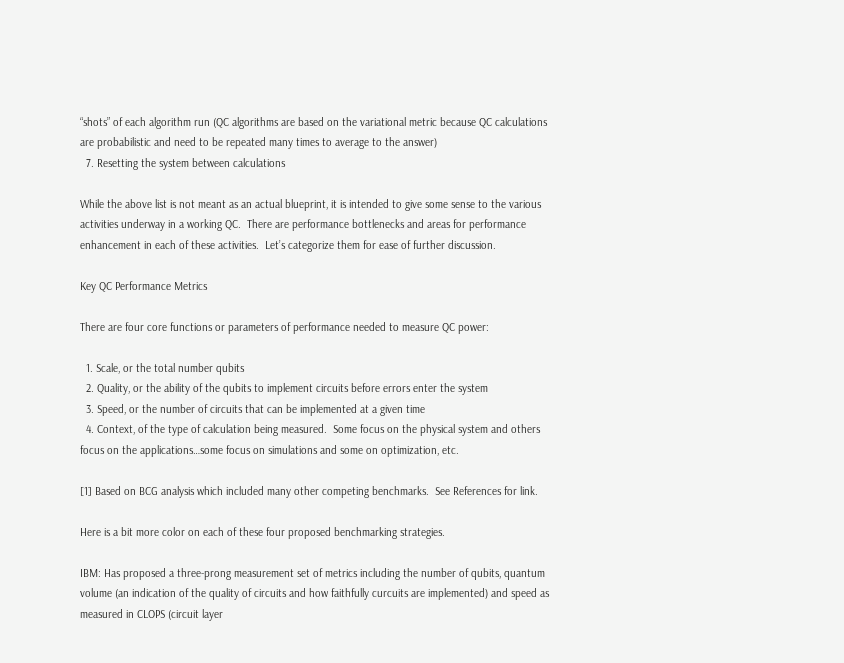“shots” of each algorithm run (QC algorithms are based on the variational metric because QC calculations are probabilistic and need to be repeated many times to average to the answer)
  7. Resetting the system between calculations

While the above list is not meant as an actual blueprint, it is intended to give some sense to the various activities underway in a working QC.  There are performance bottlenecks and areas for performance enhancement in each of these activities.  Let’s categorize them for ease of further discussion.

Key QC Performance Metrics

There are four core functions or parameters of performance needed to measure QC power:

  1. Scale, or the total number qubits
  2. Quality, or the ability of the qubits to implement circuits before errors enter the system
  3. Speed, or the number of circuits that can be implemented at a given time
  4. Context, of the type of calculation being measured.  Some focus on the physical system and others focus on the applications…some focus on simulations and some on optimization, etc.

[1] Based on BCG analysis which included many other competing benchmarks.  See References for link.

Here is a bit more color on each of these four proposed benchmarking strategies.

IBM: Has proposed a three-prong measurement set of metrics including the number of qubits, quantum volume (an indication of the quality of circuits and how faithfully curcuits are implemented) and speed as measured in CLOPS (circuit layer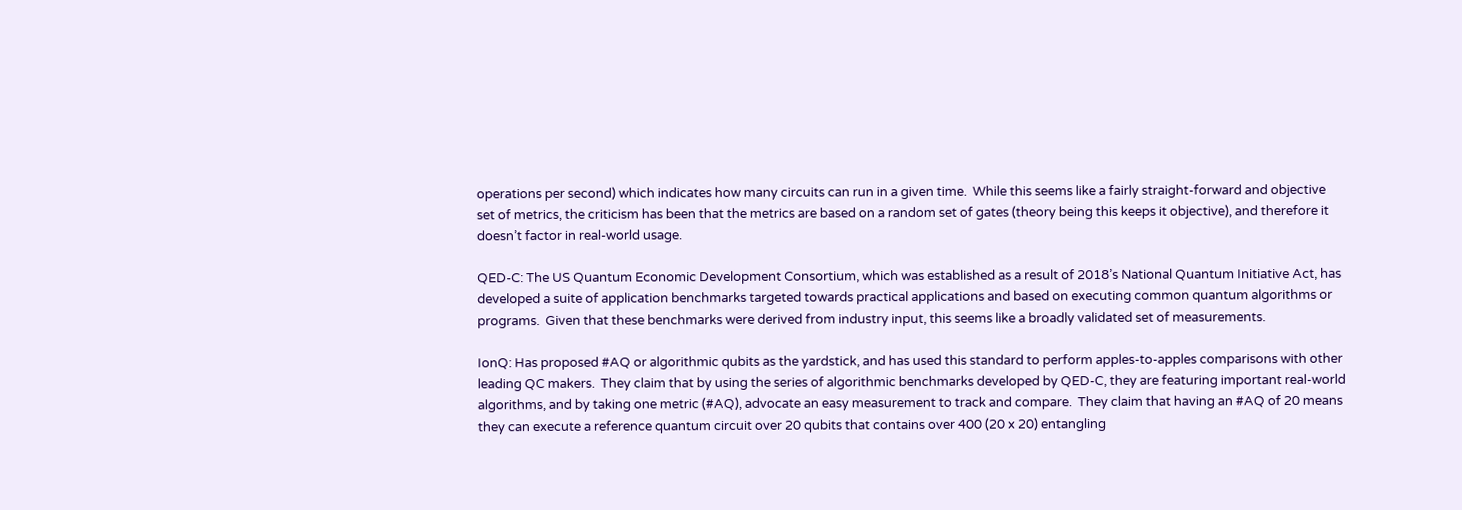operations per second) which indicates how many circuits can run in a given time.  While this seems like a fairly straight-forward and objective set of metrics, the criticism has been that the metrics are based on a random set of gates (theory being this keeps it objective), and therefore it doesn’t factor in real-world usage.

QED-C: The US Quantum Economic Development Consortium, which was established as a result of 2018’s National Quantum Initiative Act, has developed a suite of application benchmarks targeted towards practical applications and based on executing common quantum algorithms or programs.  Given that these benchmarks were derived from industry input, this seems like a broadly validated set of measurements.

IonQ: Has proposed #AQ or algorithmic qubits as the yardstick, and has used this standard to perform apples-to-apples comparisons with other leading QC makers.  They claim that by using the series of algorithmic benchmarks developed by QED-C, they are featuring important real-world algorithms, and by taking one metric (#AQ), advocate an easy measurement to track and compare.  They claim that having an #AQ of 20 means they can execute a reference quantum circuit over 20 qubits that contains over 400 (20 x 20) entangling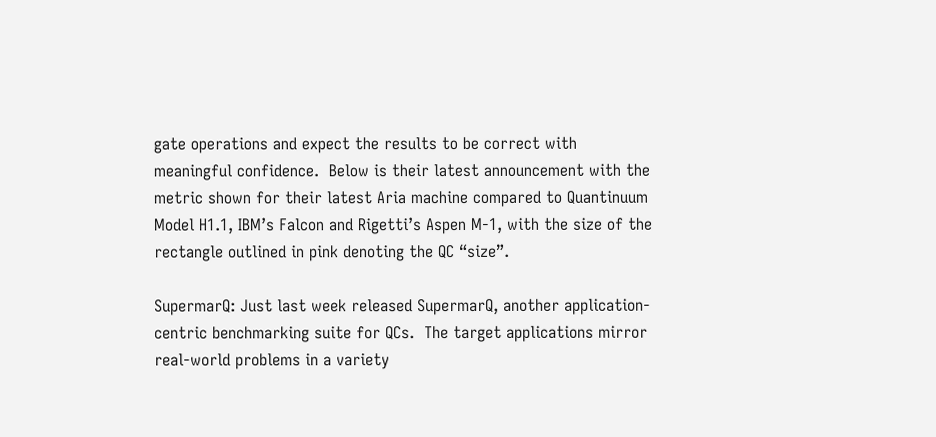gate operations and expect the results to be correct with meaningful confidence.  Below is their latest announcement with the metric shown for their latest Aria machine compared to Quantinuum Model H1.1, IBM’s Falcon and Rigetti’s Aspen M-1, with the size of the rectangle outlined in pink denoting the QC “size”.

SupermarQ: Just last week released SupermarQ, another application-centric benchmarking suite for QCs.  The target applications mirror real-world problems in a variety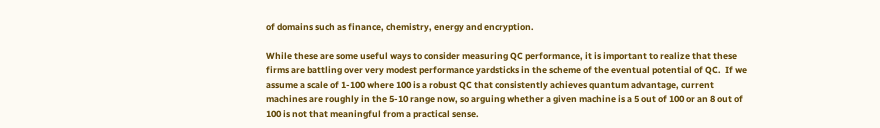of domains such as finance, chemistry, energy and encryption.

While these are some useful ways to consider measuring QC performance, it is important to realize that these firms are battling over very modest performance yardsticks in the scheme of the eventual potential of QC.  If we assume a scale of 1-100 where 100 is a robust QC that consistently achieves quantum advantage, current machines are roughly in the 5-10 range now, so arguing whether a given machine is a 5 out of 100 or an 8 out of 100 is not that meaningful from a practical sense.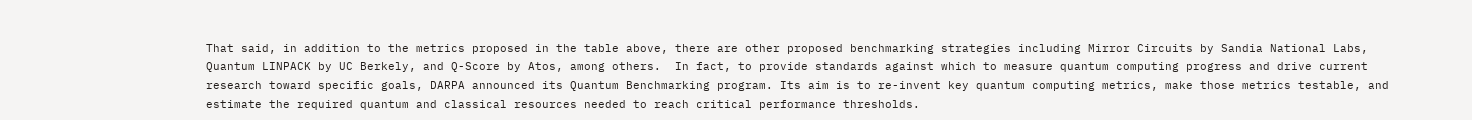That said, in addition to the metrics proposed in the table above, there are other proposed benchmarking strategies including Mirror Circuits by Sandia National Labs, Quantum LINPACK by UC Berkely, and Q-Score by Atos, among others.  In fact, to provide standards against which to measure quantum computing progress and drive current research toward specific goals, DARPA announced its Quantum Benchmarking program. Its aim is to re-invent key quantum computing metrics, make those metrics testable, and estimate the required quantum and classical resources needed to reach critical performance thresholds.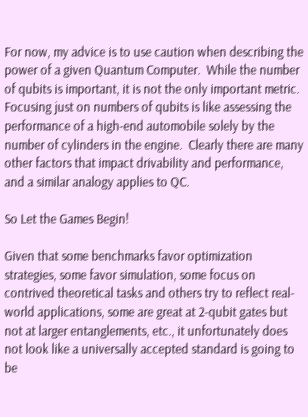For now, my advice is to use caution when describing the power of a given Quantum Computer.  While the number of qubits is important, it is not the only important metric.  Focusing just on numbers of qubits is like assessing the performance of a high-end automobile solely by the number of cylinders in the engine.  Clearly there are many other factors that impact drivability and performance, and a similar analogy applies to QC.

So Let the Games Begin!

Given that some benchmarks favor optimization strategies, some favor simulation, some focus on contrived theoretical tasks and others try to reflect real-world applications, some are great at 2-qubit gates but not at larger entanglements, etc., it unfortunately does not look like a universally accepted standard is going to be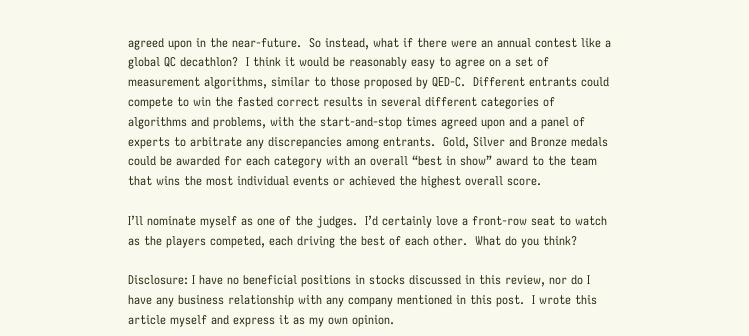agreed upon in the near-future.  So instead, what if there were an annual contest like a global QC decathlon?  I think it would be reasonably easy to agree on a set of measurement algorithms, similar to those proposed by QED-C.  Different entrants could compete to win the fasted correct results in several different categories of algorithms and problems, with the start-and-stop times agreed upon and a panel of experts to arbitrate any discrepancies among entrants.  Gold, Silver and Bronze medals could be awarded for each category with an overall “best in show” award to the team that wins the most individual events or achieved the highest overall score.

I’ll nominate myself as one of the judges.  I’d certainly love a front-row seat to watch as the players competed, each driving the best of each other.  What do you think?

Disclosure: I have no beneficial positions in stocks discussed in this review, nor do I have any business relationship with any company mentioned in this post.  I wrote this article myself and express it as my own opinion.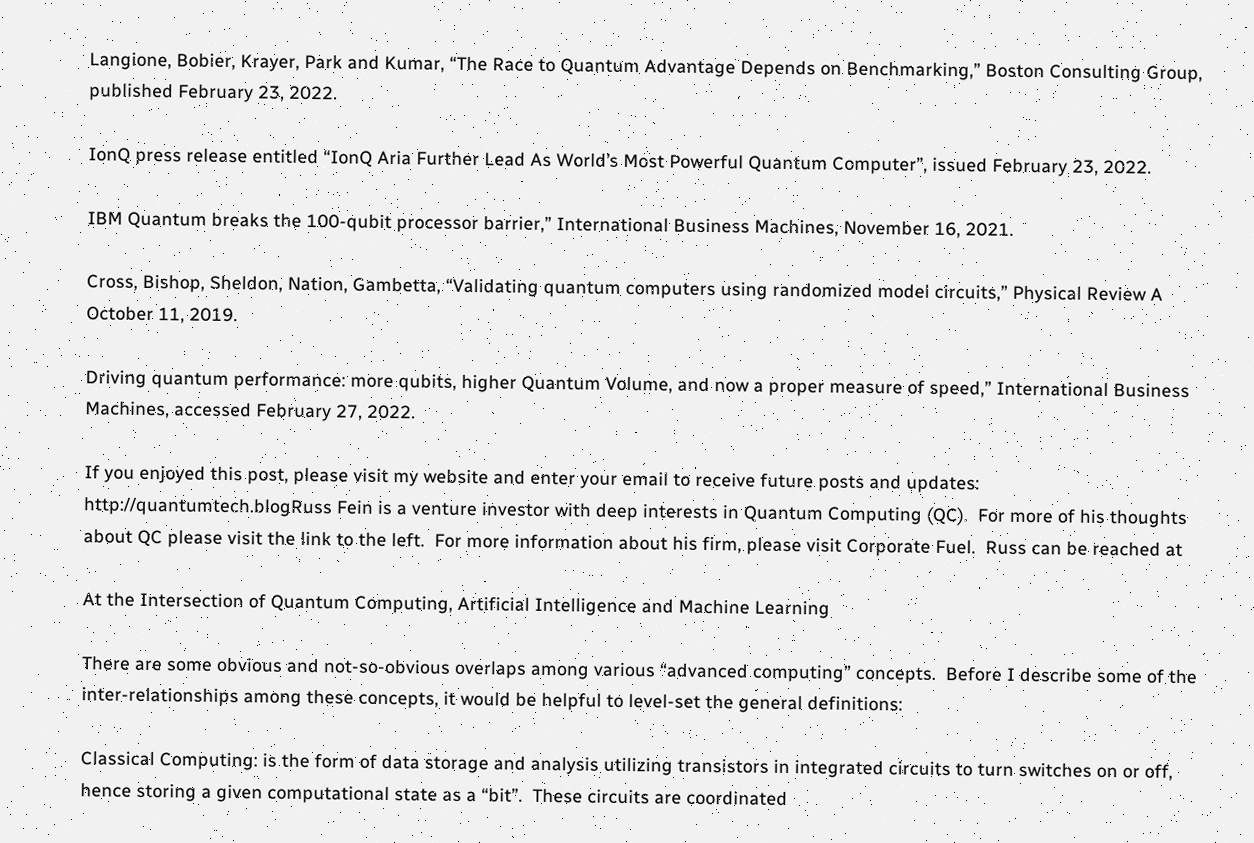Langione, Bobier, Krayer, Park and Kumar, “The Race to Quantum Advantage Depends on Benchmarking,” Boston Consulting Group, published February 23, 2022.

IonQ press release entitled “IonQ Aria Further Lead As World’s Most Powerful Quantum Computer”, issued February 23, 2022.

IBM Quantum breaks the 100-qubit processor barrier,” International Business Machines, November 16, 2021.

Cross, Bishop, Sheldon, Nation, Gambetta, “Validating quantum computers using randomized model circuits,” Physical Review A October 11, 2019.

Driving quantum performance: more qubits, higher Quantum Volume, and now a proper measure of speed,” International Business Machines, accessed February 27, 2022.

If you enjoyed this post, please visit my website and enter your email to receive future posts and updates: http://quantumtech.blogRuss Fein is a venture investor with deep interests in Quantum Computing (QC).  For more of his thoughts about QC please visit the link to the left.  For more information about his firm, please visit Corporate Fuel.  Russ can be reached at

At the Intersection of Quantum Computing, Artificial Intelligence and Machine Learning

There are some obvious and not-so-obvious overlaps among various “advanced computing” concepts.  Before I describe some of the inter-relationships among these concepts, it would be helpful to level-set the general definitions:

Classical Computing: is the form of data storage and analysis utilizing transistors in integrated circuits to turn switches on or off, hence storing a given computational state as a “bit”.  These circuits are coordinated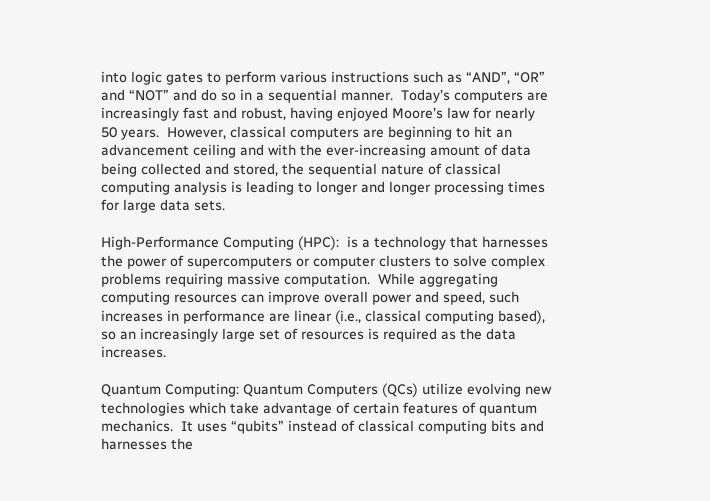into logic gates to perform various instructions such as “AND”, “OR” and “NOT” and do so in a sequential manner.  Today’s computers are increasingly fast and robust, having enjoyed Moore’s law for nearly 50 years.  However, classical computers are beginning to hit an advancement ceiling and with the ever-increasing amount of data being collected and stored, the sequential nature of classical computing analysis is leading to longer and longer processing times for large data sets.

High-Performance Computing (HPC):  is a technology that harnesses the power of supercomputers or computer clusters to solve complex problems requiring massive computation.  While aggregating computing resources can improve overall power and speed, such increases in performance are linear (i.e., classical computing based), so an increasingly large set of resources is required as the data increases.

Quantum Computing: Quantum Computers (QCs) utilize evolving new technologies which take advantage of certain features of quantum mechanics.  It uses “qubits” instead of classical computing bits and harnesses the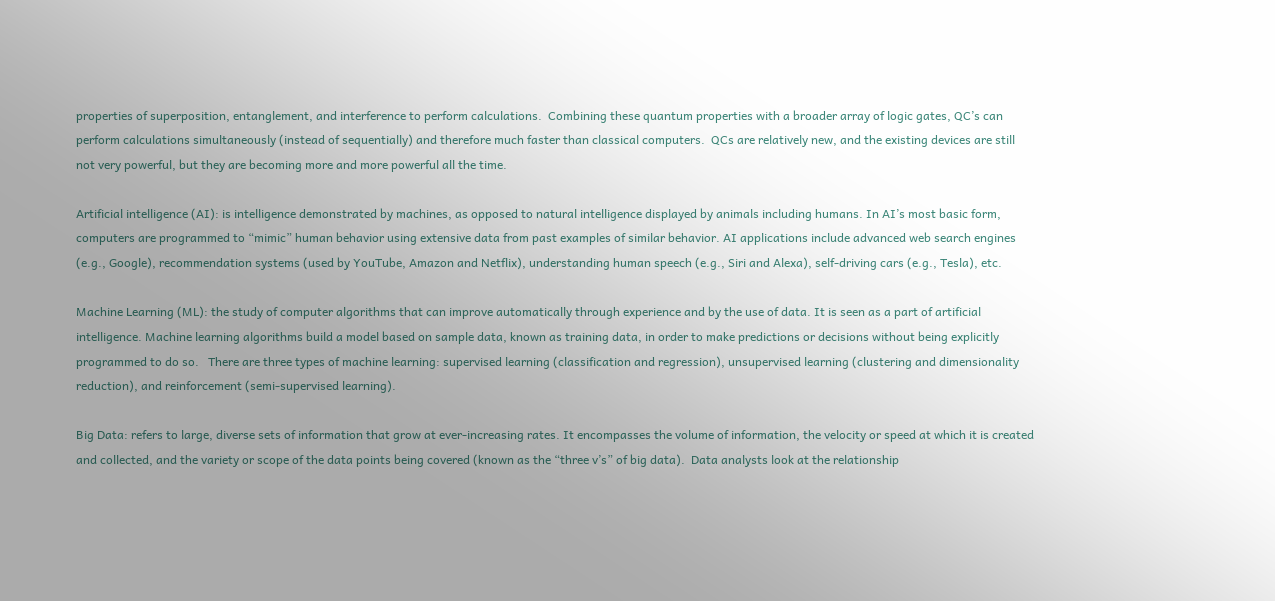properties of superposition, entanglement, and interference to perform calculations.  Combining these quantum properties with a broader array of logic gates, QC’s can perform calculations simultaneously (instead of sequentially) and therefore much faster than classical computers.  QCs are relatively new, and the existing devices are still not very powerful, but they are becoming more and more powerful all the time.

Artificial intelligence (AI): is intelligence demonstrated by machines, as opposed to natural intelligence displayed by animals including humans. In AI’s most basic form, computers are programmed to “mimic” human behavior using extensive data from past examples of similar behavior. AI applications include advanced web search engines (e.g., Google), recommendation systems (used by YouTube, Amazon and Netflix), understanding human speech (e.g., Siri and Alexa), self-driving cars (e.g., Tesla), etc.

Machine Learning (ML): the study of computer algorithms that can improve automatically through experience and by the use of data. It is seen as a part of artificial intelligence. Machine learning algorithms build a model based on sample data, known as training data, in order to make predictions or decisions without being explicitly programmed to do so.   There are three types of machine learning: supervised learning (classification and regression), unsupervised learning (clustering and dimensionality reduction), and reinforcement (semi-supervised learning).

Big Data: refers to large, diverse sets of information that grow at ever-increasing rates. It encompasses the volume of information, the velocity or speed at which it is created and collected, and the variety or scope of the data points being covered (known as the “three v’s” of big data).  Data analysts look at the relationship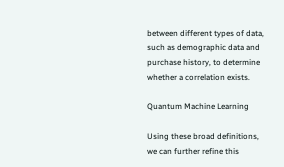between different types of data, such as demographic data and purchase history, to determine whether a correlation exists.

Quantum Machine Learning

Using these broad definitions, we can further refine this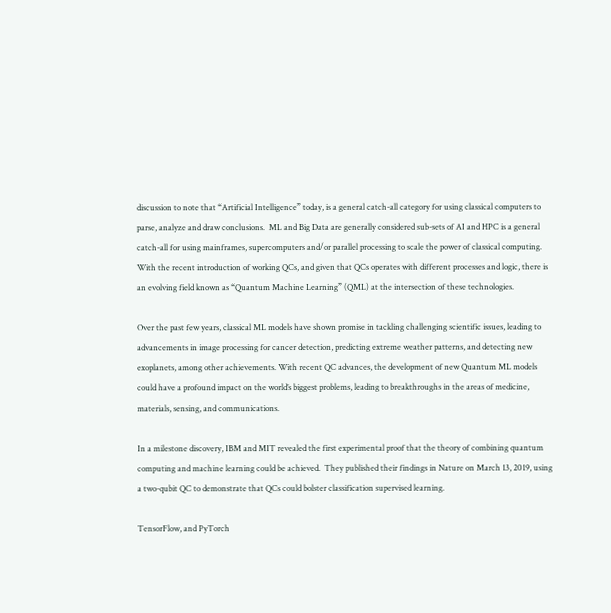discussion to note that “Artificial Intelligence” today, is a general catch-all category for using classical computers to parse, analyze and draw conclusions.  ML and Big Data are generally considered sub-sets of AI and HPC is a general catch-all for using mainframes, supercomputers and/or parallel processing to scale the power of classical computing.  With the recent introduction of working QCs, and given that QCs operates with different processes and logic, there is an evolving field known as “Quantum Machine Learning” (QML) at the intersection of these technologies.

Over the past few years, classical ML models have shown promise in tackling challenging scientific issues, leading to advancements in image processing for cancer detection, predicting extreme weather patterns, and detecting new exoplanets, among other achievements. With recent QC advances, the development of new Quantum ML models could have a profound impact on the world’s biggest problems, leading to breakthroughs in the areas of medicine, materials, sensing, and communications.

In a milestone discovery, IBM and MIT revealed the first experimental proof that the theory of combining quantum computing and machine learning could be achieved.  They published their findings in Nature on March 13, 2019, using a two-qubit QC to demonstrate that QCs could bolster classification supervised learning.

TensorFlow, and PyTorch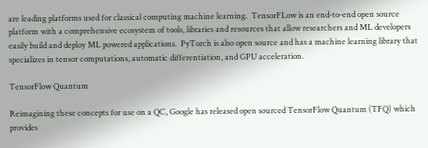are leading platforms used for classical computing machine learning.  TensorFLow is an end-to-end open source platform with a comprehensive ecosystem of tools, libraries and resources that allow researchers and ML developers easily build and deploy ML powered applications.  PyTorch is also open source and has a machine learning library that specializes in tensor computations, automatic differentiation, and GPU acceleration.

TensorFlow Quantum

Reimagining these concepts for use on a QC, Google has released open sourced TensorFlow Quantum (TFQ) which provides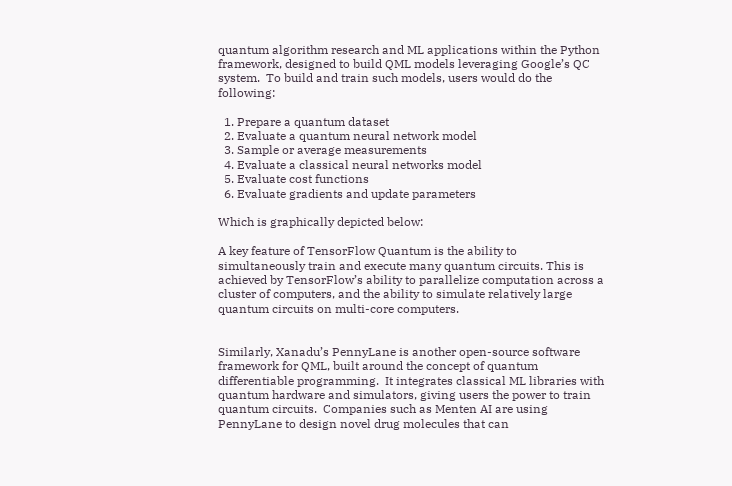quantum algorithm research and ML applications within the Python framework, designed to build QML models leveraging Google’s QC system.  To build and train such models, users would do the following:

  1. Prepare a quantum dataset
  2. Evaluate a quantum neural network model
  3. Sample or average measurements
  4. Evaluate a classical neural networks model
  5. Evaluate cost functions
  6. Evaluate gradients and update parameters

Which is graphically depicted below:

A key feature of TensorFlow Quantum is the ability to simultaneously train and execute many quantum circuits. This is achieved by TensorFlow’s ability to parallelize computation across a cluster of computers, and the ability to simulate relatively large quantum circuits on multi-core computers.


Similarly, Xanadu’s PennyLane is another open-source software framework for QML, built around the concept of quantum differentiable programming.  It integrates classical ML libraries with quantum hardware and simulators, giving users the power to train quantum circuits.  Companies such as Menten AI are using PennyLane to design novel drug molecules that can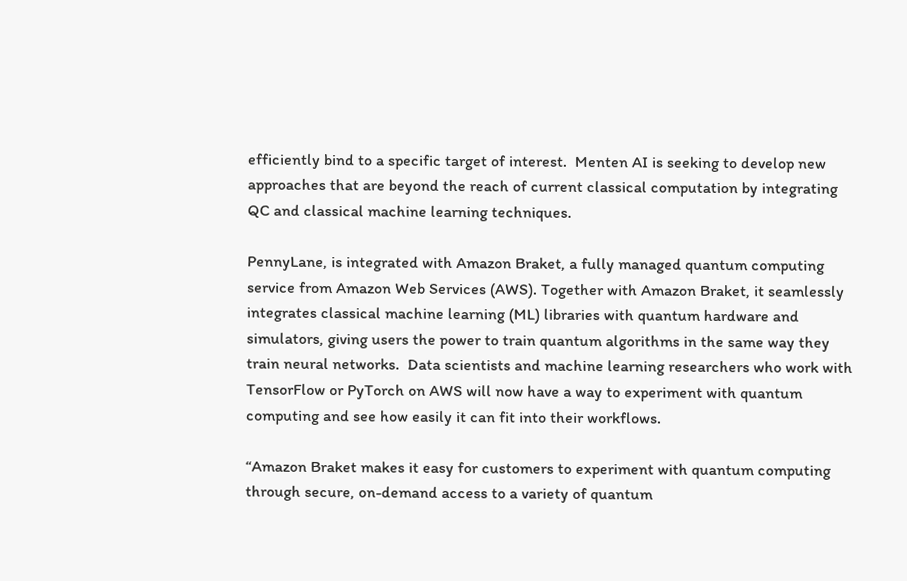efficiently bind to a specific target of interest.  Menten AI is seeking to develop new approaches that are beyond the reach of current classical computation by integrating QC and classical machine learning techniques.

PennyLane, is integrated with Amazon Braket, a fully managed quantum computing service from Amazon Web Services (AWS). Together with Amazon Braket, it seamlessly integrates classical machine learning (ML) libraries with quantum hardware and simulators, giving users the power to train quantum algorithms in the same way they train neural networks.  Data scientists and machine learning researchers who work with TensorFlow or PyTorch on AWS will now have a way to experiment with quantum computing and see how easily it can fit into their workflows.

“Amazon Braket makes it easy for customers to experiment with quantum computing through secure, on-demand access to a variety of quantum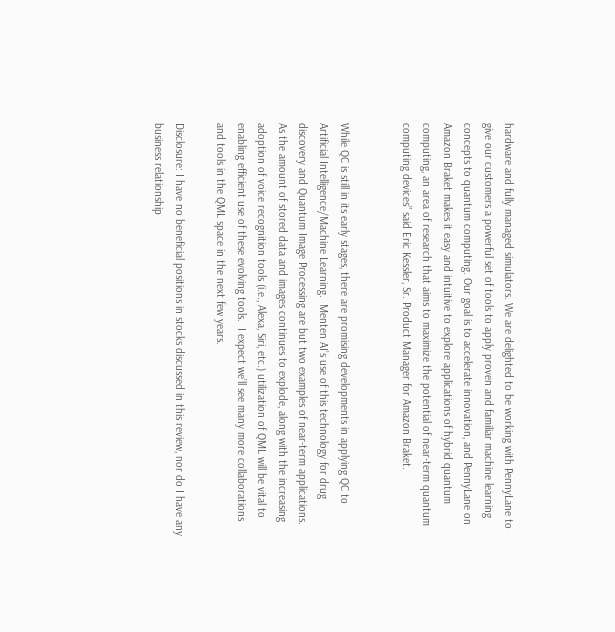hardware and fully managed simulators. We are delighted to be working with PennyLane to give our customers a powerful set of tools to apply proven and familiar machine learning concepts to quantum computing. Our goal is to accelerate innovation, and PennyLane on Amazon Braket makes it easy and intuitive to explore applications of hybrid quantum computing, an area of research that aims to maximize the potential of near-term quantum computing devices” said Eric Kessler, Sr. Product Manager for Amazon Braket.


While QC is still in its early stages, there are promising developments in applying QC to Artificial Intelligence/Machine Learning.  Menten AI’s use of this technology for drug discovery and Quantum Image Processing are but two examples of near-term applications.  As the amount of stored data and images continues to explode, along with the increasing adoption of voice recognition tools (i.e., Alexa, Siri, etc.) utilization of QML will be vital to enabling efficient use of these evolving tools.  I expect we’ll see many more collaborations and tools in the QML space in the next few years.

Disclosure: I have no beneficial positions in stocks discussed in this review, nor do I have any business relationship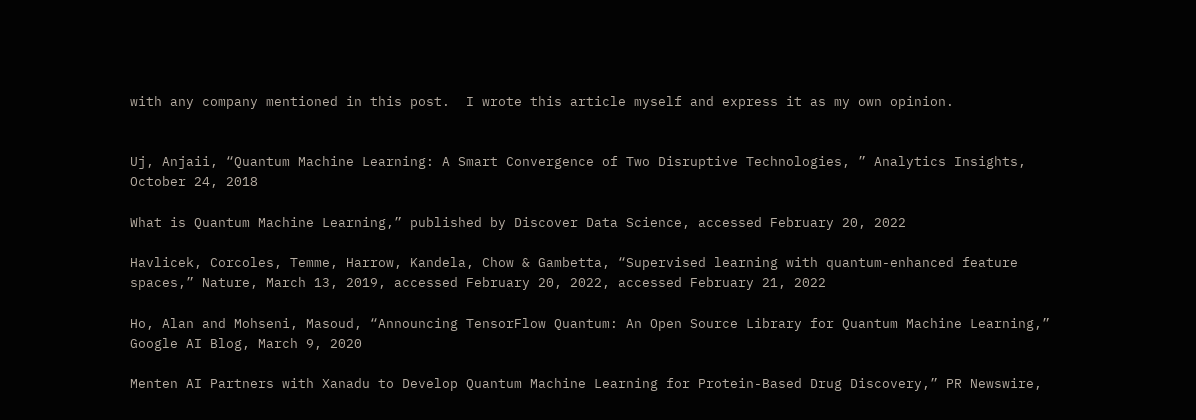with any company mentioned in this post.  I wrote this article myself and express it as my own opinion.


Uj, Anjaii, “Quantum Machine Learning: A Smart Convergence of Two Disruptive Technologies, ” Analytics Insights, October 24, 2018

What is Quantum Machine Learning,” published by Discover Data Science, accessed February 20, 2022

Havlicek, Corcoles, Temme, Harrow, Kandela, Chow & Gambetta, “Supervised learning with quantum-enhanced feature spaces,” Nature, March 13, 2019, accessed February 20, 2022, accessed February 21, 2022

Ho, Alan and Mohseni, Masoud, “Announcing TensorFlow Quantum: An Open Source Library for Quantum Machine Learning,” Google AI Blog, March 9, 2020

Menten AI Partners with Xanadu to Develop Quantum Machine Learning for Protein-Based Drug Discovery,” PR Newswire,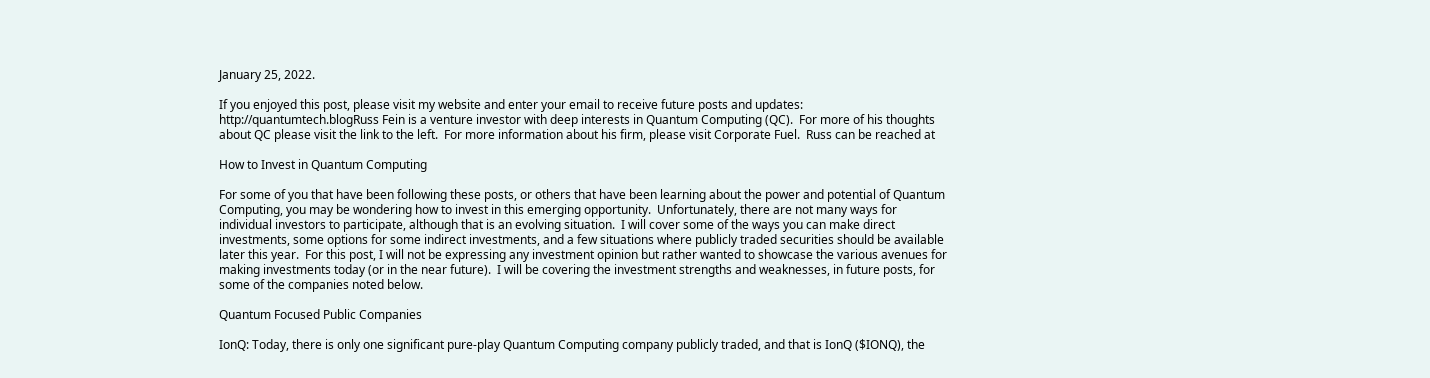January 25, 2022.

If you enjoyed this post, please visit my website and enter your email to receive future posts and updates: http://quantumtech.blogRuss Fein is a venture investor with deep interests in Quantum Computing (QC).  For more of his thoughts about QC please visit the link to the left.  For more information about his firm, please visit Corporate Fuel.  Russ can be reached at

How to Invest in Quantum Computing

For some of you that have been following these posts, or others that have been learning about the power and potential of Quantum Computing, you may be wondering how to invest in this emerging opportunity.  Unfortunately, there are not many ways for individual investors to participate, although that is an evolving situation.  I will cover some of the ways you can make direct investments, some options for some indirect investments, and a few situations where publicly traded securities should be available later this year.  For this post, I will not be expressing any investment opinion but rather wanted to showcase the various avenues for making investments today (or in the near future).  I will be covering the investment strengths and weaknesses, in future posts, for some of the companies noted below.

Quantum Focused Public Companies

IonQ: Today, there is only one significant pure-play Quantum Computing company publicly traded, and that is IonQ ($IONQ), the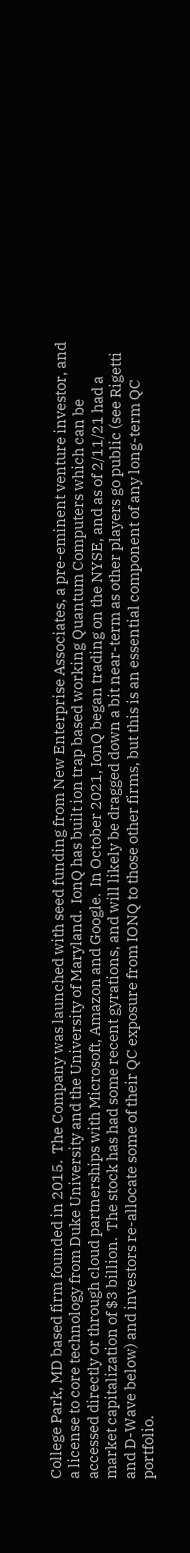College Park, MD based firm founded in 2015.  The Company was launched with seed funding from New Enterprise Associates, a pre-eminent venture investor, and a license to core technology from Duke University and the University of Maryland.  IonQ has built ion trap based working Quantum Computers which can be accessed directly or through cloud partnerships with Microsoft, Amazon and Google.  In October 2021, IonQ began trading on the NYSE, and as of 2/11/21 had a market capitalization of $3 billion.  The stock has had some recent gyrations, and will likely be dragged down a bit near-term as other players go public (see Rigetti and D-Wave below) and investors re-allocate some of their QC exposure from IONQ to those other firms, but this is an essential component of any long-term QC portfolio.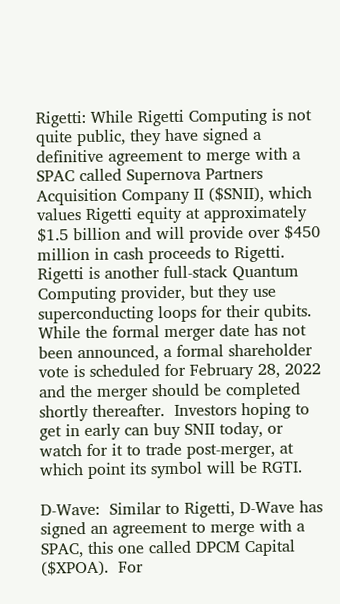Rigetti: While Rigetti Computing is not quite public, they have signed a definitive agreement to merge with a SPAC called Supernova Partners Acquisition Company II ($SNII), which values Rigetti equity at approximately $1.5 billion and will provide over $450 million in cash proceeds to Rigetti.  Rigetti is another full-stack Quantum Computing provider, but they use superconducting loops for their qubits.  While the formal merger date has not been announced, a formal shareholder vote is scheduled for February 28, 2022 and the merger should be completed shortly thereafter.  Investors hoping to get in early can buy SNII today, or watch for it to trade post-merger, at which point its symbol will be RGTI.

D-Wave:  Similar to Rigetti, D-Wave has signed an agreement to merge with a SPAC, this one called DPCM Capital ($XPOA).  For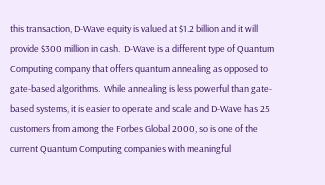this transaction, D-Wave equity is valued at $1.2 billion and it will provide $300 million in cash.  D-Wave is a different type of Quantum Computing company that offers quantum annealing as opposed to gate-based algorithms.  While annealing is less powerful than gate-based systems, it is easier to operate and scale and D-Wave has 25 customers from among the Forbes Global 2000, so is one of the current Quantum Computing companies with meaningful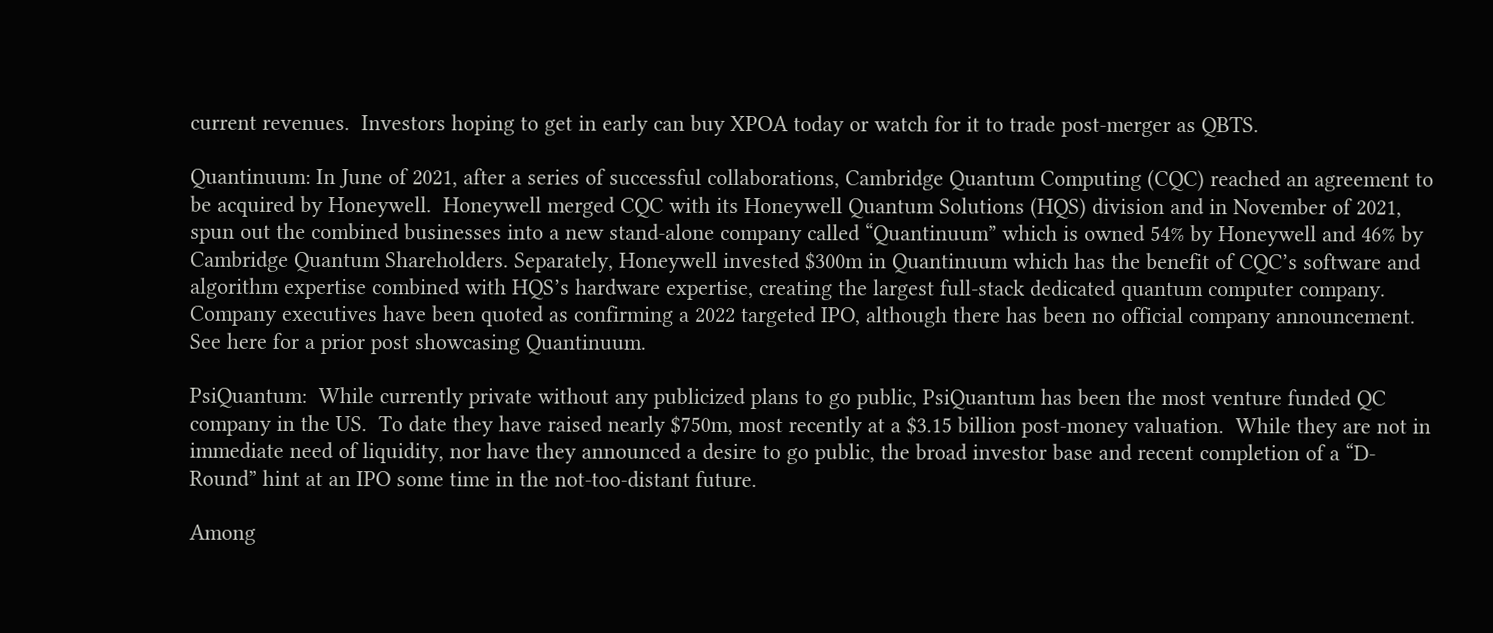current revenues.  Investors hoping to get in early can buy XPOA today or watch for it to trade post-merger as QBTS.

Quantinuum: In June of 2021, after a series of successful collaborations, Cambridge Quantum Computing (CQC) reached an agreement to be acquired by Honeywell.  Honeywell merged CQC with its Honeywell Quantum Solutions (HQS) division and in November of 2021, spun out the combined businesses into a new stand-alone company called “Quantinuum” which is owned 54% by Honeywell and 46% by Cambridge Quantum Shareholders. Separately, Honeywell invested $300m in Quantinuum which has the benefit of CQC’s software and algorithm expertise combined with HQS’s hardware expertise, creating the largest full-stack dedicated quantum computer company.   Company executives have been quoted as confirming a 2022 targeted IPO, although there has been no official company announcement.  See here for a prior post showcasing Quantinuum.

PsiQuantum:  While currently private without any publicized plans to go public, PsiQuantum has been the most venture funded QC company in the US.  To date they have raised nearly $750m, most recently at a $3.15 billion post-money valuation.  While they are not in immediate need of liquidity, nor have they announced a desire to go public, the broad investor base and recent completion of a “D-Round” hint at an IPO some time in the not-too-distant future.

Among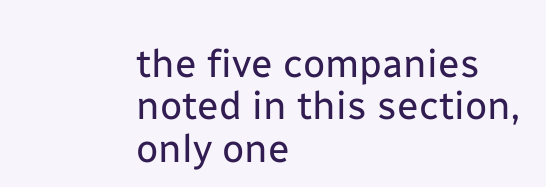the five companies noted in this section, only one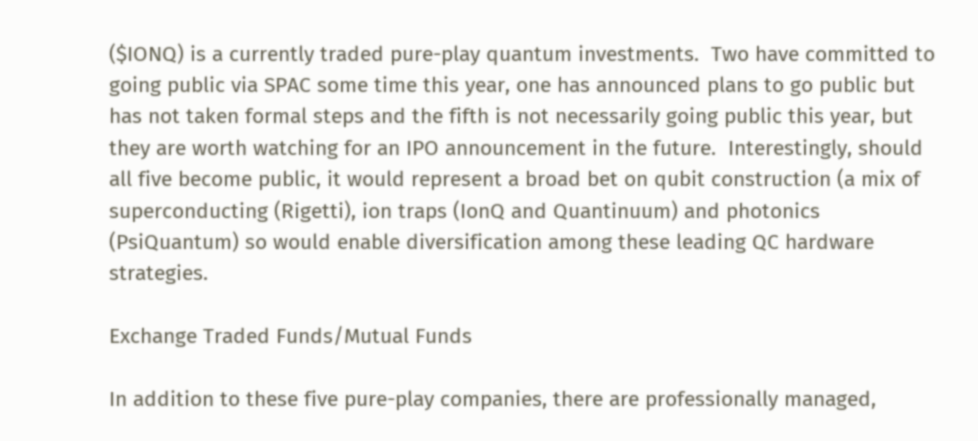($IONQ) is a currently traded pure-play quantum investments.  Two have committed to going public via SPAC some time this year, one has announced plans to go public but has not taken formal steps and the fifth is not necessarily going public this year, but they are worth watching for an IPO announcement in the future.  Interestingly, should all five become public, it would represent a broad bet on qubit construction (a mix of superconducting (Rigetti), ion traps (IonQ and Quantinuum) and photonics (PsiQuantum) so would enable diversification among these leading QC hardware strategies.

Exchange Traded Funds/Mutual Funds

In addition to these five pure-play companies, there are professionally managed,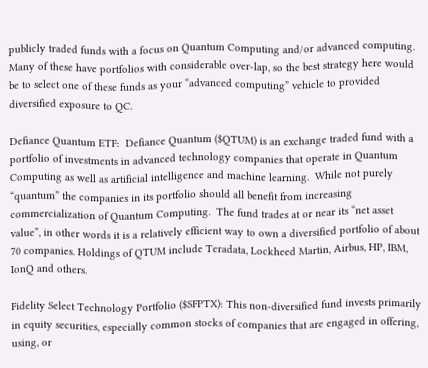publicly traded funds with a focus on Quantum Computing and/or advanced computing.  Many of these have portfolios with considerable over-lap, so the best strategy here would be to select one of these funds as your “advanced computing” vehicle to provided diversified exposure to QC.

Defiance Quantum ETF:  Defiance Quantum ($QTUM) is an exchange traded fund with a portfolio of investments in advanced technology companies that operate in Quantum Computing as well as artificial intelligence and machine learning.  While not purely “quantum” the companies in its portfolio should all benefit from increasing commercialization of Quantum Computing.  The fund trades at or near its “net asset value”, in other words it is a relatively efficient way to own a diversified portfolio of about 70 companies. Holdings of QTUM include Teradata, Lockheed Martin, Airbus, HP, IBM, IonQ and others.

Fidelity Select Technology Portfolio ($SFPTX): This non-diversified fund invests primarily in equity securities, especially common stocks of companies that are engaged in offering, using, or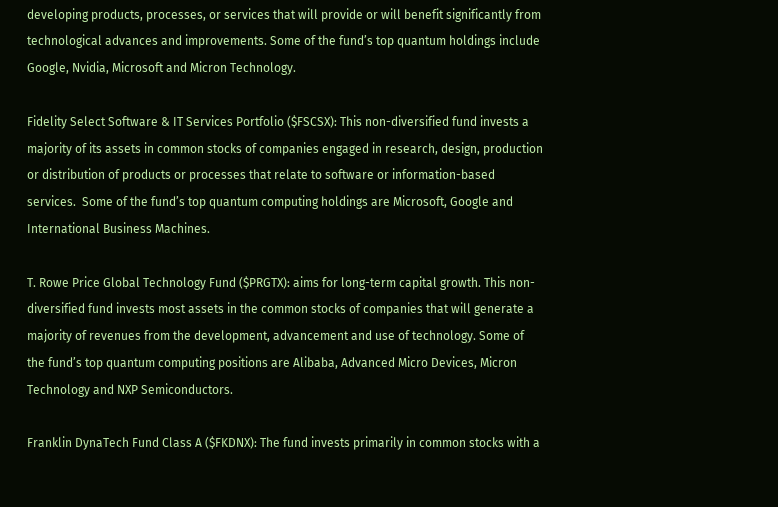developing products, processes, or services that will provide or will benefit significantly from technological advances and improvements. Some of the fund’s top quantum holdings include Google, Nvidia, Microsoft and Micron Technology.

Fidelity Select Software & IT Services Portfolio ($FSCSX): This non-diversified fund invests a majority of its assets in common stocks of companies engaged in research, design, production or distribution of products or processes that relate to software or information-based services.  Some of the fund’s top quantum computing holdings are Microsoft, Google and International Business Machines.

T. Rowe Price Global Technology Fund ($PRGTX): aims for long-term capital growth. This non-diversified fund invests most assets in the common stocks of companies that will generate a majority of revenues from the development, advancement and use of technology. Some of the fund’s top quantum computing positions are Alibaba, Advanced Micro Devices, Micron Technology and NXP Semiconductors.

Franklin DynaTech Fund Class A ($FKDNX): The fund invests primarily in common stocks with a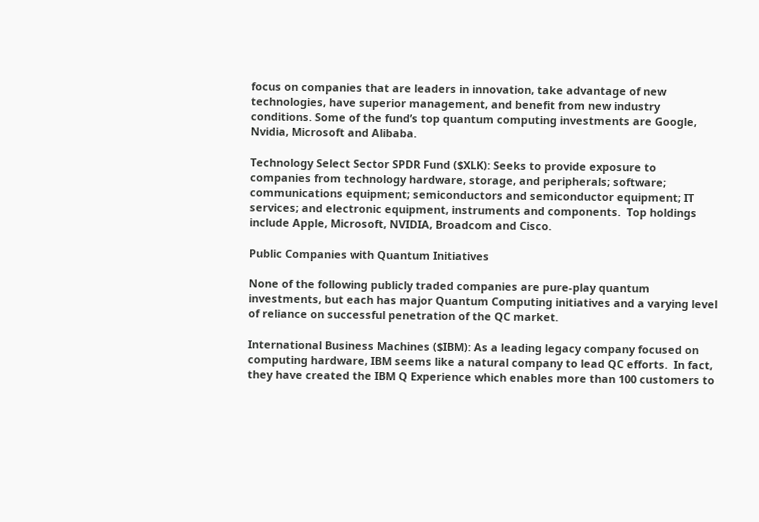focus on companies that are leaders in innovation, take advantage of new technologies, have superior management, and benefit from new industry conditions. Some of the fund’s top quantum computing investments are Google, Nvidia, Microsoft and Alibaba.

Technology Select Sector SPDR Fund ($XLK): Seeks to provide exposure to companies from technology hardware, storage, and peripherals; software; communications equipment; semiconductors and semiconductor equipment; IT services; and electronic equipment, instruments and components.  Top holdings include Apple, Microsoft, NVIDIA, Broadcom and Cisco.

Public Companies with Quantum Initiatives

None of the following publicly traded companies are pure-play quantum investments, but each has major Quantum Computing initiatives and a varying level of reliance on successful penetration of the QC market.

International Business Machines ($IBM): As a leading legacy company focused on computing hardware, IBM seems like a natural company to lead QC efforts.  In fact, they have created the IBM Q Experience which enables more than 100 customers to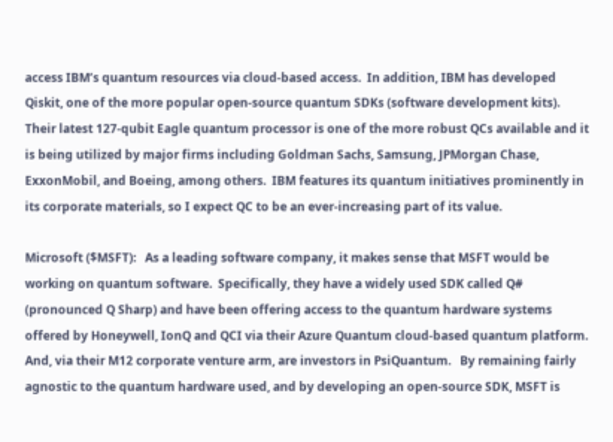access IBM’s quantum resources via cloud-based access.  In addition, IBM has developed Qiskit, one of the more popular open-source quantum SDKs (software development kits).   Their latest 127-qubit Eagle quantum processor is one of the more robust QCs available and it is being utilized by major firms including Goldman Sachs, Samsung, JPMorgan Chase, ExxonMobil, and Boeing, among others.  IBM features its quantum initiatives prominently in its corporate materials, so I expect QC to be an ever-increasing part of its value.

Microsoft ($MSFT):   As a leading software company, it makes sense that MSFT would be working on quantum software.  Specifically, they have a widely used SDK called Q# (pronounced Q Sharp) and have been offering access to the quantum hardware systems offered by Honeywell, IonQ and QCI via their Azure Quantum cloud-based quantum platform.  And, via their M12 corporate venture arm, are investors in PsiQuantum.   By remaining fairly agnostic to the quantum hardware used, and by developing an open-source SDK, MSFT is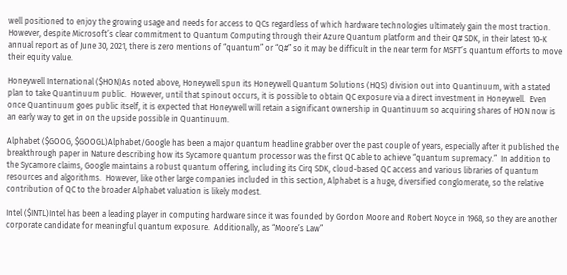well positioned to enjoy the growing usage and needs for access to QCs regardless of which hardware technologies ultimately gain the most traction.  However, despite Microsoft’s clear commitment to Quantum Computing through their Azure Quantum platform and their Q# SDK, in their latest 10-K annual report as of June 30, 2021, there is zero mentions of “quantum” or “Q#” so it may be difficult in the near term for MSFT’s quantum efforts to move their equity value.

Honeywell International ($HON)As noted above, Honeywell spun its Honeywell Quantum Solutions (HQS) division out into Quantinuum, with a stated plan to take Quantinuum public.  However, until that spinout occurs, it is possible to obtain QC exposure via a direct investment in Honeywell.  Even once Quantinuum goes public itself, it is expected that Honeywell will retain a significant ownership in Quantinuum so acquiring shares of HON now is an early way to get in on the upside possible in Quantinuum.

Alphabet ($GOOG, $GOOGL)Alphabet/Google has been a major quantum headline grabber over the past couple of years, especially after it published the breakthrough paper in Nature describing how its Sycamore quantum processor was the first QC able to achieve “quantum supremacy.”  In addition to the Sycamore claims, Google maintains a robust quantum offering, including its Cirq SDK, cloud-based QC access and various libraries of quantum resources and algorithms.  However, like other large companies included in this section, Alphabet is a huge, diversified conglomerate, so the relative contribution of QC to the broader Alphabet valuation is likely modest.

Intel ($INTL)Intel has been a leading player in computing hardware since it was founded by Gordon Moore and Robert Noyce in 1968, so they are another corporate candidate for meaningful quantum exposure.  Additionally, as “Moore’s Law”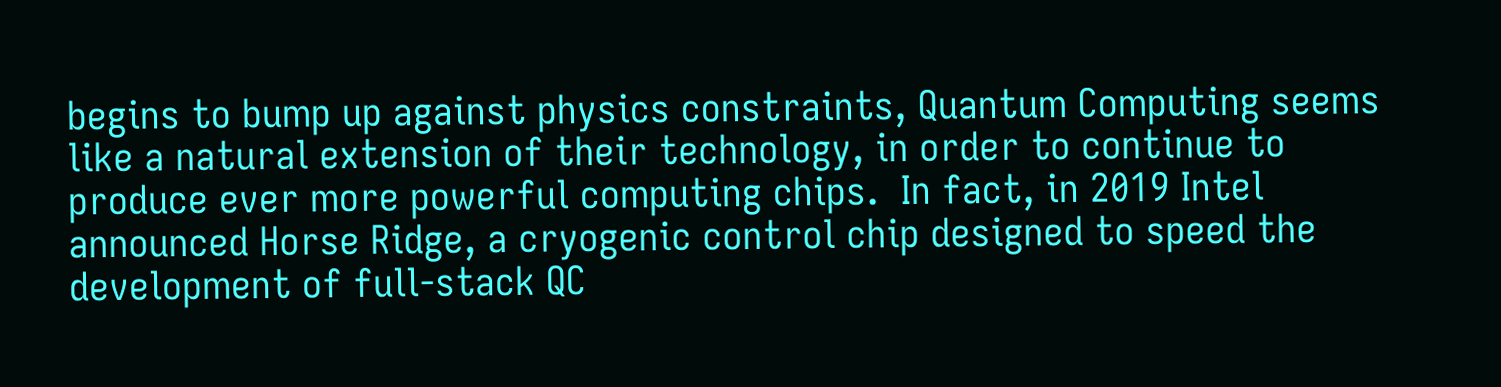begins to bump up against physics constraints, Quantum Computing seems like a natural extension of their technology, in order to continue to produce ever more powerful computing chips.  In fact, in 2019 Intel announced Horse Ridge, a cryogenic control chip designed to speed the development of full-stack QC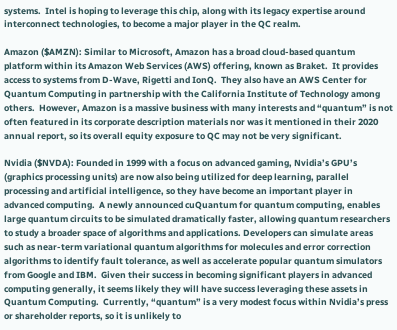systems.  Intel is hoping to leverage this chip, along with its legacy expertise around interconnect technologies, to become a major player in the QC realm.

Amazon ($AMZN): Similar to Microsoft, Amazon has a broad cloud-based quantum platform within its Amazon Web Services (AWS) offering, known as Braket.  It provides access to systems from D-Wave, Rigetti and IonQ.  They also have an AWS Center for Quantum Computing in partnership with the California Institute of Technology among others.  However, Amazon is a massive business with many interests and “quantum” is not often featured in its corporate description materials nor was it mentioned in their 2020 annual report, so its overall equity exposure to QC may not be very significant.

Nvidia ($NVDA): Founded in 1999 with a focus on advanced gaming, Nvidia’s GPU’s (graphics processing units) are now also being utilized for deep learning, parallel processing and artificial intelligence, so they have become an important player in advanced computing.  A newly announced cuQuantum for quantum computing, enables large quantum circuits to be simulated dramatically faster, allowing quantum researchers to study a broader space of algorithms and applications. Developers can simulate areas such as near-term variational quantum algorithms for molecules and error correction algorithms to identify fault tolerance, as well as accelerate popular quantum simulators from Google and IBM.  Given their success in becoming significant players in advanced computing generally, it seems likely they will have success leveraging these assets in Quantum Computing.  Currently, “quantum” is a very modest focus within Nvidia’s press or shareholder reports, so it is unlikely to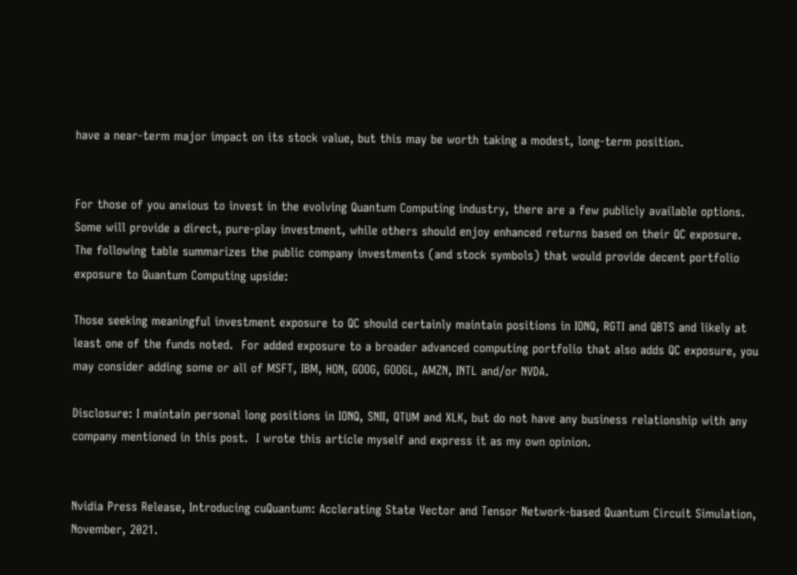have a near-term major impact on its stock value, but this may be worth taking a modest, long-term position.


For those of you anxious to invest in the evolving Quantum Computing industry, there are a few publicly available options.  Some will provide a direct, pure-play investment, while others should enjoy enhanced returns based on their QC exposure.    The following table summarizes the public company investments (and stock symbols) that would provide decent portfolio exposure to Quantum Computing upside:

Those seeking meaningful investment exposure to QC should certainly maintain positions in IONQ, RGTI and QBTS and likely at least one of the funds noted.  For added exposure to a broader advanced computing portfolio that also adds QC exposure, you may consider adding some or all of MSFT, IBM, HON, GOOG, GOOGL, AMZN, INTL and/or NVDA.

Disclosure: I maintain personal long positions in IONQ, SNII, QTUM and XLK, but do not have any business relationship with any company mentioned in this post.  I wrote this article myself and express it as my own opinion.


Nvidia Press Release, Introducing cuQuantum: Acclerating State Vector and Tensor Network-based Quantum Circuit Simulation, November, 2021.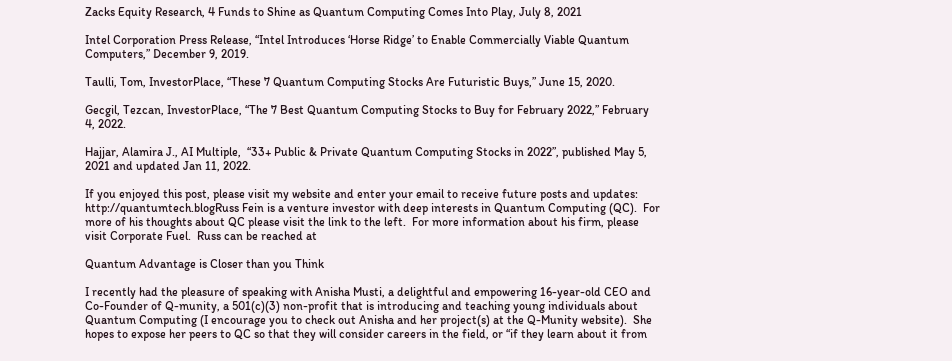Zacks Equity Research, 4 Funds to Shine as Quantum Computing Comes Into Play, July 8, 2021

Intel Corporation Press Release, “Intel Introduces ‘Horse Ridge’ to Enable Commercially Viable Quantum Computers,” December 9, 2019.

Taulli, Tom, InvestorPlace, “These 7 Quantum Computing Stocks Are Futuristic Buys,” June 15, 2020.

Gecgil, Tezcan, InvestorPlace, “The 7 Best Quantum Computing Stocks to Buy for February 2022,” February 4, 2022.

Hajjar, Alamira J., AI Multiple,  “33+ Public & Private Quantum Computing Stocks in 2022”, published May 5, 2021 and updated Jan 11, 2022.

If you enjoyed this post, please visit my website and enter your email to receive future posts and updates: http://quantumtech.blogRuss Fein is a venture investor with deep interests in Quantum Computing (QC).  For more of his thoughts about QC please visit the link to the left.  For more information about his firm, please visit Corporate Fuel.  Russ can be reached at

Quantum Advantage is Closer than you Think

I recently had the pleasure of speaking with Anisha Musti, a delightful and empowering 16-year-old CEO and Co-Founder of Q-munity, a 501(c)(3) non-profit that is introducing and teaching young individuals about Quantum Computing (I encourage you to check out Anisha and her project(s) at the Q-Munity website).  She hopes to expose her peers to QC so that they will consider careers in the field, or “if they learn about it from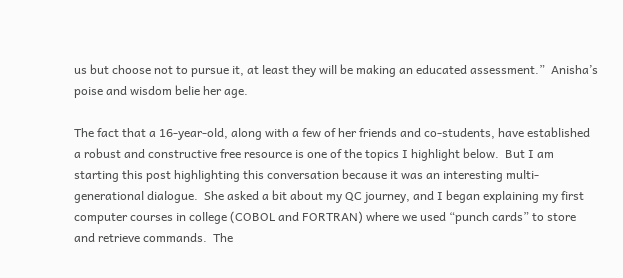us but choose not to pursue it, at least they will be making an educated assessment.”  Anisha’s poise and wisdom belie her age.

The fact that a 16-year-old, along with a few of her friends and co-students, have established a robust and constructive free resource is one of the topics I highlight below.  But I am starting this post highlighting this conversation because it was an interesting multi-generational dialogue.  She asked a bit about my QC journey, and I began explaining my first computer courses in college (COBOL and FORTRAN) where we used “punch cards” to store and retrieve commands.  The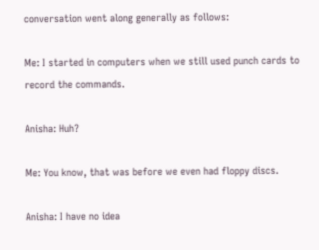conversation went along generally as follows:

Me: I started in computers when we still used punch cards to record the commands.

Anisha: Huh?

Me: You know, that was before we even had floppy discs.

Anisha: I have no idea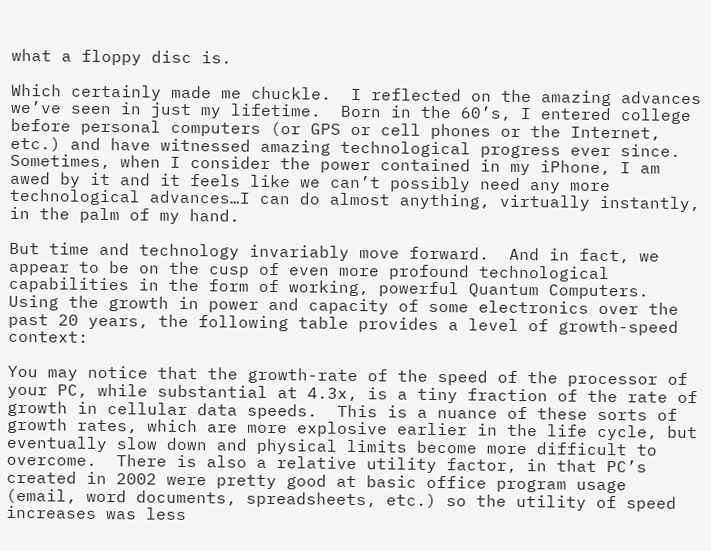what a floppy disc is.

Which certainly made me chuckle.  I reflected on the amazing advances we’ve seen in just my lifetime.  Born in the 60’s, I entered college before personal computers (or GPS or cell phones or the Internet, etc.) and have witnessed amazing technological progress ever since.  Sometimes, when I consider the power contained in my iPhone, I am awed by it and it feels like we can’t possibly need any more technological advances…I can do almost anything, virtually instantly, in the palm of my hand.

But time and technology invariably move forward.  And in fact, we appear to be on the cusp of even more profound technological capabilities in the form of working, powerful Quantum Computers.  Using the growth in power and capacity of some electronics over the past 20 years, the following table provides a level of growth-speed context:

You may notice that the growth-rate of the speed of the processor of your PC, while substantial at 4.3x, is a tiny fraction of the rate of growth in cellular data speeds.  This is a nuance of these sorts of growth rates, which are more explosive earlier in the life cycle, but eventually slow down and physical limits become more difficult to overcome.  There is also a relative utility factor, in that PC’s created in 2002 were pretty good at basic office program usage (email, word documents, spreadsheets, etc.) so the utility of speed increases was less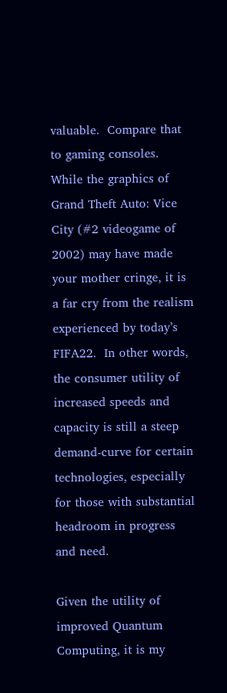valuable.  Compare that to gaming consoles.  While the graphics of Grand Theft Auto: Vice City (#2 videogame of 2002) may have made your mother cringe, it is a far cry from the realism experienced by today’s FIFA22.  In other words, the consumer utility of increased speeds and capacity is still a steep demand-curve for certain technologies, especially for those with substantial headroom in progress and need.

Given the utility of improved Quantum Computing, it is my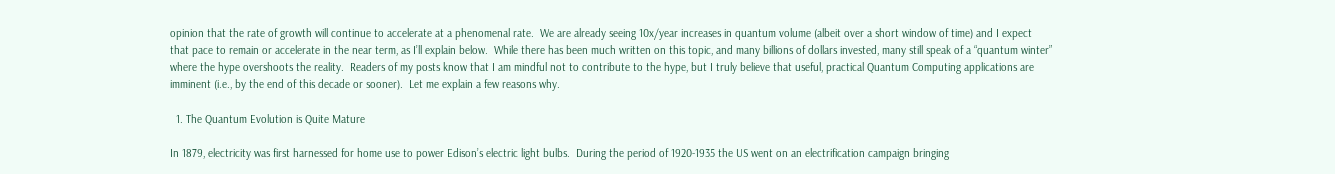opinion that the rate of growth will continue to accelerate at a phenomenal rate.  We are already seeing 10x/year increases in quantum volume (albeit over a short window of time) and I expect that pace to remain or accelerate in the near term, as I’ll explain below.  While there has been much written on this topic, and many billions of dollars invested, many still speak of a “quantum winter” where the hype overshoots the reality.  Readers of my posts know that I am mindful not to contribute to the hype, but I truly believe that useful, practical Quantum Computing applications are imminent (i.e., by the end of this decade or sooner).  Let me explain a few reasons why.

  1. The Quantum Evolution is Quite Mature

In 1879, electricity was first harnessed for home use to power Edison’s electric light bulbs.  During the period of 1920-1935 the US went on an electrification campaign bringing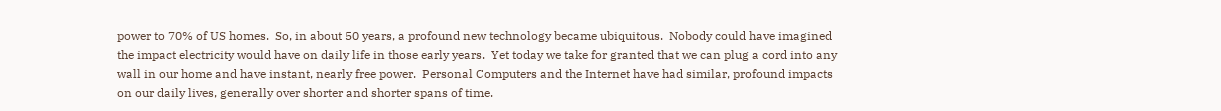power to 70% of US homes.  So, in about 50 years, a profound new technology became ubiquitous.  Nobody could have imagined the impact electricity would have on daily life in those early years.  Yet today we take for granted that we can plug a cord into any wall in our home and have instant, nearly free power.  Personal Computers and the Internet have had similar, profound impacts on our daily lives, generally over shorter and shorter spans of time.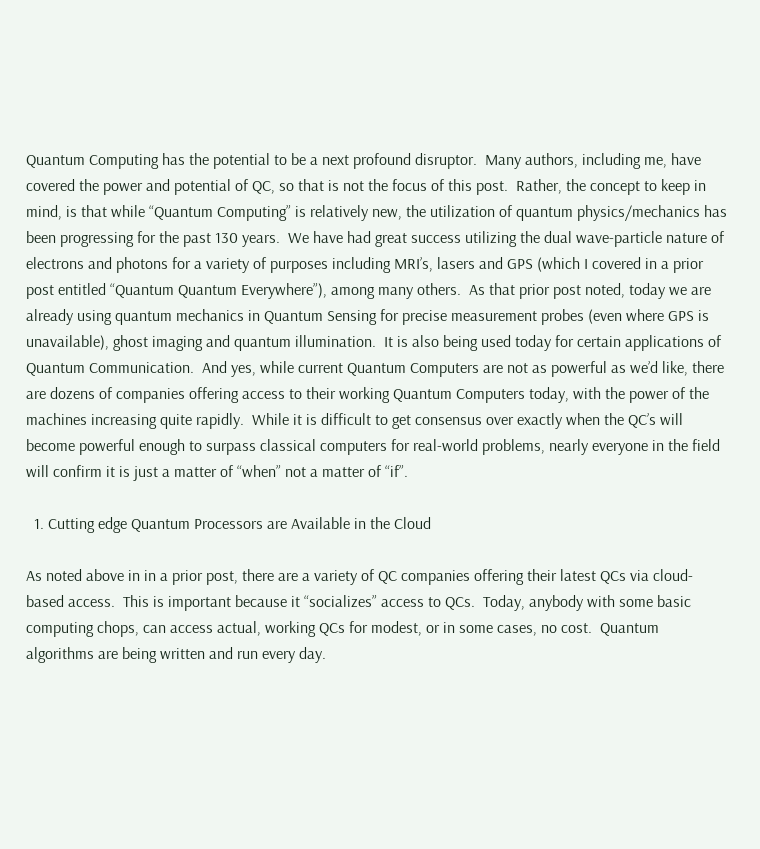Quantum Computing has the potential to be a next profound disruptor.  Many authors, including me, have covered the power and potential of QC, so that is not the focus of this post.  Rather, the concept to keep in mind, is that while “Quantum Computing” is relatively new, the utilization of quantum physics/mechanics has been progressing for the past 130 years.  We have had great success utilizing the dual wave-particle nature of electrons and photons for a variety of purposes including MRI’s, lasers and GPS (which I covered in a prior post entitled “Quantum Quantum Everywhere”), among many others.  As that prior post noted, today we are already using quantum mechanics in Quantum Sensing for precise measurement probes (even where GPS is unavailable), ghost imaging and quantum illumination.  It is also being used today for certain applications of Quantum Communication.  And yes, while current Quantum Computers are not as powerful as we’d like, there are dozens of companies offering access to their working Quantum Computers today, with the power of the machines increasing quite rapidly.  While it is difficult to get consensus over exactly when the QC’s will become powerful enough to surpass classical computers for real-world problems, nearly everyone in the field will confirm it is just a matter of “when” not a matter of “if”.

  1. Cutting edge Quantum Processors are Available in the Cloud

As noted above in in a prior post, there are a variety of QC companies offering their latest QCs via cloud-based access.  This is important because it “socializes” access to QCs.  Today, anybody with some basic computing chops, can access actual, working QCs for modest, or in some cases, no cost.  Quantum algorithms are being written and run every day.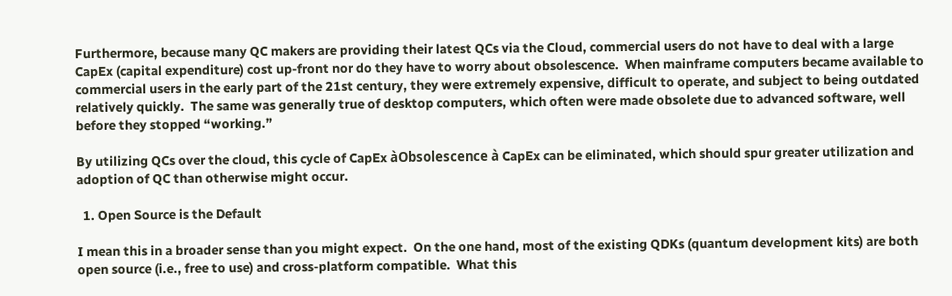Furthermore, because many QC makers are providing their latest QCs via the Cloud, commercial users do not have to deal with a large CapEx (capital expenditure) cost up-front nor do they have to worry about obsolescence.  When mainframe computers became available to commercial users in the early part of the 21st century, they were extremely expensive, difficult to operate, and subject to being outdated relatively quickly.  The same was generally true of desktop computers, which often were made obsolete due to advanced software, well before they stopped “working.”

By utilizing QCs over the cloud, this cycle of CapEx àObsolescence à CapEx can be eliminated, which should spur greater utilization and adoption of QC than otherwise might occur.

  1. Open Source is the Default

I mean this in a broader sense than you might expect.  On the one hand, most of the existing QDKs (quantum development kits) are both open source (i.e., free to use) and cross-platform compatible.  What this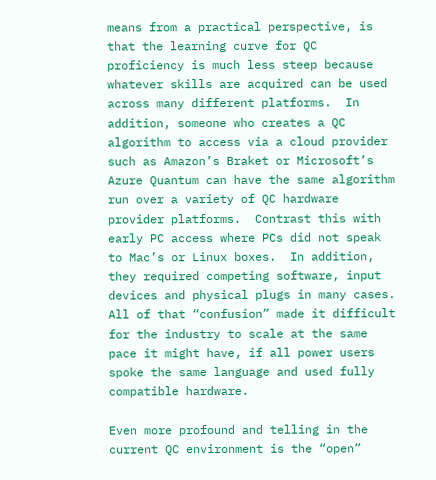means from a practical perspective, is that the learning curve for QC proficiency is much less steep because whatever skills are acquired can be used across many different platforms.  In addition, someone who creates a QC algorithm to access via a cloud provider such as Amazon’s Braket or Microsoft’s Azure Quantum can have the same algorithm run over a variety of QC hardware provider platforms.  Contrast this with early PC access where PCs did not speak to Mac’s or Linux boxes.  In addition, they required competing software, input devices and physical plugs in many cases.  All of that “confusion” made it difficult for the industry to scale at the same pace it might have, if all power users spoke the same language and used fully compatible hardware.

Even more profound and telling in the current QC environment is the “open”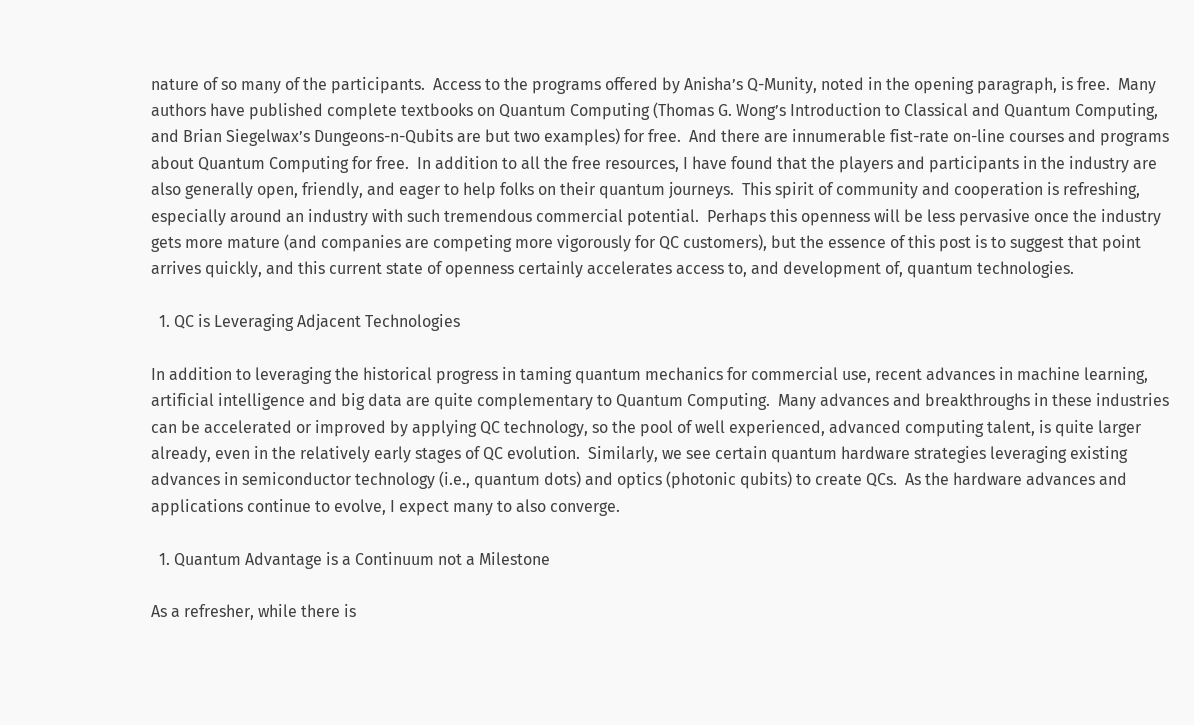nature of so many of the participants.  Access to the programs offered by Anisha’s Q-Munity, noted in the opening paragraph, is free.  Many authors have published complete textbooks on Quantum Computing (Thomas G. Wong’s Introduction to Classical and Quantum Computing, and Brian Siegelwax’s Dungeons-n-Qubits are but two examples) for free.  And there are innumerable fist-rate on-line courses and programs about Quantum Computing for free.  In addition to all the free resources, I have found that the players and participants in the industry are also generally open, friendly, and eager to help folks on their quantum journeys.  This spirit of community and cooperation is refreshing, especially around an industry with such tremendous commercial potential.  Perhaps this openness will be less pervasive once the industry gets more mature (and companies are competing more vigorously for QC customers), but the essence of this post is to suggest that point arrives quickly, and this current state of openness certainly accelerates access to, and development of, quantum technologies.

  1. QC is Leveraging Adjacent Technologies

In addition to leveraging the historical progress in taming quantum mechanics for commercial use, recent advances in machine learning, artificial intelligence and big data are quite complementary to Quantum Computing.  Many advances and breakthroughs in these industries can be accelerated or improved by applying QC technology, so the pool of well experienced, advanced computing talent, is quite larger already, even in the relatively early stages of QC evolution.  Similarly, we see certain quantum hardware strategies leveraging existing advances in semiconductor technology (i.e., quantum dots) and optics (photonic qubits) to create QCs.  As the hardware advances and applications continue to evolve, I expect many to also converge.

  1. Quantum Advantage is a Continuum not a Milestone

As a refresher, while there is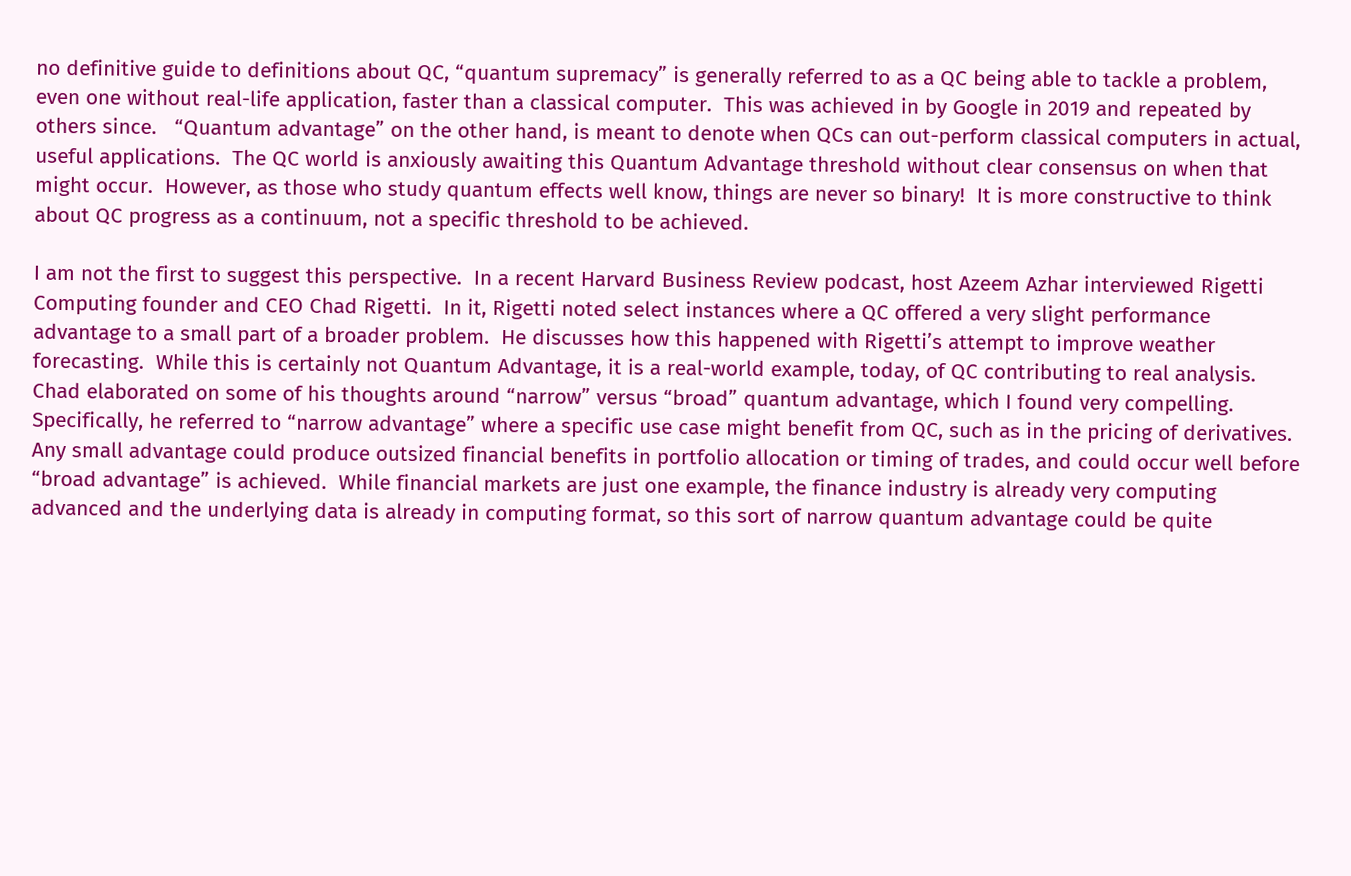no definitive guide to definitions about QC, “quantum supremacy” is generally referred to as a QC being able to tackle a problem, even one without real-life application, faster than a classical computer.  This was achieved in by Google in 2019 and repeated by others since.   “Quantum advantage” on the other hand, is meant to denote when QCs can out-perform classical computers in actual, useful applications.  The QC world is anxiously awaiting this Quantum Advantage threshold without clear consensus on when that might occur.  However, as those who study quantum effects well know, things are never so binary!  It is more constructive to think about QC progress as a continuum, not a specific threshold to be achieved.

I am not the first to suggest this perspective.  In a recent Harvard Business Review podcast, host Azeem Azhar interviewed Rigetti Computing founder and CEO Chad Rigetti.  In it, Rigetti noted select instances where a QC offered a very slight performance advantage to a small part of a broader problem.  He discusses how this happened with Rigetti’s attempt to improve weather forecasting.  While this is certainly not Quantum Advantage, it is a real-world example, today, of QC contributing to real analysis.  Chad elaborated on some of his thoughts around “narrow” versus “broad” quantum advantage, which I found very compelling.  Specifically, he referred to “narrow advantage” where a specific use case might benefit from QC, such as in the pricing of derivatives.  Any small advantage could produce outsized financial benefits in portfolio allocation or timing of trades, and could occur well before “broad advantage” is achieved.  While financial markets are just one example, the finance industry is already very computing advanced and the underlying data is already in computing format, so this sort of narrow quantum advantage could be quite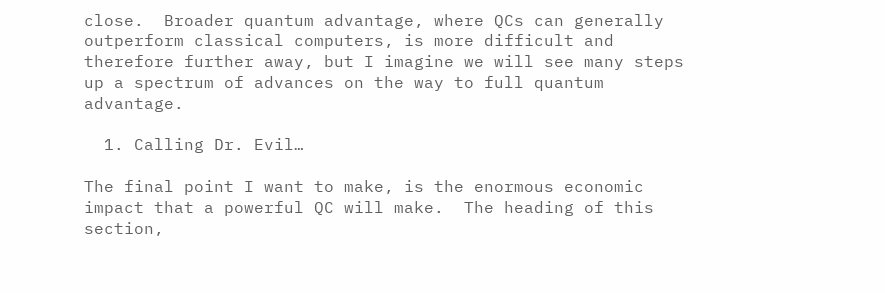close.  Broader quantum advantage, where QCs can generally outperform classical computers, is more difficult and therefore further away, but I imagine we will see many steps up a spectrum of advances on the way to full quantum advantage.

  1. Calling Dr. Evil…

The final point I want to make, is the enormous economic impact that a powerful QC will make.  The heading of this section,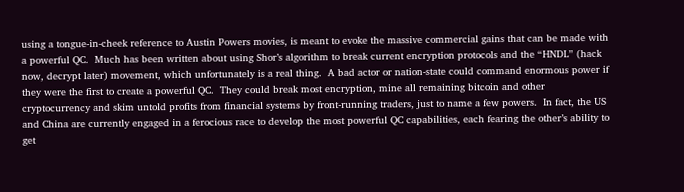using a tongue-in-cheek reference to Austin Powers movies, is meant to evoke the massive commercial gains that can be made with a powerful QC.  Much has been written about using Shor’s algorithm to break current encryption protocols and the “HNDL” (hack now, decrypt later) movement, which unfortunately is a real thing.  A bad actor or nation-state could command enormous power if they were the first to create a powerful QC.  They could break most encryption, mine all remaining bitcoin and other cryptocurrency and skim untold profits from financial systems by front-running traders, just to name a few powers.  In fact, the US and China are currently engaged in a ferocious race to develop the most powerful QC capabilities, each fearing the other’s ability to get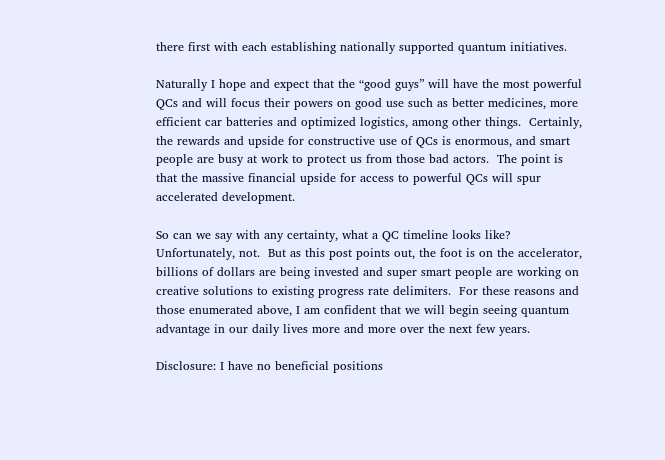there first with each establishing nationally supported quantum initiatives.

Naturally I hope and expect that the “good guys” will have the most powerful QCs and will focus their powers on good use such as better medicines, more efficient car batteries and optimized logistics, among other things.  Certainly, the rewards and upside for constructive use of QCs is enormous, and smart people are busy at work to protect us from those bad actors.  The point is that the massive financial upside for access to powerful QCs will spur accelerated development.

So can we say with any certainty, what a QC timeline looks like?  Unfortunately, not.  But as this post points out, the foot is on the accelerator, billions of dollars are being invested and super smart people are working on creative solutions to existing progress rate delimiters.  For these reasons and those enumerated above, I am confident that we will begin seeing quantum advantage in our daily lives more and more over the next few years.

Disclosure: I have no beneficial positions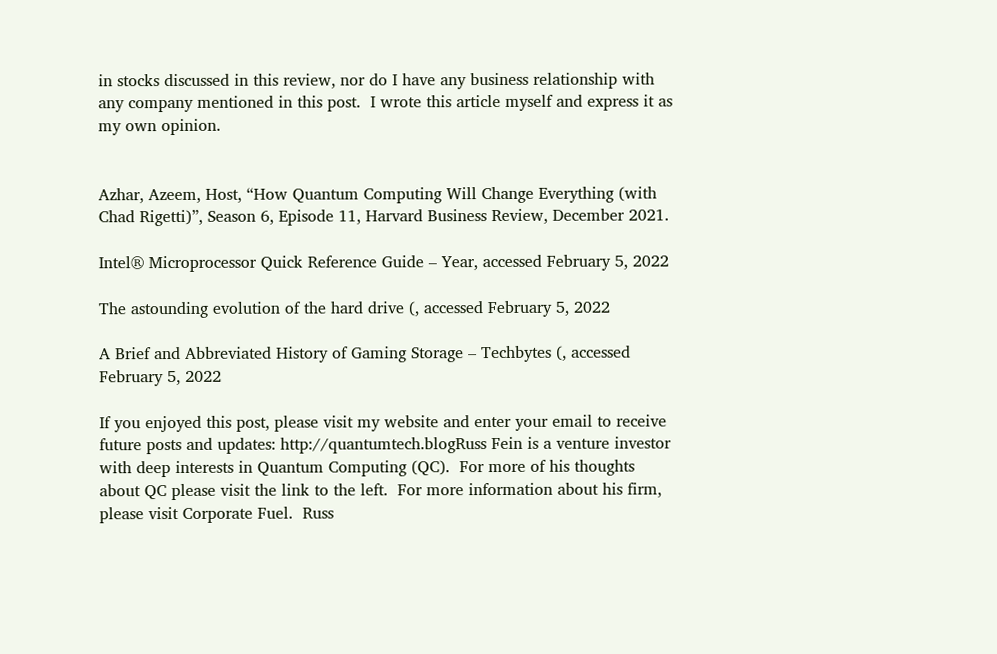in stocks discussed in this review, nor do I have any business relationship with any company mentioned in this post.  I wrote this article myself and express it as my own opinion.


Azhar, Azeem, Host, “How Quantum Computing Will Change Everything (with Chad Rigetti)”, Season 6, Episode 11, Harvard Business Review, December 2021.

Intel® Microprocessor Quick Reference Guide – Year, accessed February 5, 2022

The astounding evolution of the hard drive (, accessed February 5, 2022

A Brief and Abbreviated History of Gaming Storage – Techbytes (, accessed February 5, 2022

If you enjoyed this post, please visit my website and enter your email to receive future posts and updates: http://quantumtech.blogRuss Fein is a venture investor with deep interests in Quantum Computing (QC).  For more of his thoughts about QC please visit the link to the left.  For more information about his firm, please visit Corporate Fuel.  Russ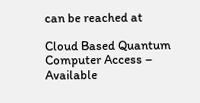can be reached at

Cloud Based Quantum Computer Access – Available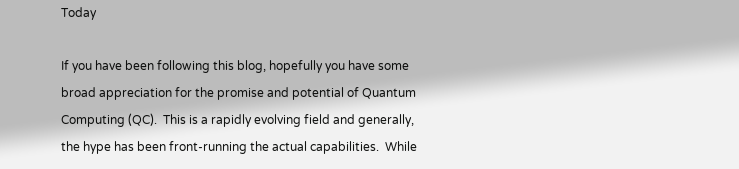Today

If you have been following this blog, hopefully you have some broad appreciation for the promise and potential of Quantum Computing (QC).  This is a rapidly evolving field and generally, the hype has been front-running the actual capabilities.  While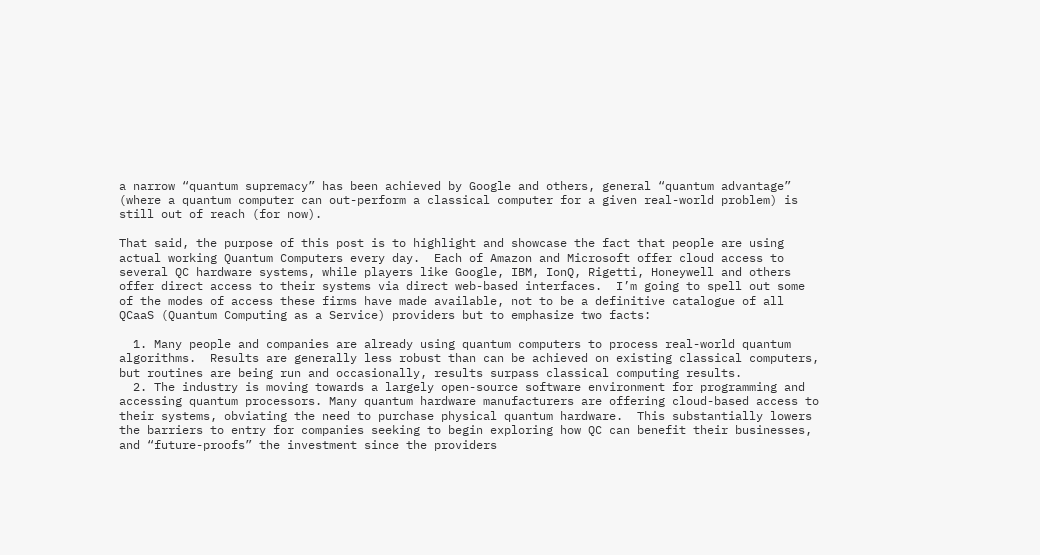a narrow “quantum supremacy” has been achieved by Google and others, general “quantum advantage” (where a quantum computer can out-perform a classical computer for a given real-world problem) is still out of reach (for now).

That said, the purpose of this post is to highlight and showcase the fact that people are using actual working Quantum Computers every day.  Each of Amazon and Microsoft offer cloud access to several QC hardware systems, while players like Google, IBM, IonQ, Rigetti, Honeywell and others offer direct access to their systems via direct web-based interfaces.  I’m going to spell out some of the modes of access these firms have made available, not to be a definitive catalogue of all QCaaS (Quantum Computing as a Service) providers but to emphasize two facts:

  1. Many people and companies are already using quantum computers to process real-world quantum algorithms.  Results are generally less robust than can be achieved on existing classical computers, but routines are being run and occasionally, results surpass classical computing results.
  2. The industry is moving towards a largely open-source software environment for programming and accessing quantum processors. Many quantum hardware manufacturers are offering cloud-based access to their systems, obviating the need to purchase physical quantum hardware.  This substantially lowers the barriers to entry for companies seeking to begin exploring how QC can benefit their businesses, and “future-proofs” the investment since the providers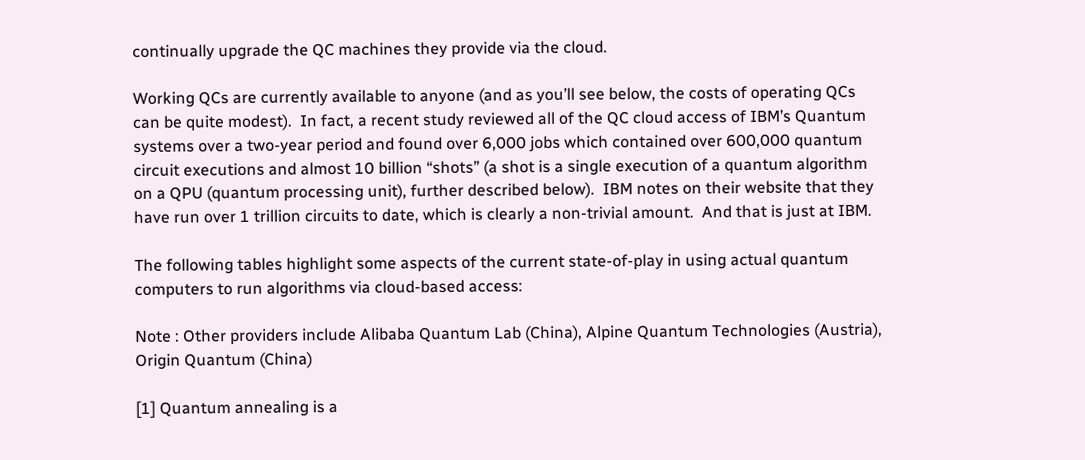continually upgrade the QC machines they provide via the cloud.

Working QCs are currently available to anyone (and as you’ll see below, the costs of operating QCs can be quite modest).  In fact, a recent study reviewed all of the QC cloud access of IBM’s Quantum systems over a two-year period and found over 6,000 jobs which contained over 600,000 quantum circuit executions and almost 10 billion “shots” (a shot is a single execution of a quantum algorithm on a QPU (quantum processing unit), further described below).  IBM notes on their website that they have run over 1 trillion circuits to date, which is clearly a non-trivial amount.  And that is just at IBM.

The following tables highlight some aspects of the current state-of-play in using actual quantum computers to run algorithms via cloud-based access:

Note : Other providers include Alibaba Quantum Lab (China), Alpine Quantum Technologies (Austria), Origin Quantum (China)

[1] Quantum annealing is a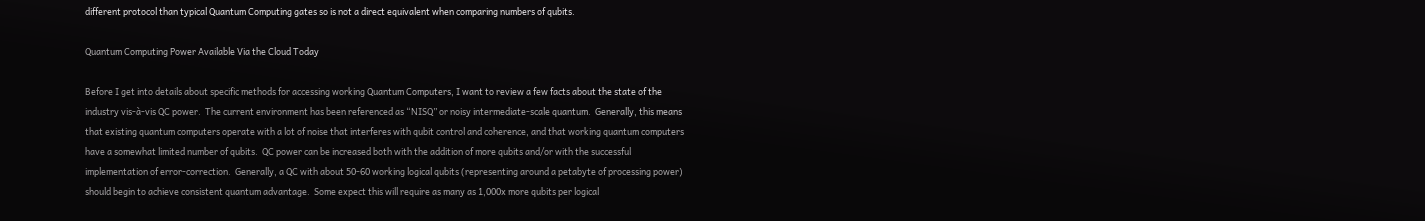different protocol than typical Quantum Computing gates so is not a direct equivalent when comparing numbers of qubits.

Quantum Computing Power Available Via the Cloud Today

Before I get into details about specific methods for accessing working Quantum Computers, I want to review a few facts about the state of the industry vis-à-vis QC power.  The current environment has been referenced as “NISQ” or noisy intermediate-scale quantum.  Generally, this means that existing quantum computers operate with a lot of noise that interferes with qubit control and coherence, and that working quantum computers have a somewhat limited number of qubits.  QC power can be increased both with the addition of more qubits and/or with the successful implementation of error-correction.  Generally, a QC with about 50-60 working logical qubits (representing around a petabyte of processing power) should begin to achieve consistent quantum advantage.  Some expect this will require as many as 1,000x more qubits per logical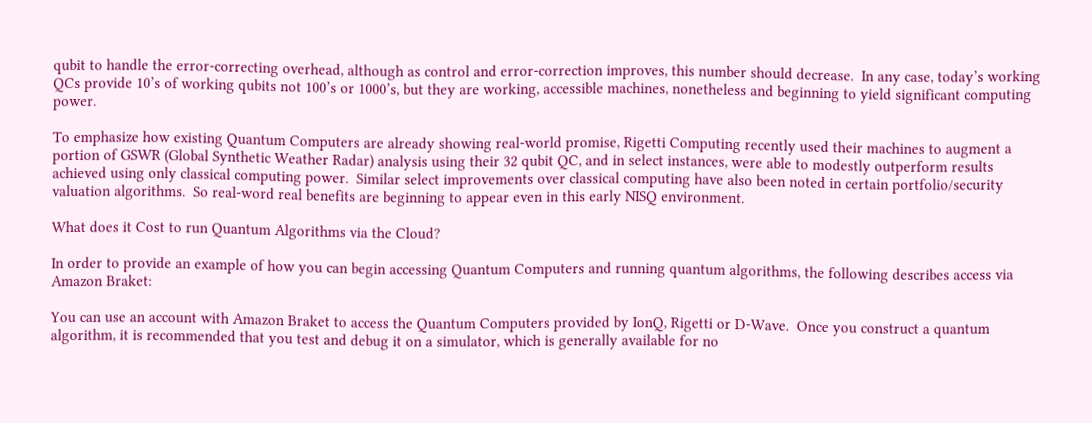qubit to handle the error-correcting overhead, although as control and error-correction improves, this number should decrease.  In any case, today’s working QCs provide 10’s of working qubits not 100’s or 1000’s, but they are working, accessible machines, nonetheless and beginning to yield significant computing power.

To emphasize how existing Quantum Computers are already showing real-world promise, Rigetti Computing recently used their machines to augment a portion of GSWR (Global Synthetic Weather Radar) analysis using their 32 qubit QC, and in select instances, were able to modestly outperform results achieved using only classical computing power.  Similar select improvements over classical computing have also been noted in certain portfolio/security valuation algorithms.  So real-word real benefits are beginning to appear even in this early NISQ environment.

What does it Cost to run Quantum Algorithms via the Cloud?

In order to provide an example of how you can begin accessing Quantum Computers and running quantum algorithms, the following describes access via Amazon Braket:

You can use an account with Amazon Braket to access the Quantum Computers provided by IonQ, Rigetti or D-Wave.  Once you construct a quantum algorithm, it is recommended that you test and debug it on a simulator, which is generally available for no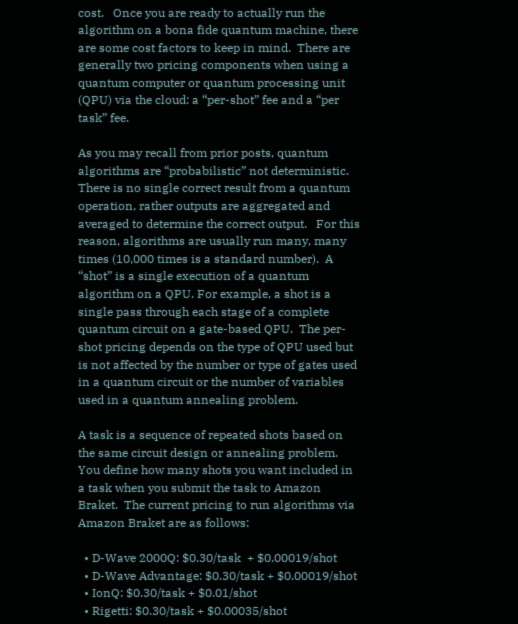cost.   Once you are ready to actually run the algorithm on a bona fide quantum machine, there are some cost factors to keep in mind.  There are generally two pricing components when using a quantum computer or quantum processing unit (QPU) via the cloud: a “per-shot” fee and a “per task” fee.

As you may recall from prior posts, quantum algorithms are “probabilistic” not deterministic.  There is no single correct result from a quantum operation, rather outputs are aggregated and averaged to determine the correct output.   For this reason, algorithms are usually run many, many times (10,000 times is a standard number).  A “shot” is a single execution of a quantum algorithm on a QPU. For example, a shot is a single pass through each stage of a complete quantum circuit on a gate-based QPU.  The per-shot pricing depends on the type of QPU used but is not affected by the number or type of gates used in a quantum circuit or the number of variables used in a quantum annealing problem.

A task is a sequence of repeated shots based on the same circuit design or annealing problem. You define how many shots you want included in a task when you submit the task to Amazon Braket.  The current pricing to run algorithms via Amazon Braket are as follows:

  • D-Wave 2000Q: $0.30/task  + $0.00019/shot
  • D-Wave Advantage: $0.30/task + $0.00019/shot
  • IonQ: $0.30/task + $0.01/shot
  • Rigetti: $0.30/task + $0.00035/shot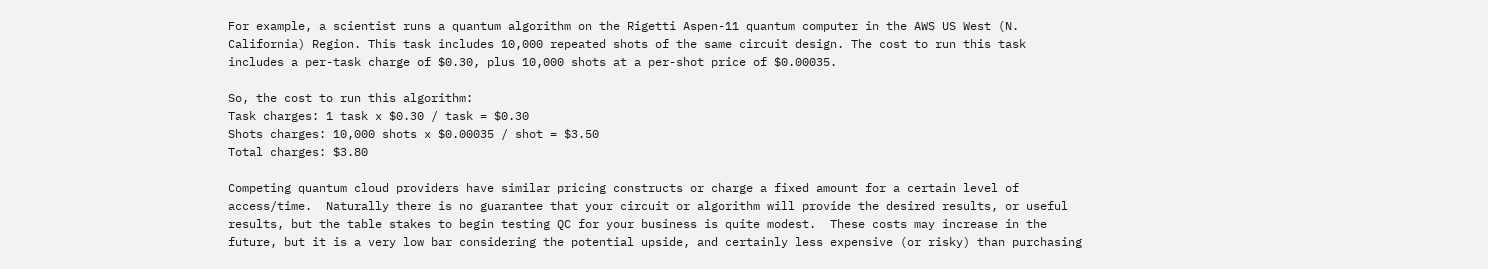For example, a scientist runs a quantum algorithm on the Rigetti Aspen-11 quantum computer in the AWS US West (N. California) Region. This task includes 10,000 repeated shots of the same circuit design. The cost to run this task includes a per-task charge of $0.30, plus 10,000 shots at a per-shot price of $0.00035.

So, the cost to run this algorithm:
Task charges: 1 task x $0.30 / task = $0.30
Shots charges: 10,000 shots x $0.00035 / shot = $3.50
Total charges: $3.80

Competing quantum cloud providers have similar pricing constructs or charge a fixed amount for a certain level of access/time.  Naturally there is no guarantee that your circuit or algorithm will provide the desired results, or useful results, but the table stakes to begin testing QC for your business is quite modest.  These costs may increase in the future, but it is a very low bar considering the potential upside, and certainly less expensive (or risky) than purchasing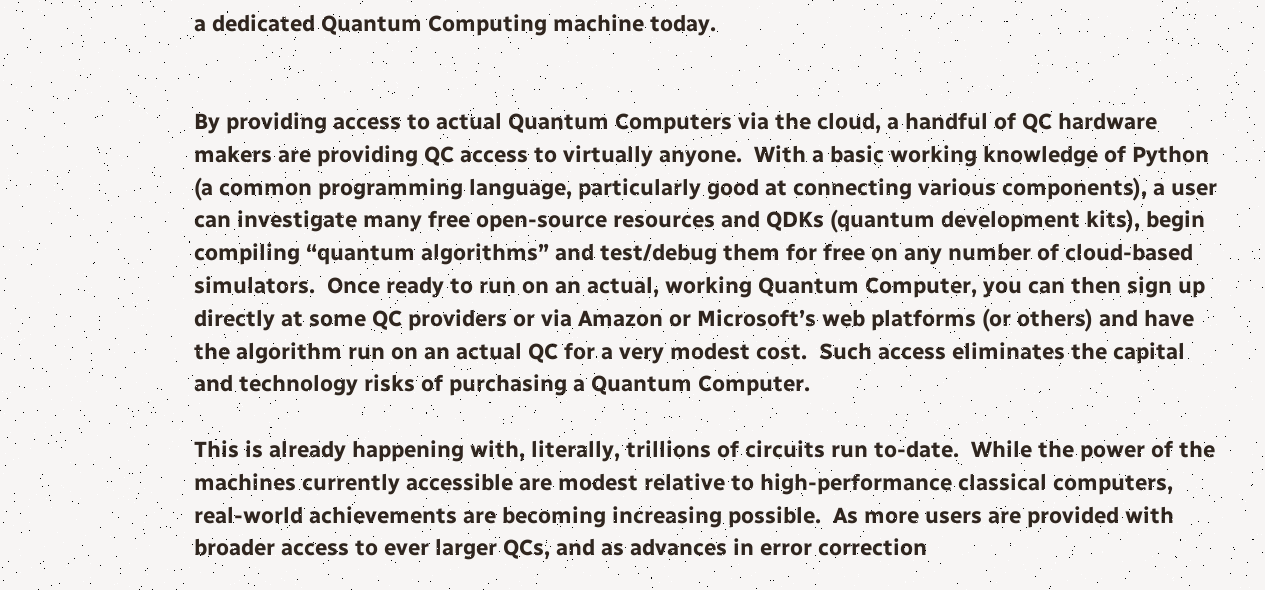a dedicated Quantum Computing machine today.


By providing access to actual Quantum Computers via the cloud, a handful of QC hardware makers are providing QC access to virtually anyone.  With a basic working knowledge of Python (a common programming language, particularly good at connecting various components), a user can investigate many free open-source resources and QDKs (quantum development kits), begin compiling “quantum algorithms” and test/debug them for free on any number of cloud-based simulators.  Once ready to run on an actual, working Quantum Computer, you can then sign up directly at some QC providers or via Amazon or Microsoft’s web platforms (or others) and have the algorithm run on an actual QC for a very modest cost.  Such access eliminates the capital and technology risks of purchasing a Quantum Computer.

This is already happening with, literally, trillions of circuits run to-date.  While the power of the machines currently accessible are modest relative to high-performance classical computers, real-world achievements are becoming increasing possible.  As more users are provided with broader access to ever larger QCs, and as advances in error correction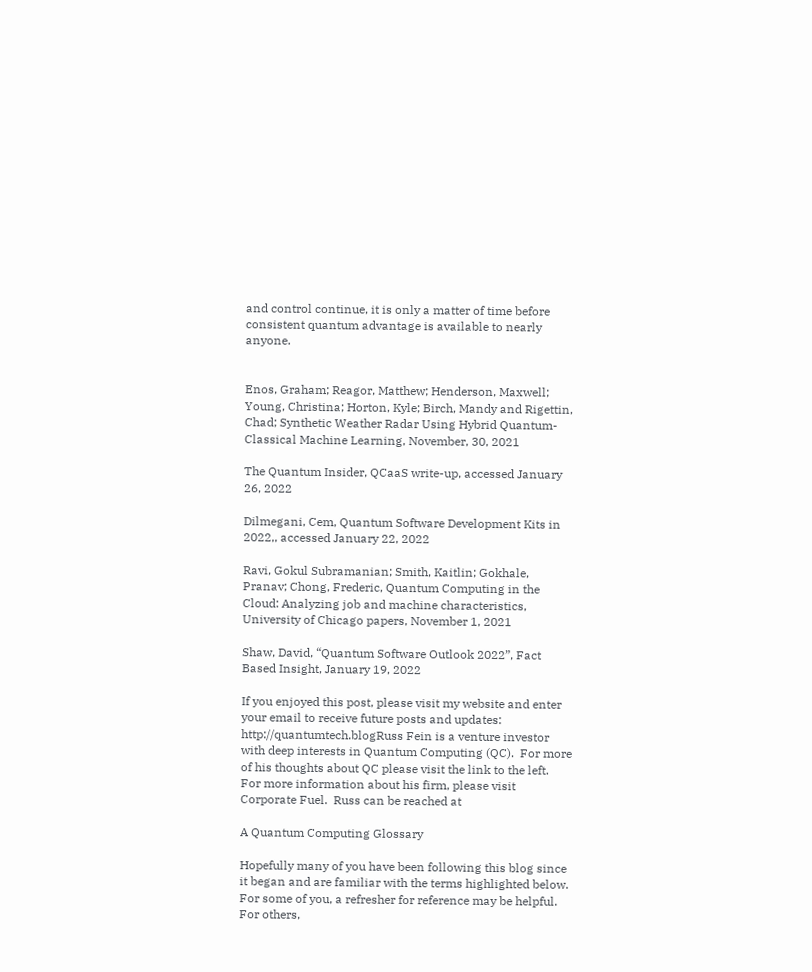and control continue, it is only a matter of time before consistent quantum advantage is available to nearly anyone.


Enos, Graham; Reagor, Matthew; Henderson, Maxwell; Young, Christina; Horton, Kyle; Birch, Mandy and Rigettin, Chad; Synthetic Weather Radar Using Hybrid Quantum-Classical Machine Learning, November, 30, 2021

The Quantum Insider, QCaaS write-up, accessed January 26, 2022

Dilmegani, Cem, Quantum Software Development Kits in 2022,, accessed January 22, 2022

Ravi, Gokul Subramanian; Smith, Kaitlin; Gokhale, Pranav; Chong, Frederic, Quantum Computing in the Cloud: Analyzing job and machine characteristics, University of Chicago papers, November 1, 2021

Shaw, David, “Quantum Software Outlook 2022”, Fact Based Insight, January 19, 2022

If you enjoyed this post, please visit my website and enter your email to receive future posts and updates: http://quantumtech.blogRuss Fein is a venture investor with deep interests in Quantum Computing (QC).  For more of his thoughts about QC please visit the link to the left.  For more information about his firm, please visit Corporate Fuel.  Russ can be reached at

A Quantum Computing Glossary

Hopefully many of you have been following this blog since it began and are familiar with the terms highlighted below.  For some of you, a refresher for reference may be helpful.  For others,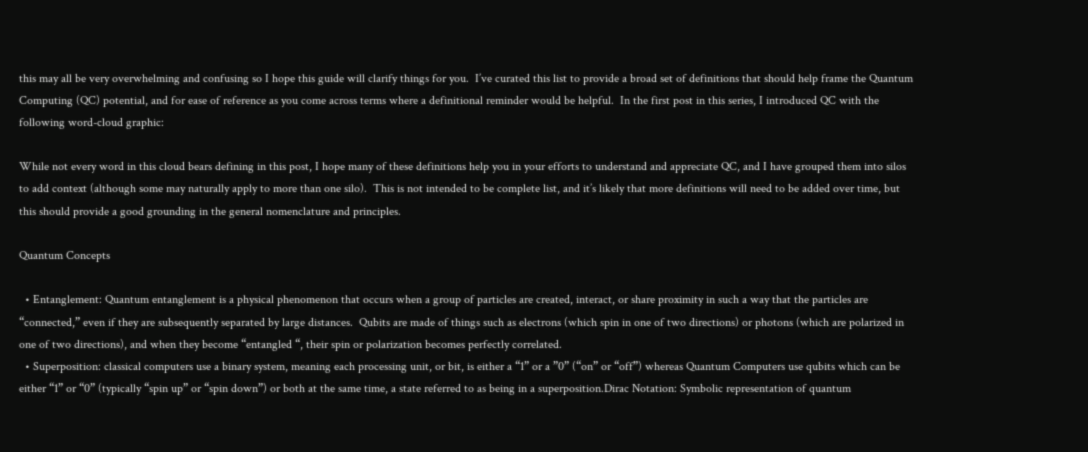this may all be very overwhelming and confusing so I hope this guide will clarify things for you.  I’ve curated this list to provide a broad set of definitions that should help frame the Quantum Computing (QC) potential, and for ease of reference as you come across terms where a definitional reminder would be helpful.  In the first post in this series, I introduced QC with the following word-cloud graphic:

While not every word in this cloud bears defining in this post, I hope many of these definitions help you in your efforts to understand and appreciate QC, and I have grouped them into silos to add context (although some may naturally apply to more than one silo).  This is not intended to be complete list, and it’s likely that more definitions will need to be added over time, but this should provide a good grounding in the general nomenclature and principles.

Quantum Concepts

  • Entanglement: Quantum entanglement is a physical phenomenon that occurs when a group of particles are created, interact, or share proximity in such a way that the particles are “connected,” even if they are subsequently separated by large distances.  Qubits are made of things such as electrons (which spin in one of two directions) or photons (which are polarized in one of two directions), and when they become “entangled “, their spin or polarization becomes perfectly correlated.
  • Superposition: classical computers use a binary system, meaning each processing unit, or bit, is either a “1” or a ”0” (“on” or “off”) whereas Quantum Computers use qubits which can be either “1” or “0” (typically “spin up” or “spin down”) or both at the same time, a state referred to as being in a superposition.Dirac Notation: Symbolic representation of quantum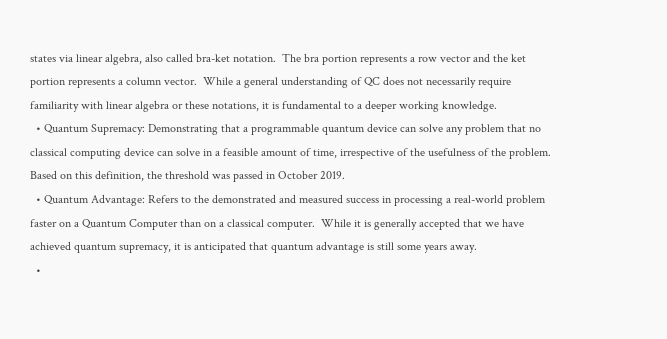states via linear algebra, also called bra-ket notation.  The bra portion represents a row vector and the ket portion represents a column vector.  While a general understanding of QC does not necessarily require familiarity with linear algebra or these notations, it is fundamental to a deeper working knowledge.
  • Quantum Supremacy: Demonstrating that a programmable quantum device can solve any problem that no classical computing device can solve in a feasible amount of time, irrespective of the usefulness of the problem.  Based on this definition, the threshold was passed in October 2019.
  • Quantum Advantage: Refers to the demonstrated and measured success in processing a real-world problem faster on a Quantum Computer than on a classical computer.  While it is generally accepted that we have achieved quantum supremacy, it is anticipated that quantum advantage is still some years away.
  •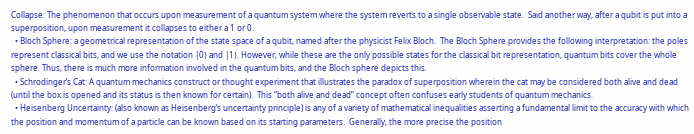Collapse: The phenomenon that occurs upon measurement of a quantum system where the system reverts to a single observable state.  Said another way, after a qubit is put into a superposition, upon measurement it collapses to either a 1 or 0.
  • Bloch Sphere: a geometrical representation of the state space of a qubit, named after the physicist Felix Bloch.  The Bloch Sphere provides the following interpretation: the poles represent classical bits, and we use the notation |0⟩ and |1⟩. However, while these are the only possible states for the classical bit representation, quantum bits cover the whole sphere. Thus, there is much more information involved in the quantum bits, and the Bloch sphere depicts this.
  • Schrodinger’s Cat: A quantum mechanics construct or thought experiment that illustrates the paradox of superposition wherein the cat may be considered both alive and dead (until the box is opened and its status is then known for certain).  This “both alive and dead” concept often confuses early students of quantum mechanics.
  • Heisenberg Uncertainty: (also known as Heisenberg’s uncertainty principle) is any of a variety of mathematical inequalities asserting a fundamental limit to the accuracy with which the position and momentum of a particle can be known based on its starting parameters.  Generally, the more precise the position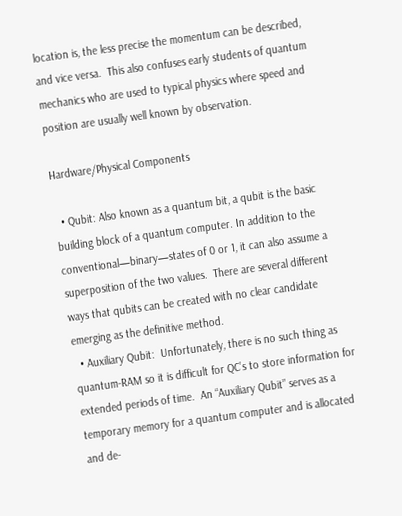location is, the less precise the momentum can be described, and vice versa.  This also confuses early students of quantum mechanics who are used to typical physics where speed and position are usually well known by observation.

Hardware/Physical Components

  • Qubit: Also known as a quantum bit, a qubit is the basic building block of a quantum computer. In addition to the conventional—binary—states of 0 or 1, it can also assume a superposition of the two values.  There are several different ways that qubits can be created with no clear candidate emerging as the definitive method.
  • Auxiliary Qubit:  Unfortunately, there is no such thing as quantum-RAM so it is difficult for QC’s to store information for extended periods of time.  An “Auxiliary Qubit” serves as a temporary memory for a quantum computer and is allocated and de-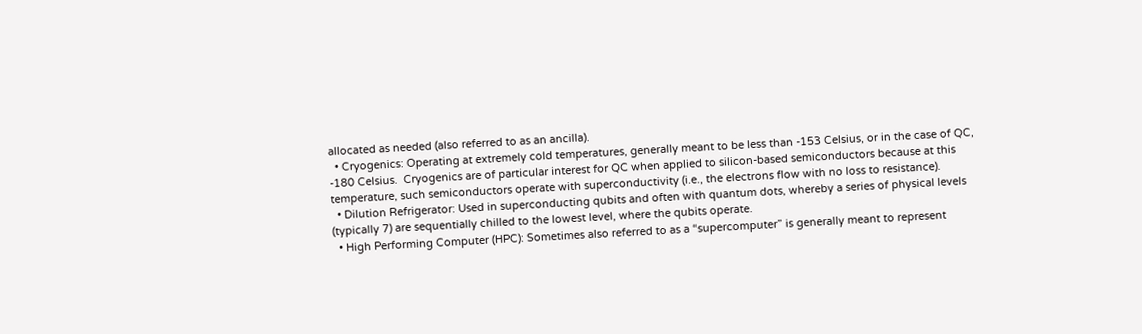allocated as needed (also referred to as an ancilla).
  • Cryogenics: Operating at extremely cold temperatures, generally meant to be less than -153 Celsius, or in the case of QC, -180 Celsius.  Cryogenics are of particular interest for QC when applied to silicon-based semiconductors because at this temperature, such semiconductors operate with superconductivity (i.e., the electrons flow with no loss to resistance).
  • Dilution Refrigerator: Used in superconducting qubits and often with quantum dots, whereby a series of physical levels (typically 7) are sequentially chilled to the lowest level, where the qubits operate.
  • High Performing Computer (HPC): Sometimes also referred to as a “supercomputer” is generally meant to represent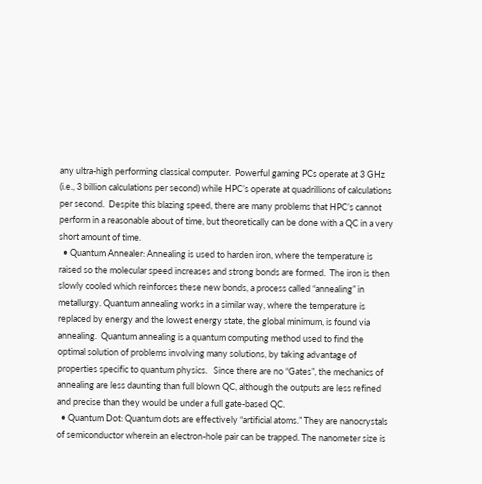any ultra-high performing classical computer.  Powerful gaming PCs operate at 3 GHz (i.e., 3 billion calculations per second) while HPC’s operate at quadrillions of calculations per second.  Despite this blazing speed, there are many problems that HPC’s cannot perform in a reasonable about of time, but theoretically can be done with a QC in a very short amount of time.
  • Quantum Annealer: Annealing is used to harden iron, where the temperature is raised so the molecular speed increases and strong bonds are formed.  The iron is then slowly cooled which reinforces these new bonds, a process called “annealing” in metallurgy. Quantum annealing works in a similar way, where the temperature is replaced by energy and the lowest energy state, the global minimum, is found via annealing.  Quantum annealing is a quantum computing method used to find the optimal solution of problems involving many solutions, by taking advantage of properties specific to quantum physics.   Since there are no “Gates”, the mechanics of annealing are less daunting than full blown QC, although the outputs are less refined and precise than they would be under a full gate-based QC.
  • Quantum Dot: Quantum dots are effectively “artificial atoms.” They are nanocrystals of semiconductor wherein an electron-hole pair can be trapped. The nanometer size is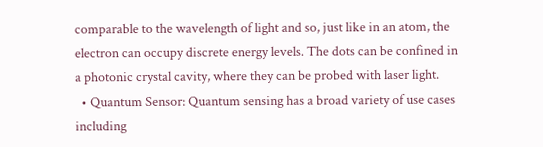comparable to the wavelength of light and so, just like in an atom, the electron can occupy discrete energy levels. The dots can be confined in a photonic crystal cavity, where they can be probed with laser light.
  • Quantum Sensor: Quantum sensing has a broad variety of use cases including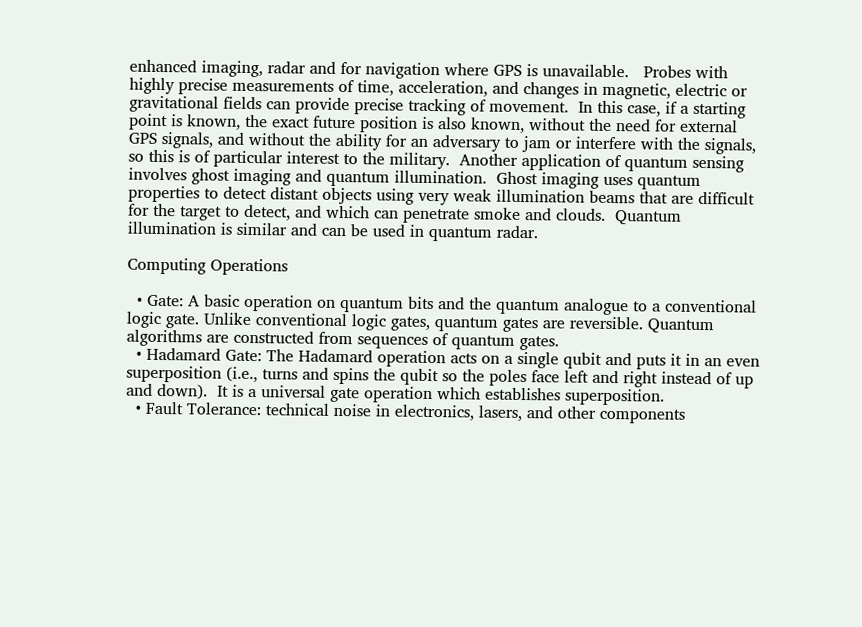enhanced imaging, radar and for navigation where GPS is unavailable.   Probes with highly precise measurements of time, acceleration, and changes in magnetic, electric or gravitational fields can provide precise tracking of movement.  In this case, if a starting point is known, the exact future position is also known, without the need for external GPS signals, and without the ability for an adversary to jam or interfere with the signals, so this is of particular interest to the military.  Another application of quantum sensing involves ghost imaging and quantum illumination.  Ghost imaging uses quantum properties to detect distant objects using very weak illumination beams that are difficult for the target to detect, and which can penetrate smoke and clouds.  Quantum illumination is similar and can be used in quantum radar.

Computing Operations

  • Gate: A basic operation on quantum bits and the quantum analogue to a conventional logic gate. Unlike conventional logic gates, quantum gates are reversible. Quantum algorithms are constructed from sequences of quantum gates.
  • Hadamard Gate: The Hadamard operation acts on a single qubit and puts it in an even superposition (i.e., turns and spins the qubit so the poles face left and right instead of up and down).  It is a universal gate operation which establishes superposition.
  • Fault Tolerance: technical noise in electronics, lasers, and other components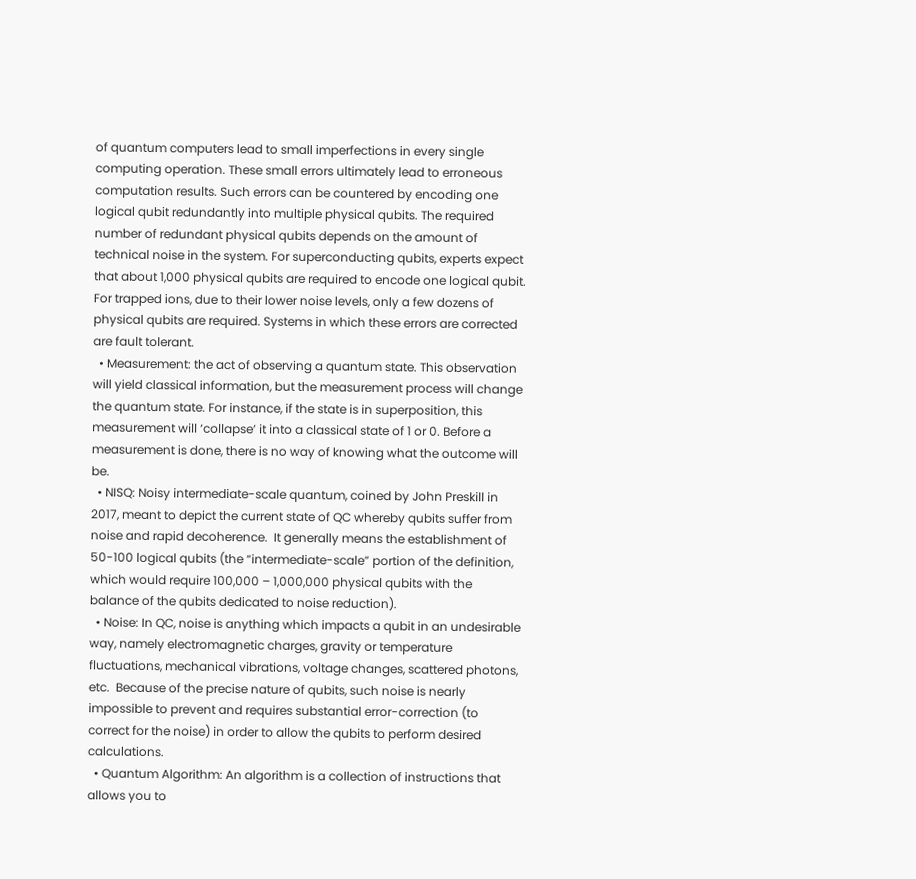of quantum computers lead to small imperfections in every single computing operation. These small errors ultimately lead to erroneous computation results. Such errors can be countered by encoding one logical qubit redundantly into multiple physical qubits. The required number of redundant physical qubits depends on the amount of technical noise in the system. For superconducting qubits, experts expect that about 1,000 physical qubits are required to encode one logical qubit. For trapped ions, due to their lower noise levels, only a few dozens of physical qubits are required. Systems in which these errors are corrected are fault tolerant.
  • Measurement: the act of observing a quantum state. This observation will yield classical information, but the measurement process will change the quantum state. For instance, if the state is in superposition, this measurement will ‘collapse’ it into a classical state of 1 or 0. Before a measurement is done, there is no way of knowing what the outcome will be.
  • NISQ: Noisy intermediate-scale quantum, coined by John Preskill in 2017, meant to depict the current state of QC whereby qubits suffer from noise and rapid decoherence.  It generally means the establishment of 50-100 logical qubits (the “intermediate-scale” portion of the definition, which would require 100,000 – 1,000,000 physical qubits with the balance of the qubits dedicated to noise reduction).
  • Noise: In QC, noise is anything which impacts a qubit in an undesirable way, namely electromagnetic charges, gravity or temperature fluctuations, mechanical vibrations, voltage changes, scattered photons, etc.  Because of the precise nature of qubits, such noise is nearly impossible to prevent and requires substantial error-correction (to correct for the noise) in order to allow the qubits to perform desired calculations.
  • Quantum Algorithm: An algorithm is a collection of instructions that allows you to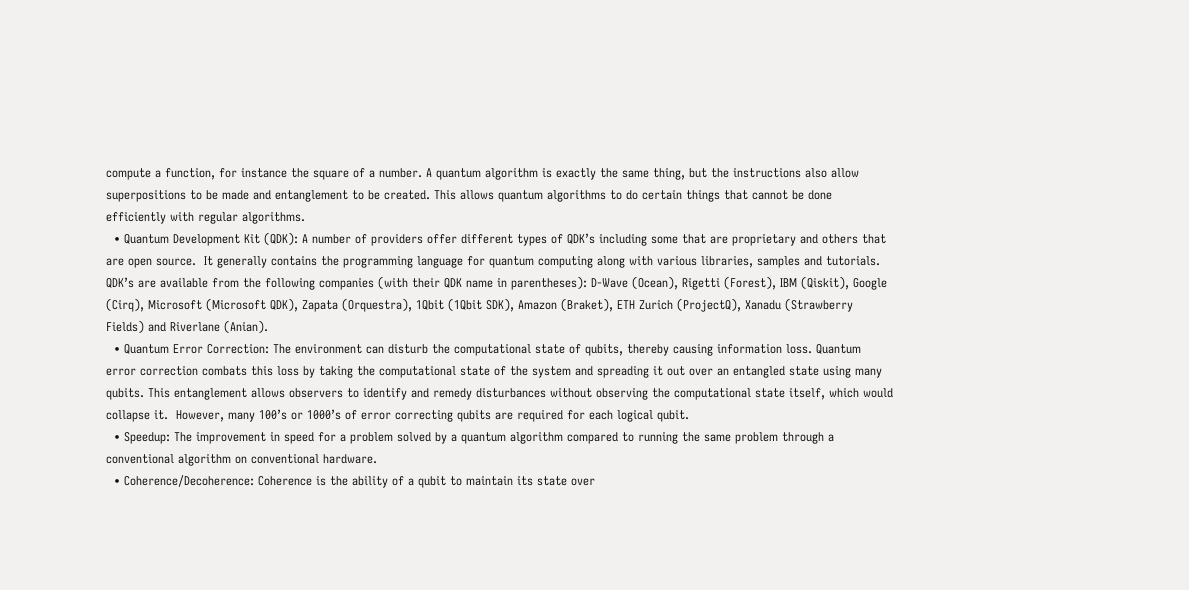compute a function, for instance the square of a number. A quantum algorithm is exactly the same thing, but the instructions also allow superpositions to be made and entanglement to be created. This allows quantum algorithms to do certain things that cannot be done efficiently with regular algorithms.
  • Quantum Development Kit (QDK): A number of providers offer different types of QDK’s including some that are proprietary and others that are open source.  It generally contains the programming language for quantum computing along with various libraries, samples and tutorials.  QDK’s are available from the following companies (with their QDK name in parentheses): D-Wave (Ocean), Rigetti (Forest), IBM (Qiskit), Google (Cirq), Microsoft (Microsoft QDK), Zapata (Orquestra), 1Qbit (1Qbit SDK), Amazon (Braket), ETH Zurich (ProjectQ), Xanadu (Strawberry Fields) and Riverlane (Anian).
  • Quantum Error Correction: The environment can disturb the computational state of qubits, thereby causing information loss. Quantum error correction combats this loss by taking the computational state of the system and spreading it out over an entangled state using many qubits. This entanglement allows observers to identify and remedy disturbances without observing the computational state itself, which would collapse it.  However, many 100’s or 1000’s of error correcting qubits are required for each logical qubit.
  • Speedup: The improvement in speed for a problem solved by a quantum algorithm compared to running the same problem through a conventional algorithm on conventional hardware.
  • Coherence/Decoherence: Coherence is the ability of a qubit to maintain its state over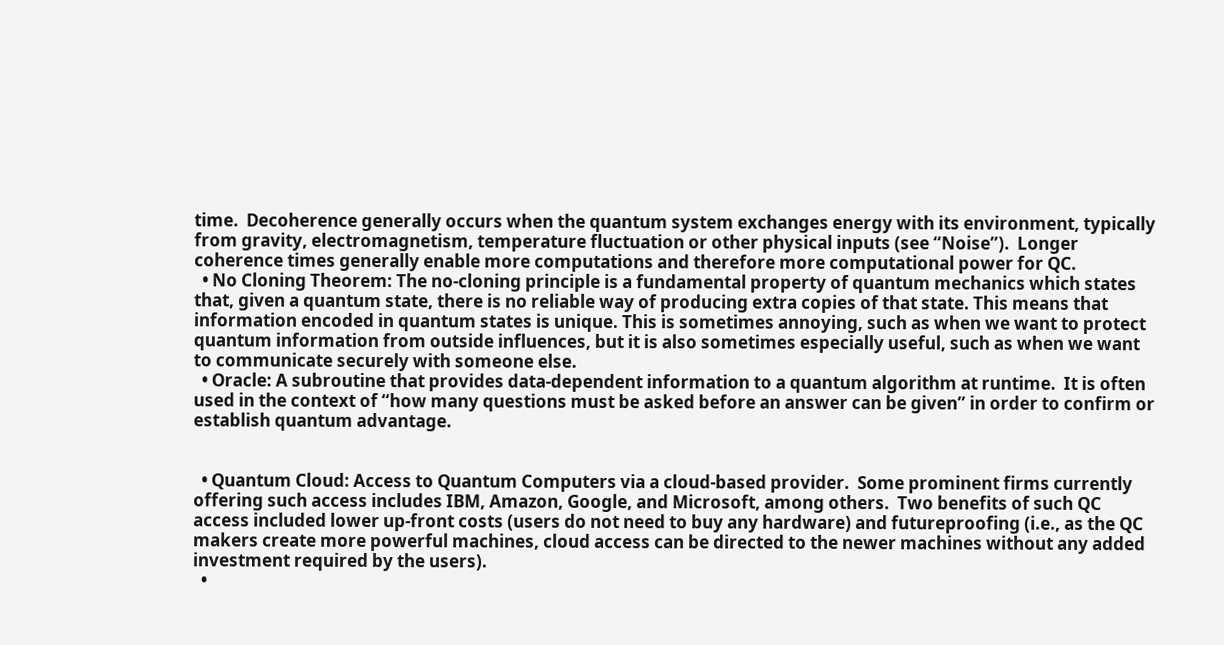time.  Decoherence generally occurs when the quantum system exchanges energy with its environment, typically from gravity, electromagnetism, temperature fluctuation or other physical inputs (see “Noise”).  Longer coherence times generally enable more computations and therefore more computational power for QC.
  • No Cloning Theorem: The no-cloning principle is a fundamental property of quantum mechanics which states that, given a quantum state, there is no reliable way of producing extra copies of that state. This means that information encoded in quantum states is unique. This is sometimes annoying, such as when we want to protect quantum information from outside influences, but it is also sometimes especially useful, such as when we want to communicate securely with someone else.
  • Oracle: A subroutine that provides data-dependent information to a quantum algorithm at runtime.  It is often used in the context of “how many questions must be asked before an answer can be given” in order to confirm or establish quantum advantage.


  • Quantum Cloud: Access to Quantum Computers via a cloud-based provider.  Some prominent firms currently offering such access includes IBM, Amazon, Google, and Microsoft, among others.  Two benefits of such QC access included lower up-front costs (users do not need to buy any hardware) and futureproofing (i.e., as the QC makers create more powerful machines, cloud access can be directed to the newer machines without any added investment required by the users).
  •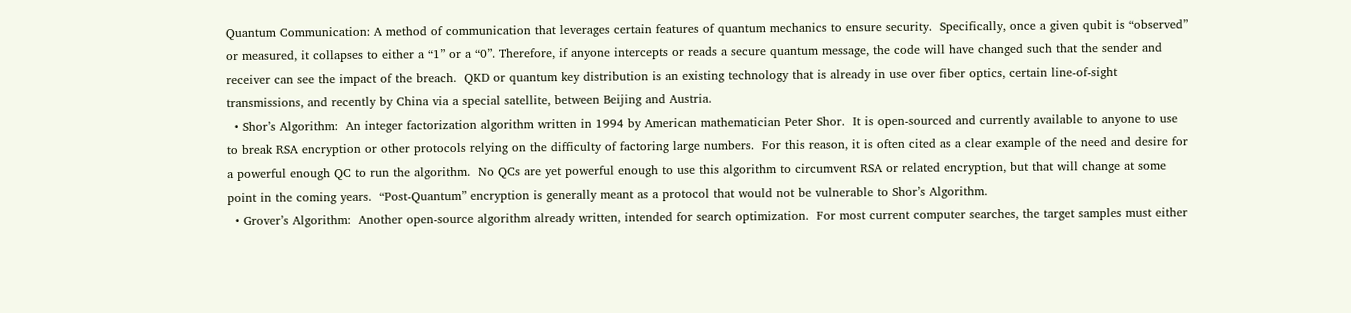Quantum Communication: A method of communication that leverages certain features of quantum mechanics to ensure security.  Specifically, once a given qubit is “observed” or measured, it collapses to either a “1” or a “0”. Therefore, if anyone intercepts or reads a secure quantum message, the code will have changed such that the sender and receiver can see the impact of the breach.  QKD or quantum key distribution is an existing technology that is already in use over fiber optics, certain line-of-sight transmissions, and recently by China via a special satellite, between Beijing and Austria.
  • Shor’s Algorithm:  An integer factorization algorithm written in 1994 by American mathematician Peter Shor.  It is open-sourced and currently available to anyone to use to break RSA encryption or other protocols relying on the difficulty of factoring large numbers.  For this reason, it is often cited as a clear example of the need and desire for a powerful enough QC to run the algorithm.  No QCs are yet powerful enough to use this algorithm to circumvent RSA or related encryption, but that will change at some point in the coming years.  “Post-Quantum” encryption is generally meant as a protocol that would not be vulnerable to Shor’s Algorithm.
  • Grover’s Algorithm:  Another open-source algorithm already written, intended for search optimization.  For most current computer searches, the target samples must either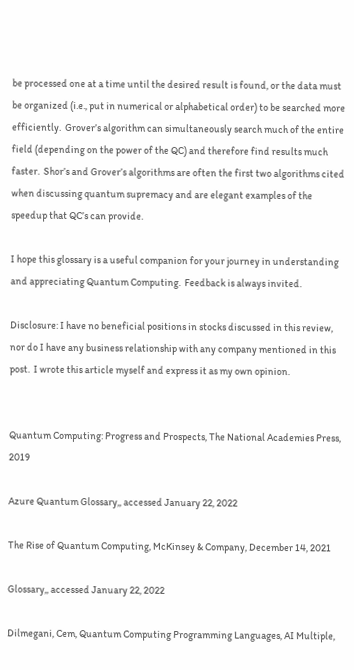be processed one at a time until the desired result is found, or the data must be organized (i.e., put in numerical or alphabetical order) to be searched more efficiently.  Grover’s algorithm can simultaneously search much of the entire field (depending on the power of the QC) and therefore find results much faster.  Shor’s and Grover’s algorithms are often the first two algorithms cited when discussing quantum supremacy and are elegant examples of the speedup that QC’s can provide.

I hope this glossary is a useful companion for your journey in understanding and appreciating Quantum Computing.  Feedback is always invited.

Disclosure: I have no beneficial positions in stocks discussed in this review, nor do I have any business relationship with any company mentioned in this post.  I wrote this article myself and express it as my own opinion.


Quantum Computing: Progress and Prospects, The National Academies Press, 2019

Azure Quantum Glossary,, accessed January 22, 2022

The Rise of Quantum Computing, McKinsey & Company, December 14, 2021

Glossary,, accessed January 22, 2022

Dilmegani, Cem, Quantum Computing Programming Languages, AI Multiple,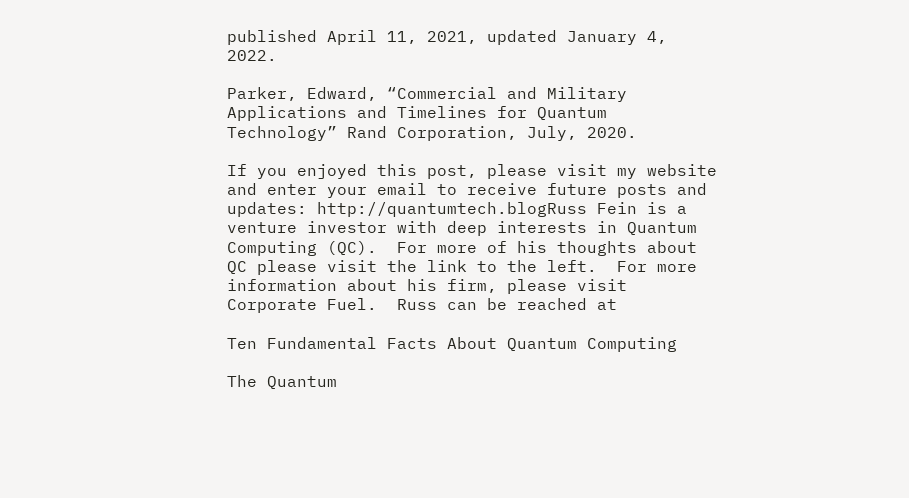published April 11, 2021, updated January 4, 2022.

Parker, Edward, “Commercial and Military Applications and Timelines for Quantum Technology” Rand Corporation, July, 2020.

If you enjoyed this post, please visit my website and enter your email to receive future posts and updates: http://quantumtech.blogRuss Fein is a venture investor with deep interests in Quantum Computing (QC).  For more of his thoughts about QC please visit the link to the left.  For more information about his firm, please visit Corporate Fuel.  Russ can be reached at

Ten Fundamental Facts About Quantum Computing

The Quantum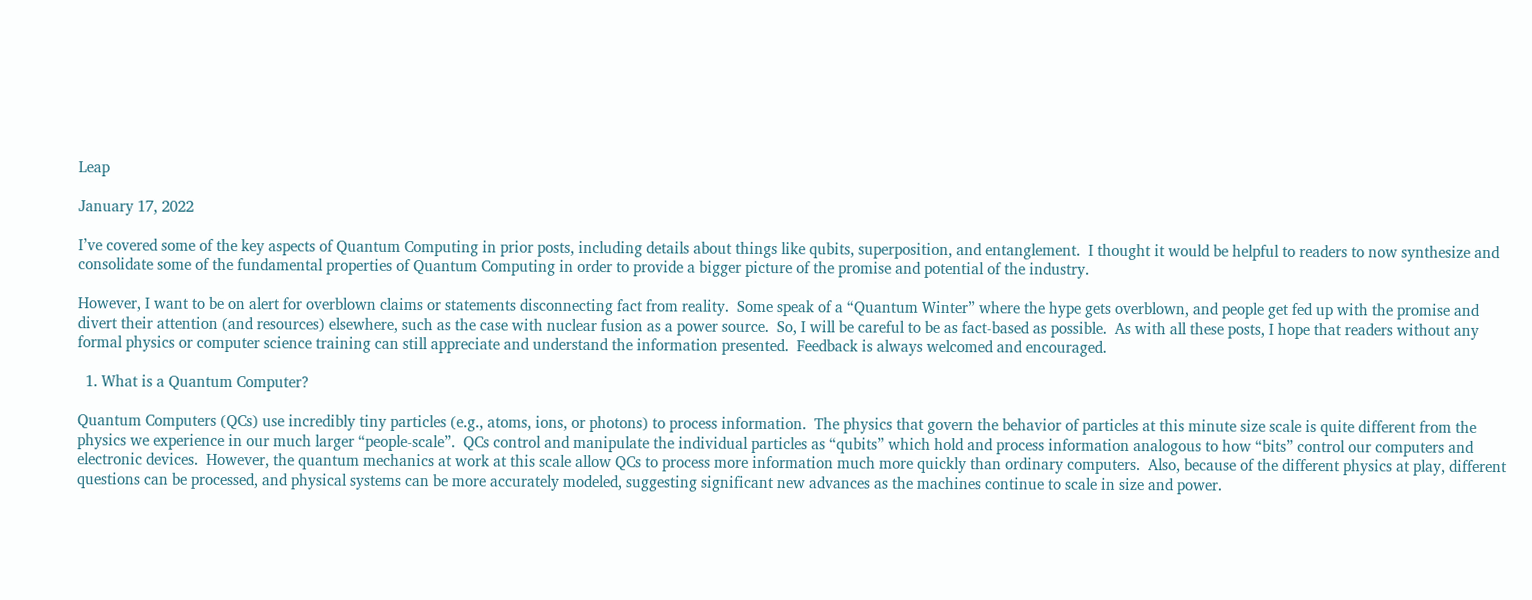Leap

January 17, 2022

I’ve covered some of the key aspects of Quantum Computing in prior posts, including details about things like qubits, superposition, and entanglement.  I thought it would be helpful to readers to now synthesize and consolidate some of the fundamental properties of Quantum Computing in order to provide a bigger picture of the promise and potential of the industry.

However, I want to be on alert for overblown claims or statements disconnecting fact from reality.  Some speak of a “Quantum Winter” where the hype gets overblown, and people get fed up with the promise and divert their attention (and resources) elsewhere, such as the case with nuclear fusion as a power source.  So, I will be careful to be as fact-based as possible.  As with all these posts, I hope that readers without any formal physics or computer science training can still appreciate and understand the information presented.  Feedback is always welcomed and encouraged.

  1. What is a Quantum Computer?

Quantum Computers (QCs) use incredibly tiny particles (e.g., atoms, ions, or photons) to process information.  The physics that govern the behavior of particles at this minute size scale is quite different from the physics we experience in our much larger “people-scale”.  QCs control and manipulate the individual particles as “qubits” which hold and process information analogous to how “bits” control our computers and electronic devices.  However, the quantum mechanics at work at this scale allow QCs to process more information much more quickly than ordinary computers.  Also, because of the different physics at play, different questions can be processed, and physical systems can be more accurately modeled, suggesting significant new advances as the machines continue to scale in size and power.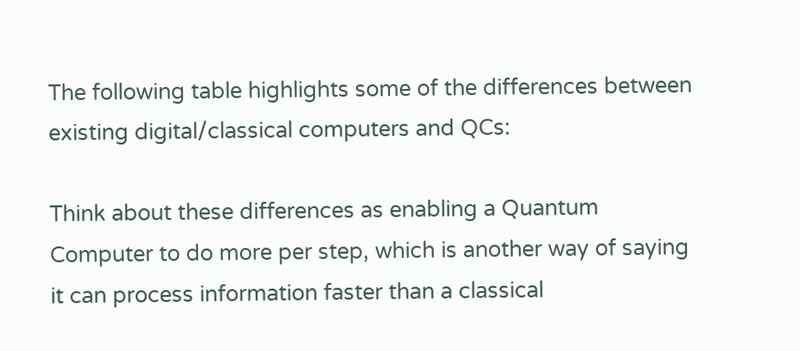The following table highlights some of the differences between existing digital/classical computers and QCs:

Think about these differences as enabling a Quantum Computer to do more per step, which is another way of saying it can process information faster than a classical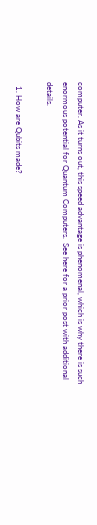computer. As it turns out, this speed advantage is phenomenal, which is why there is such enormous potential for Quantum Computers.  See here for a prior post with additional details.

  1. How are Qubits made?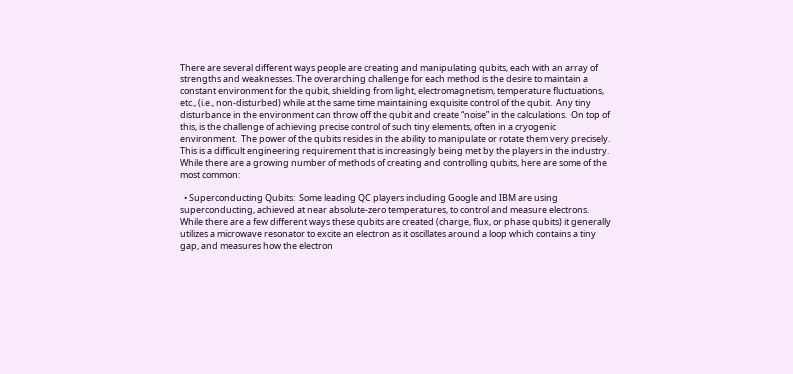There are several different ways people are creating and manipulating qubits, each with an array of strengths and weaknesses. The overarching challenge for each method is the desire to maintain a constant environment for the qubit, shielding from light, electromagnetism, temperature fluctuations, etc., (i.e., non-disturbed) while at the same time maintaining exquisite control of the qubit.  Any tiny disturbance in the environment can throw off the qubit and create “noise” in the calculations.  On top of this, is the challenge of achieving precise control of such tiny elements, often in a cryogenic environment.  The power of the qubits resides in the ability to manipulate or rotate them very precisely.  This is a difficult engineering requirement that is increasingly being met by the players in the industry.  While there are a growing number of methods of creating and controlling qubits, here are some of the most common:

  • Superconducting Qubits:  Some leading QC players including Google and IBM are using superconducting, achieved at near absolute-zero temperatures, to control and measure electrons.  While there are a few different ways these qubits are created (charge, flux, or phase qubits) it generally utilizes a microwave resonator to excite an electron as it oscillates around a loop which contains a tiny gap, and measures how the electron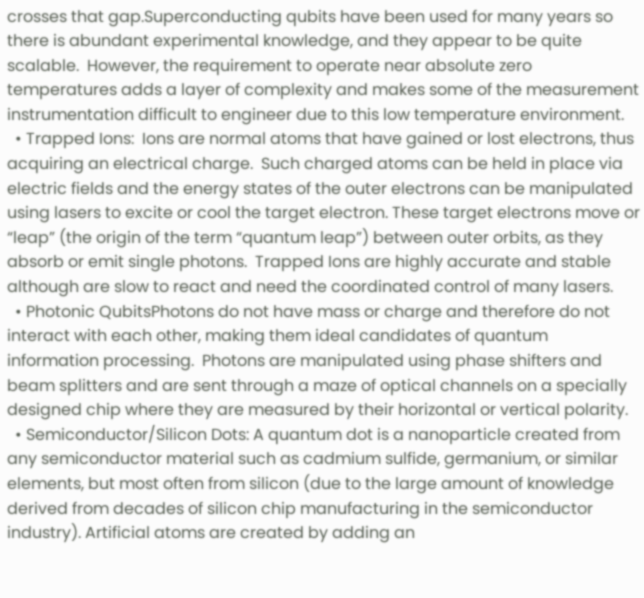crosses that gap.Superconducting qubits have been used for many years so there is abundant experimental knowledge, and they appear to be quite scalable.  However, the requirement to operate near absolute zero temperatures adds a layer of complexity and makes some of the measurement instrumentation difficult to engineer due to this low temperature environment.
  • Trapped Ions:  Ions are normal atoms that have gained or lost electrons, thus acquiring an electrical charge.  Such charged atoms can be held in place via electric fields and the energy states of the outer electrons can be manipulated using lasers to excite or cool the target electron. These target electrons move or “leap” (the origin of the term “quantum leap”) between outer orbits, as they absorb or emit single photons.  Trapped Ions are highly accurate and stable although are slow to react and need the coordinated control of many lasers.
  • Photonic QubitsPhotons do not have mass or charge and therefore do not interact with each other, making them ideal candidates of quantum information processing.  Photons are manipulated using phase shifters and beam splitters and are sent through a maze of optical channels on a specially designed chip where they are measured by their horizontal or vertical polarity.
  • Semiconductor/Silicon Dots: A quantum dot is a nanoparticle created from any semiconductor material such as cadmium sulfide, germanium, or similar elements, but most often from silicon (due to the large amount of knowledge derived from decades of silicon chip manufacturing in the semiconductor industry). Artificial atoms are created by adding an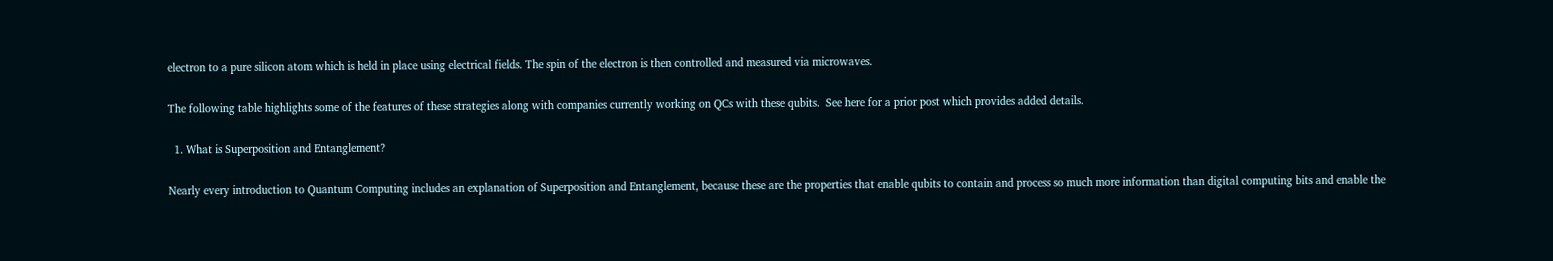electron to a pure silicon atom which is held in place using electrical fields. The spin of the electron is then controlled and measured via microwaves.

The following table highlights some of the features of these strategies along with companies currently working on QCs with these qubits.  See here for a prior post which provides added details.

  1. What is Superposition and Entanglement?

Nearly every introduction to Quantum Computing includes an explanation of Superposition and Entanglement, because these are the properties that enable qubits to contain and process so much more information than digital computing bits and enable the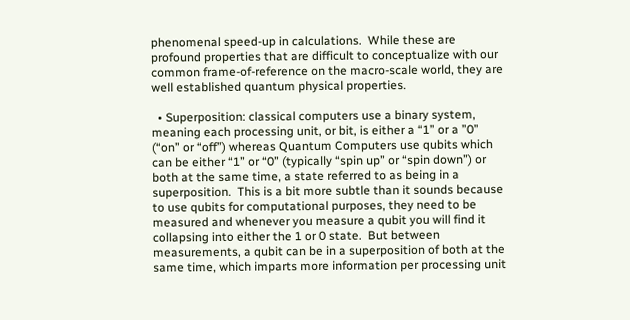phenomenal speed-up in calculations.  While these are profound properties that are difficult to conceptualize with our common frame-of-reference on the macro-scale world, they are well established quantum physical properties.

  • Superposition: classical computers use a binary system, meaning each processing unit, or bit, is either a “1” or a ”0” (“on” or “off”) whereas Quantum Computers use qubits which can be either “1” or “0” (typically “spin up” or “spin down”) or both at the same time, a state referred to as being in a superposition.  This is a bit more subtle than it sounds because to use qubits for computational purposes, they need to be measured and whenever you measure a qubit you will find it collapsing into either the 1 or 0 state.  But between measurements, a qubit can be in a superposition of both at the same time, which imparts more information per processing unit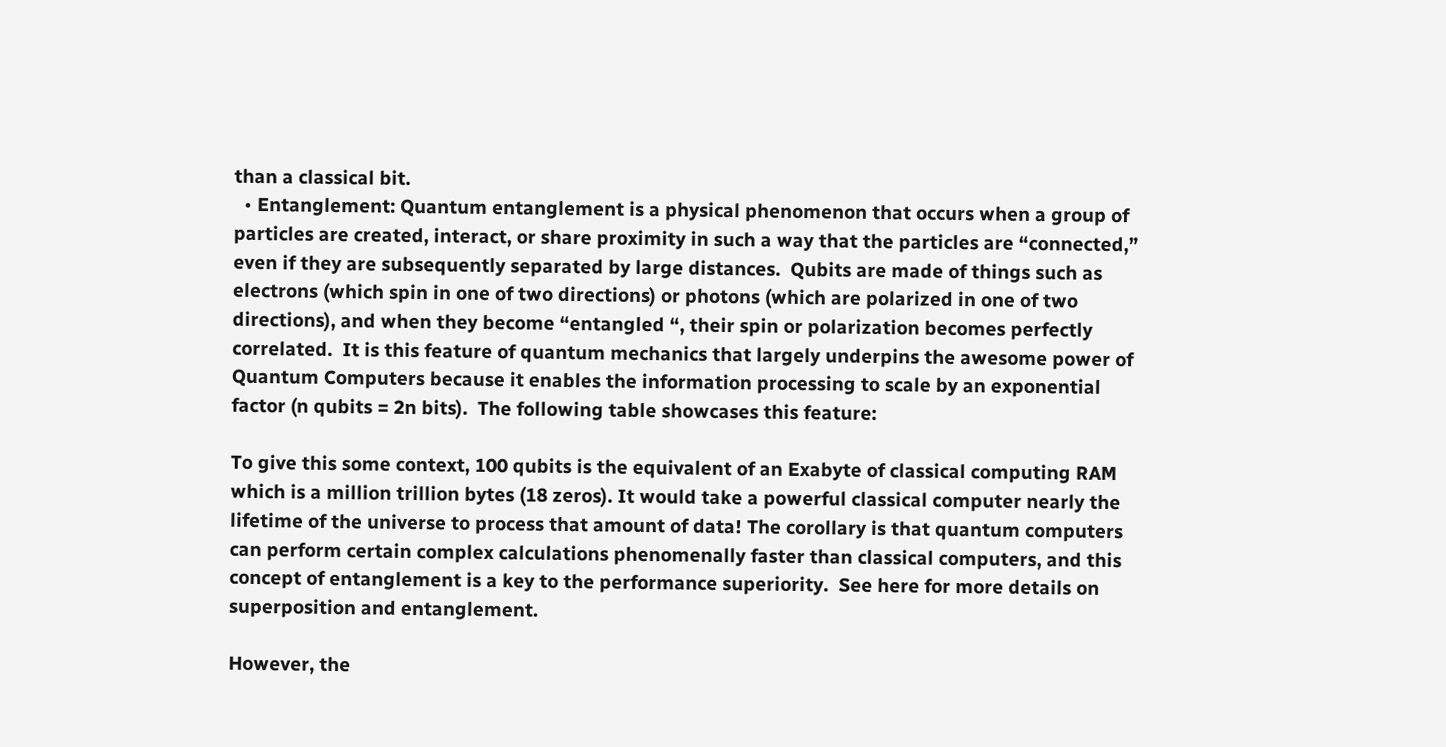than a classical bit.
  • Entanglement: Quantum entanglement is a physical phenomenon that occurs when a group of particles are created, interact, or share proximity in such a way that the particles are “connected,” even if they are subsequently separated by large distances.  Qubits are made of things such as electrons (which spin in one of two directions) or photons (which are polarized in one of two directions), and when they become “entangled “, their spin or polarization becomes perfectly correlated.  It is this feature of quantum mechanics that largely underpins the awesome power of Quantum Computers because it enables the information processing to scale by an exponential factor (n qubits = 2n bits).  The following table showcases this feature:

To give this some context, 100 qubits is the equivalent of an Exabyte of classical computing RAM which is a million trillion bytes (18 zeros). It would take a powerful classical computer nearly the lifetime of the universe to process that amount of data! The corollary is that quantum computers can perform certain complex calculations phenomenally faster than classical computers, and this concept of entanglement is a key to the performance superiority.  See here for more details on superposition and entanglement.

However, the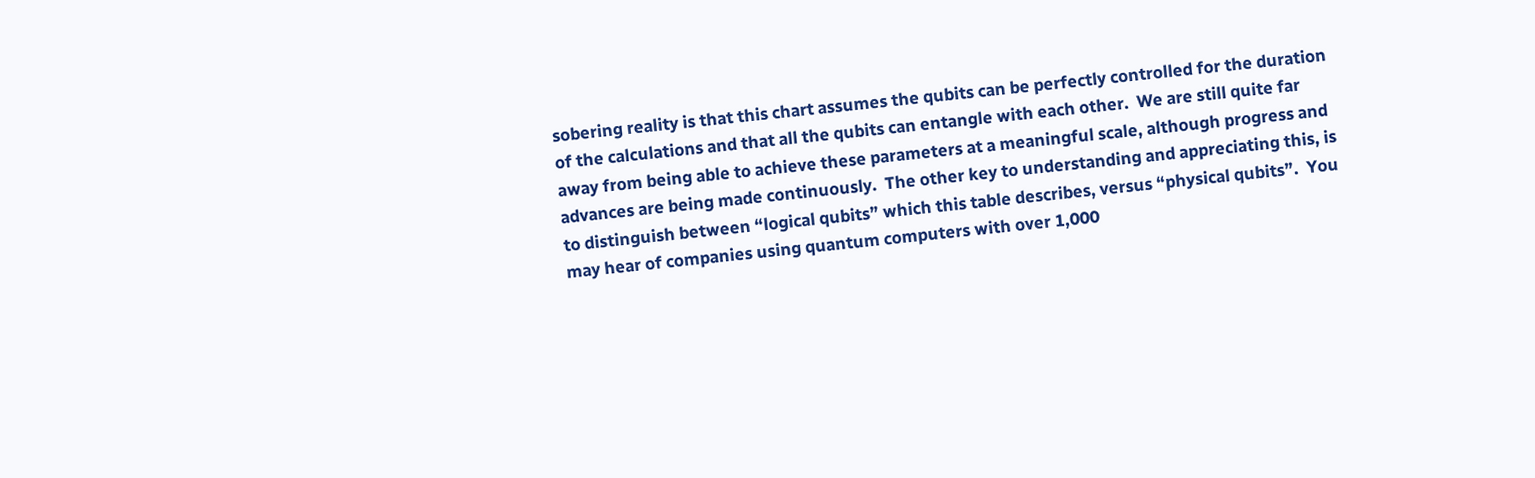sobering reality is that this chart assumes the qubits can be perfectly controlled for the duration of the calculations and that all the qubits can entangle with each other.  We are still quite far away from being able to achieve these parameters at a meaningful scale, although progress and advances are being made continuously.  The other key to understanding and appreciating this, is to distinguish between “logical qubits” which this table describes, versus “physical qubits”.  You may hear of companies using quantum computers with over 1,000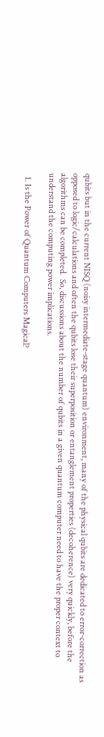qubits but in the current NISQ (noisy intermediate-stage quantum) environment, many of the physical qubits are dedicated to error-correction as opposed to logic/calculations and often the qubits lose their superposition or entanglement properties (decoherence) very quickly, before the algorithms can be completed.  So, discussions about the number of qubits in a given quantum computer need to have the proper context to understand the computing power implications.

  1. Is the Power of Quantum Computers Magical?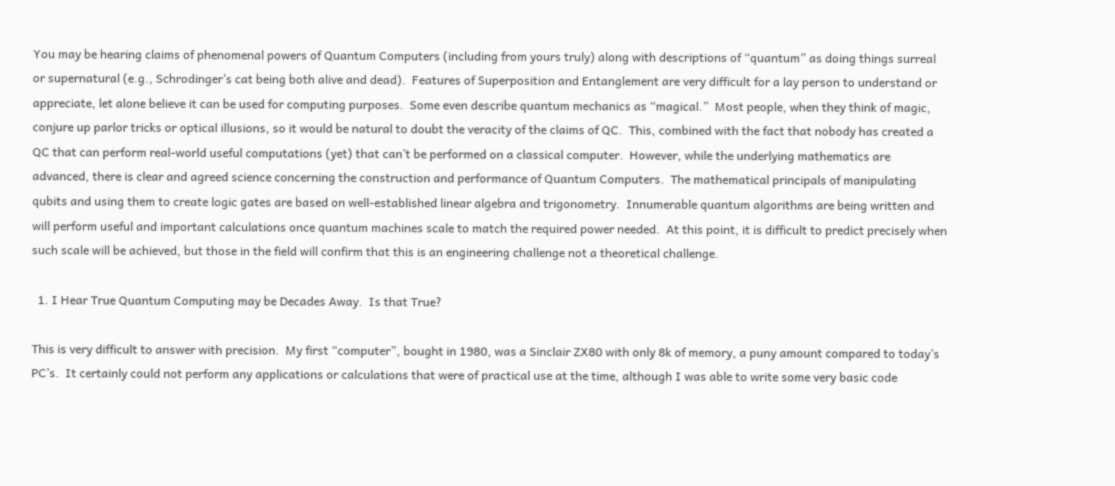You may be hearing claims of phenomenal powers of Quantum Computers (including from yours truly) along with descriptions of “quantum” as doing things surreal or supernatural (e.g., Schrodinger’s cat being both alive and dead).  Features of Superposition and Entanglement are very difficult for a lay person to understand or appreciate, let alone believe it can be used for computing purposes.  Some even describe quantum mechanics as “magical.”  Most people, when they think of magic, conjure up parlor tricks or optical illusions, so it would be natural to doubt the veracity of the claims of QC.  This, combined with the fact that nobody has created a QC that can perform real-world useful computations (yet) that can’t be performed on a classical computer.  However, while the underlying mathematics are advanced, there is clear and agreed science concerning the construction and performance of Quantum Computers.  The mathematical principals of manipulating qubits and using them to create logic gates are based on well-established linear algebra and trigonometry.  Innumerable quantum algorithms are being written and will perform useful and important calculations once quantum machines scale to match the required power needed.  At this point, it is difficult to predict precisely when such scale will be achieved, but those in the field will confirm that this is an engineering challenge not a theoretical challenge.

  1. I Hear True Quantum Computing may be Decades Away.  Is that True?

This is very difficult to answer with precision.  My first “computer”, bought in 1980, was a Sinclair ZX80 with only 8k of memory, a puny amount compared to today’s PC’s.  It certainly could not perform any applications or calculations that were of practical use at the time, although I was able to write some very basic code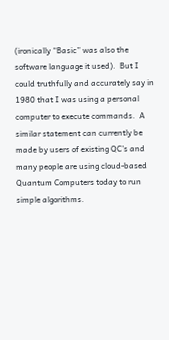(ironically “Basic” was also the software language it used).  But I could truthfully and accurately say in 1980 that I was using a personal computer to execute commands.  A similar statement can currently be made by users of existing QC’s and many people are using cloud-based Quantum Computers today to run simple algorithms.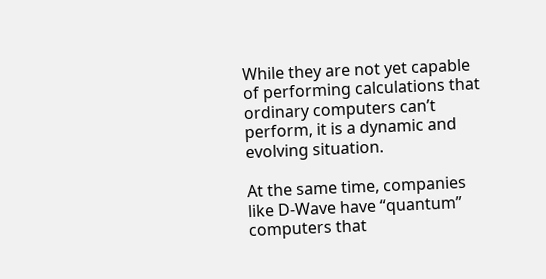While they are not yet capable of performing calculations that ordinary computers can’t perform, it is a dynamic and evolving situation.

At the same time, companies like D-Wave have “quantum” computers that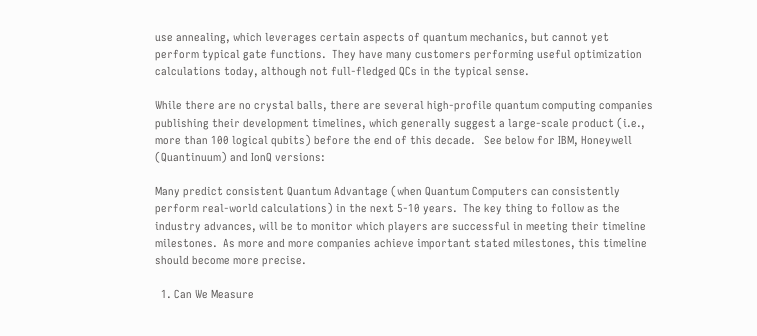use annealing, which leverages certain aspects of quantum mechanics, but cannot yet perform typical gate functions.  They have many customers performing useful optimization calculations today, although not full-fledged QCs in the typical sense.

While there are no crystal balls, there are several high-profile quantum computing companies publishing their development timelines, which generally suggest a large-scale product (i.e., more than 100 logical qubits) before the end of this decade.   See below for IBM, Honeywell (Quantinuum) and IonQ versions:

Many predict consistent Quantum Advantage (when Quantum Computers can consistently perform real-world calculations) in the next 5-10 years.  The key thing to follow as the industry advances, will be to monitor which players are successful in meeting their timeline milestones.  As more and more companies achieve important stated milestones, this timeline should become more precise.

  1. Can We Measure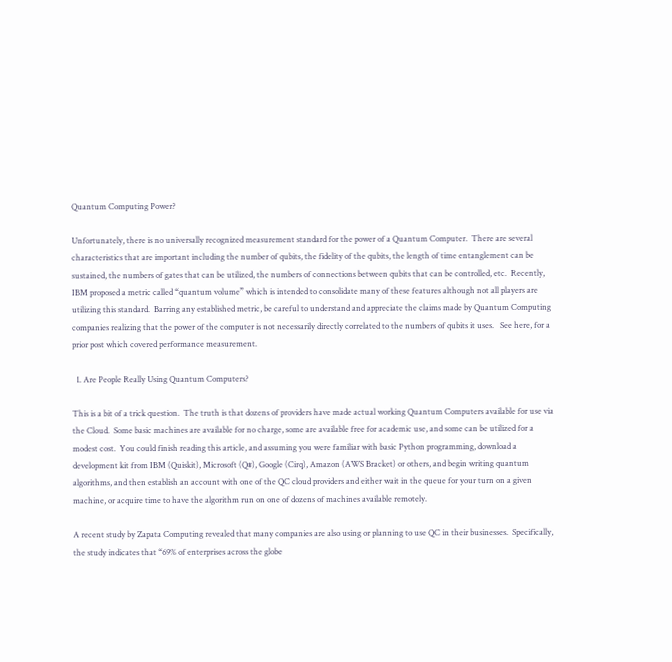Quantum Computing Power?

Unfortunately, there is no universally recognized measurement standard for the power of a Quantum Computer.  There are several characteristics that are important including the number of qubits, the fidelity of the qubits, the length of time entanglement can be sustained, the numbers of gates that can be utilized, the numbers of connections between qubits that can be controlled, etc.  Recently, IBM proposed a metric called “quantum volume” which is intended to consolidate many of these features although not all players are utilizing this standard.  Barring any established metric, be careful to understand and appreciate the claims made by Quantum Computing companies realizing that the power of the computer is not necessarily directly correlated to the numbers of qubits it uses.   See here, for a prior post which covered performance measurement.

  1. Are People Really Using Quantum Computers?

This is a bit of a trick question.  The truth is that dozens of providers have made actual working Quantum Computers available for use via the Cloud.  Some basic machines are available for no charge, some are available free for academic use, and some can be utilized for a modest cost.  You could finish reading this article, and assuming you were familiar with basic Python programming, download a development kit from IBM (Quiskit), Microsoft (Q#), Google (Cirq), Amazon (AWS Bracket) or others, and begin writing quantum algorithms, and then establish an account with one of the QC cloud providers and either wait in the queue for your turn on a given machine, or acquire time to have the algorithm run on one of dozens of machines available remotely.

A recent study by Zapata Computing revealed that many companies are also using or planning to use QC in their businesses.  Specifically, the study indicates that “69% of enterprises across the globe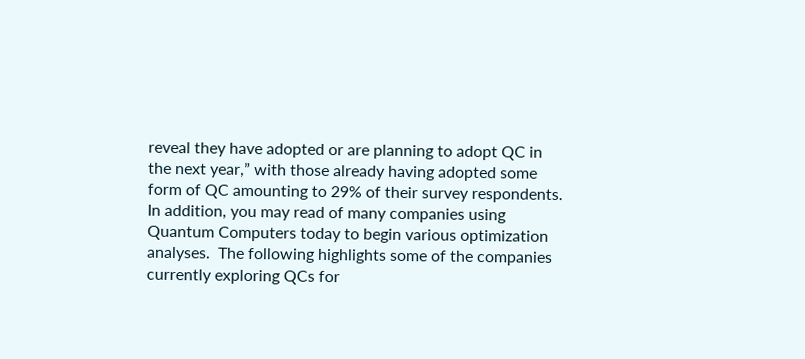reveal they have adopted or are planning to adopt QC in the next year,” with those already having adopted some form of QC amounting to 29% of their survey respondents.  In addition, you may read of many companies using Quantum Computers today to begin various optimization analyses.  The following highlights some of the companies currently exploring QCs for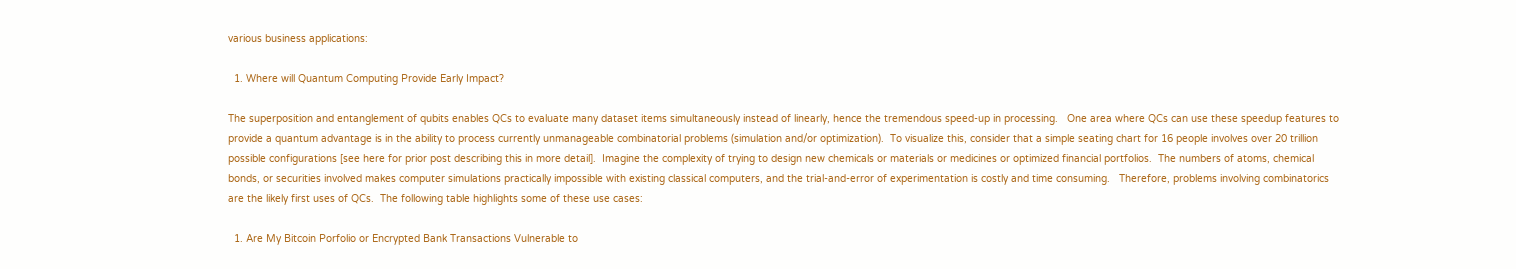various business applications:

  1. Where will Quantum Computing Provide Early Impact?

The superposition and entanglement of qubits enables QCs to evaluate many dataset items simultaneously instead of linearly, hence the tremendous speed-up in processing.   One area where QCs can use these speedup features to provide a quantum advantage is in the ability to process currently unmanageable combinatorial problems (simulation and/or optimization).  To visualize this, consider that a simple seating chart for 16 people involves over 20 trillion possible configurations [see here for prior post describing this in more detail].  Imagine the complexity of trying to design new chemicals or materials or medicines or optimized financial portfolios.  The numbers of atoms, chemical bonds, or securities involved makes computer simulations practically impossible with existing classical computers, and the trial-and-error of experimentation is costly and time consuming.   Therefore, problems involving combinatorics are the likely first uses of QCs.  The following table highlights some of these use cases:

  1. Are My Bitcoin Porfolio or Encrypted Bank Transactions Vulnerable to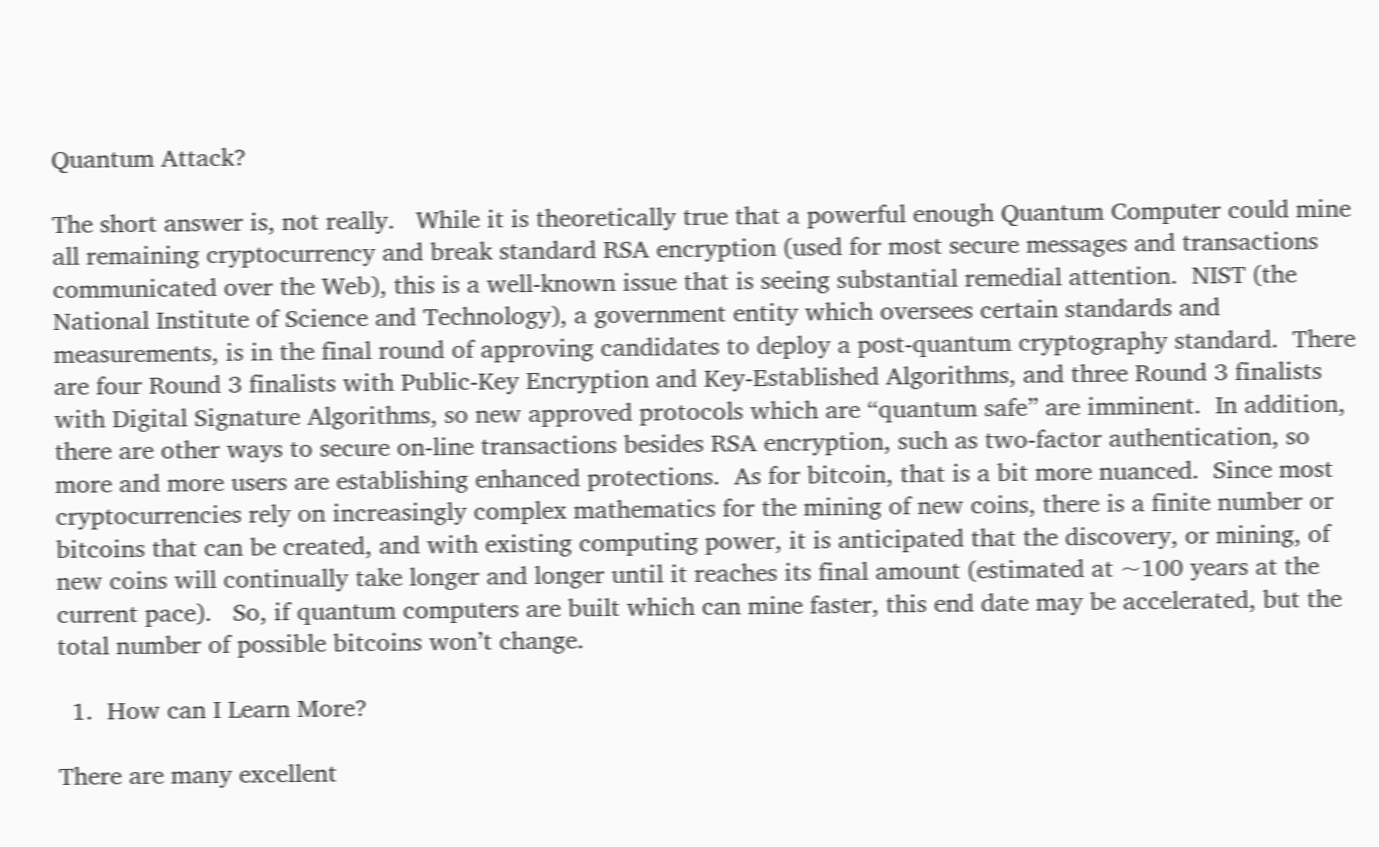Quantum Attack?

The short answer is, not really.   While it is theoretically true that a powerful enough Quantum Computer could mine all remaining cryptocurrency and break standard RSA encryption (used for most secure messages and transactions communicated over the Web), this is a well-known issue that is seeing substantial remedial attention.  NIST (the National Institute of Science and Technology), a government entity which oversees certain standards and measurements, is in the final round of approving candidates to deploy a post-quantum cryptography standard.  There are four Round 3 finalists with Public-Key Encryption and Key-Established Algorithms, and three Round 3 finalists with Digital Signature Algorithms, so new approved protocols which are “quantum safe” are imminent.  In addition, there are other ways to secure on-line transactions besides RSA encryption, such as two-factor authentication, so more and more users are establishing enhanced protections.  As for bitcoin, that is a bit more nuanced.  Since most cryptocurrencies rely on increasingly complex mathematics for the mining of new coins, there is a finite number or bitcoins that can be created, and with existing computing power, it is anticipated that the discovery, or mining, of new coins will continually take longer and longer until it reaches its final amount (estimated at ~100 years at the current pace).   So, if quantum computers are built which can mine faster, this end date may be accelerated, but the total number of possible bitcoins won’t change.

  1.  How can I Learn More?

There are many excellent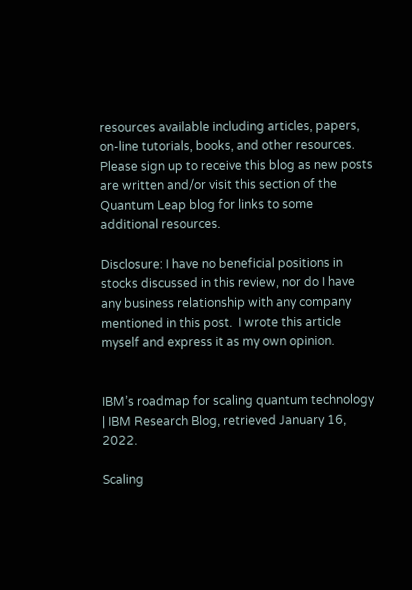resources available including articles, papers, on-line tutorials, books, and other resources.  Please sign up to receive this blog as new posts are written and/or visit this section of the Quantum Leap blog for links to some additional resources.

Disclosure: I have no beneficial positions in stocks discussed in this review, nor do I have any business relationship with any company mentioned in this post.  I wrote this article myself and express it as my own opinion.


IBM’s roadmap for scaling quantum technology | IBM Research Blog, retrieved January 16, 2022.

Scaling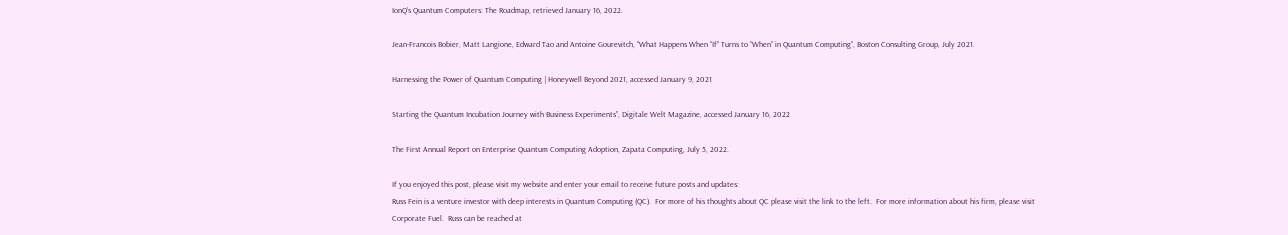IonQ’s Quantum Computers: The Roadmap, retrieved January 16, 2022.

Jean-Francois Bobier, Matt Langione, Edward Tao and Antoine Gourevitch, “What Happens When “If” Turns to “When” in Quantum Computing”, Boston Consulting Group, July 2021.

Harnessing the Power of Quantum Computing | Honeywell Beyond 2021, accessed January 9, 2021

Starting the Quantum Incubation Journey with Business Experiments”, Digitale Welt Magazine, accessed January 16, 2022

The First Annual Report on Enterprise Quantum Computing Adoption, Zapata Computing, July 5, 2022.

If you enjoyed this post, please visit my website and enter your email to receive future posts and updates:
Russ Fein is a venture investor with deep interests in Quantum Computing (QC).  For more of his thoughts about QC please visit the link to the left.  For more information about his firm, please visit
Corporate Fuel.  Russ can be reached at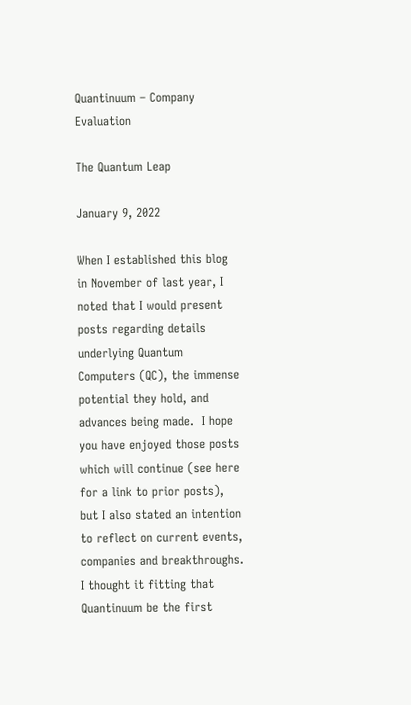Quantinuum – Company Evaluation

The Quantum Leap

January 9, 2022

When I established this blog in November of last year, I noted that I would present posts regarding details underlying Quantum Computers (QC), the immense potential they hold, and advances being made.  I hope you have enjoyed those posts which will continue (see here for a link to prior posts), but I also stated an intention to reflect on current events, companies and breakthroughs.  I thought it fitting that Quantinuum be the first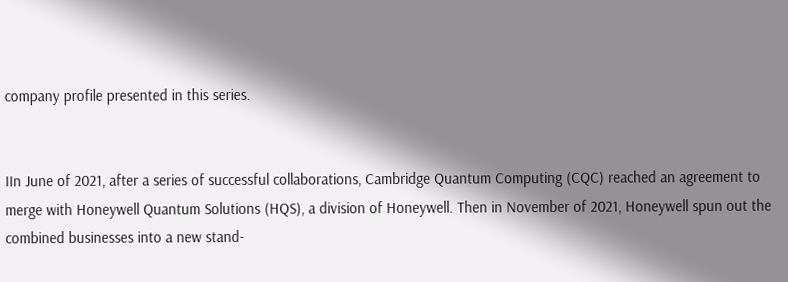company profile presented in this series.


IIn June of 2021, after a series of successful collaborations, Cambridge Quantum Computing (CQC) reached an agreement to merge with Honeywell Quantum Solutions (HQS), a division of Honeywell. Then in November of 2021, Honeywell spun out the combined businesses into a new stand-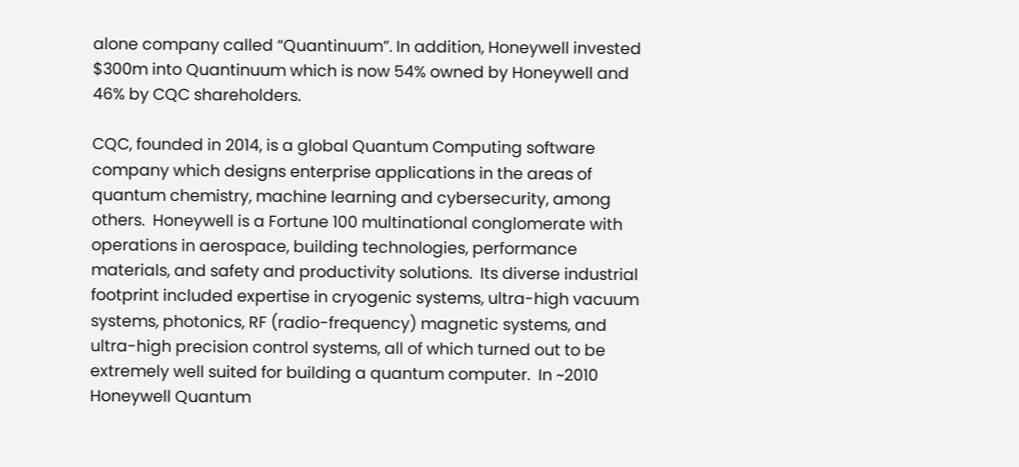alone company called “Quantinuum”. In addition, Honeywell invested $300m into Quantinuum which is now 54% owned by Honeywell and 46% by CQC shareholders.

CQC, founded in 2014, is a global Quantum Computing software company which designs enterprise applications in the areas of quantum chemistry, machine learning and cybersecurity, among others.  Honeywell is a Fortune 100 multinational conglomerate with operations in aerospace, building technologies, performance materials, and safety and productivity solutions.  Its diverse industrial footprint included expertise in cryogenic systems, ultra-high vacuum systems, photonics, RF (radio-frequency) magnetic systems, and ultra-high precision control systems, all of which turned out to be extremely well suited for building a quantum computer.  In ~2010 Honeywell Quantum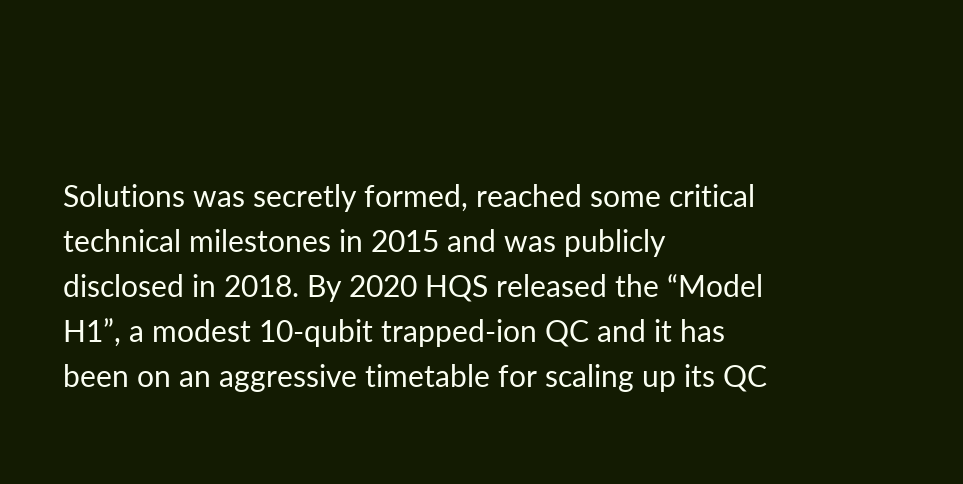Solutions was secretly formed, reached some critical technical milestones in 2015 and was publicly disclosed in 2018. By 2020 HQS released the “Model H1”, a modest 10-qubit trapped-ion QC and it has been on an aggressive timetable for scaling up its QC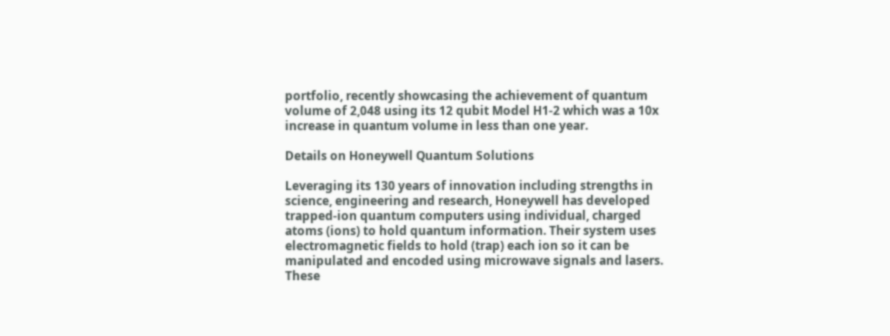portfolio, recently showcasing the achievement of quantum volume of 2,048 using its 12 qubit Model H1-2 which was a 10x increase in quantum volume in less than one year.

Details on Honeywell Quantum Solutions

Leveraging its 130 years of innovation including strengths in science, engineering and research, Honeywell has developed trapped-ion quantum computers using individual, charged atoms (ions) to hold quantum information. Their system uses electromagnetic fields to hold (trap) each ion so it can be manipulated and encoded using microwave signals and lasers.  These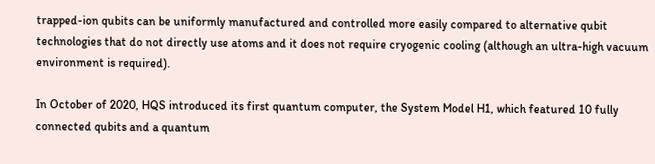trapped-ion qubits can be uniformly manufactured and controlled more easily compared to alternative qubit technologies that do not directly use atoms and it does not require cryogenic cooling (although an ultra-high vacuum environment is required).

In October of 2020, HQS introduced its first quantum computer, the System Model H1, which featured 10 fully connected qubits and a quantum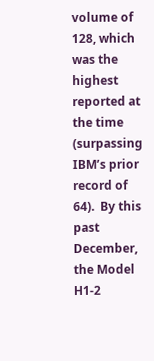volume of 128, which was the highest reported at the time (surpassing IBM’s prior record of 64).  By this past December, the Model H1-2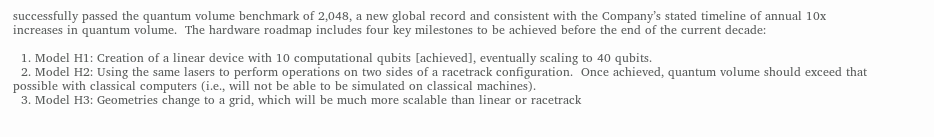successfully passed the quantum volume benchmark of 2,048, a new global record and consistent with the Company’s stated timeline of annual 10x increases in quantum volume.  The hardware roadmap includes four key milestones to be achieved before the end of the current decade:

  1. Model H1: Creation of a linear device with 10 computational qubits [achieved], eventually scaling to 40 qubits.
  2. Model H2: Using the same lasers to perform operations on two sides of a racetrack configuration.  Once achieved, quantum volume should exceed that possible with classical computers (i.e., will not be able to be simulated on classical machines).
  3. Model H3: Geometries change to a grid, which will be much more scalable than linear or racetrack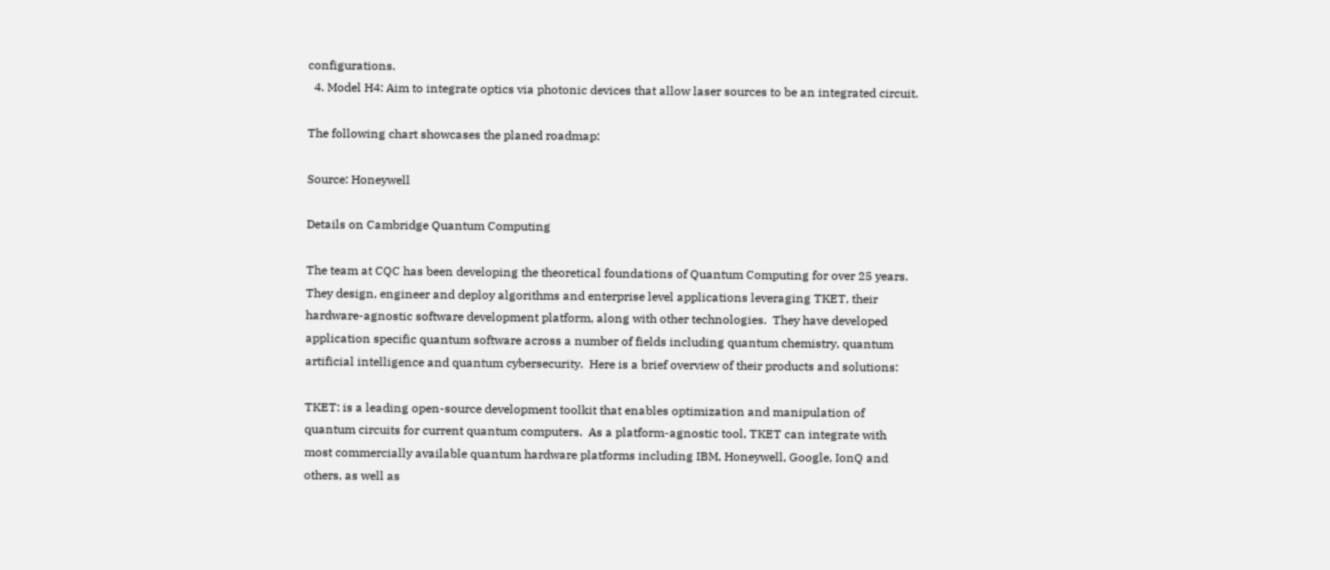configurations.
  4. Model H4: Aim to integrate optics via photonic devices that allow laser sources to be an integrated circuit.

The following chart showcases the planed roadmap:

Source: Honeywell

Details on Cambridge Quantum Computing

The team at CQC has been developing the theoretical foundations of Quantum Computing for over 25 years.  They design, engineer and deploy algorithms and enterprise level applications leveraging TKET, their hardware-agnostic software development platform, along with other technologies.  They have developed application specific quantum software across a number of fields including quantum chemistry, quantum artificial intelligence and quantum cybersecurity.  Here is a brief overview of their products and solutions:

TKET: is a leading open-source development toolkit that enables optimization and manipulation of quantum circuits for current quantum computers.  As a platform-agnostic tool, TKET can integrate with most commercially available quantum hardware platforms including IBM, Honeywell, Google, IonQ and others, as well as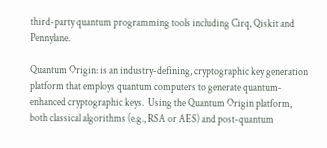third-party quantum programming tools including Cirq, Qiskit and Pennylane.

Quantum Origin: is an industry-defining, cryptographic key generation platform that employs quantum computers to generate quantum-enhanced cryptographic keys.  Using the Quantum Origin platform, both classical algorithms (e.g., RSA or AES) and post-quantum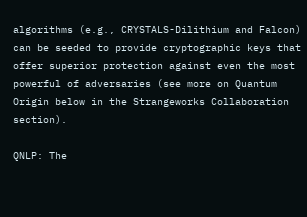algorithms (e.g., CRYSTALS-Dilithium and Falcon) can be seeded to provide cryptographic keys that offer superior protection against even the most powerful of adversaries (see more on Quantum Origin below in the Strangeworks Collaboration section).

QNLP: The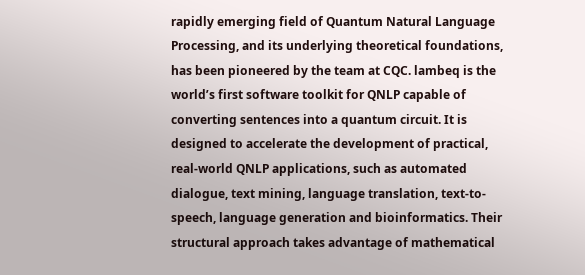rapidly emerging field of Quantum Natural Language Processing, and its underlying theoretical foundations, has been pioneered by the team at CQC. lambeq is the world’s first software toolkit for QNLP capable of converting sentences into a quantum circuit. It is designed to accelerate the development of practical, real-world QNLP applications, such as automated dialogue, text mining, language translation, text-to-speech, language generation and bioinformatics. Their structural approach takes advantage of mathematical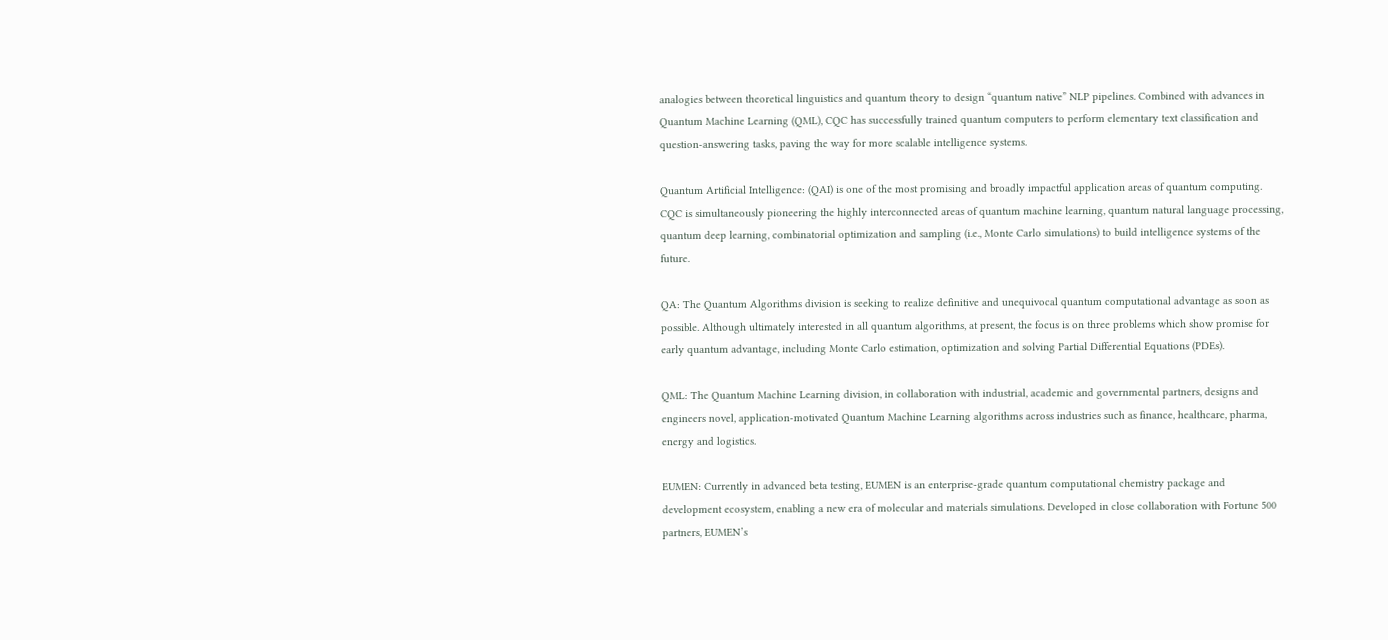analogies between theoretical linguistics and quantum theory to design “quantum native” NLP pipelines. Combined with advances in Quantum Machine Learning (QML), CQC has successfully trained quantum computers to perform elementary text classification and question-answering tasks, paving the way for more scalable intelligence systems.

Quantum Artificial Intelligence: (QAI) is one of the most promising and broadly impactful application areas of quantum computing. CQC is simultaneously pioneering the highly interconnected areas of quantum machine learning, quantum natural language processing, quantum deep learning, combinatorial optimization and sampling (i.e., Monte Carlo simulations) to build intelligence systems of the future.

QA: The Quantum Algorithms division is seeking to realize definitive and unequivocal quantum computational advantage as soon as possible. Although ultimately interested in all quantum algorithms, at present, the focus is on three problems which show promise for early quantum advantage, including Monte Carlo estimation, optimization and solving Partial Differential Equations (PDEs).

QML: The Quantum Machine Learning division, in collaboration with industrial, academic and governmental partners, designs and engineers novel, application-motivated Quantum Machine Learning algorithms across industries such as finance, healthcare, pharma, energy and logistics.

EUMEN: Currently in advanced beta testing, EUMEN is an enterprise-grade quantum computational chemistry package and development ecosystem, enabling a new era of molecular and materials simulations. Developed in close collaboration with Fortune 500 partners, EUMEN’s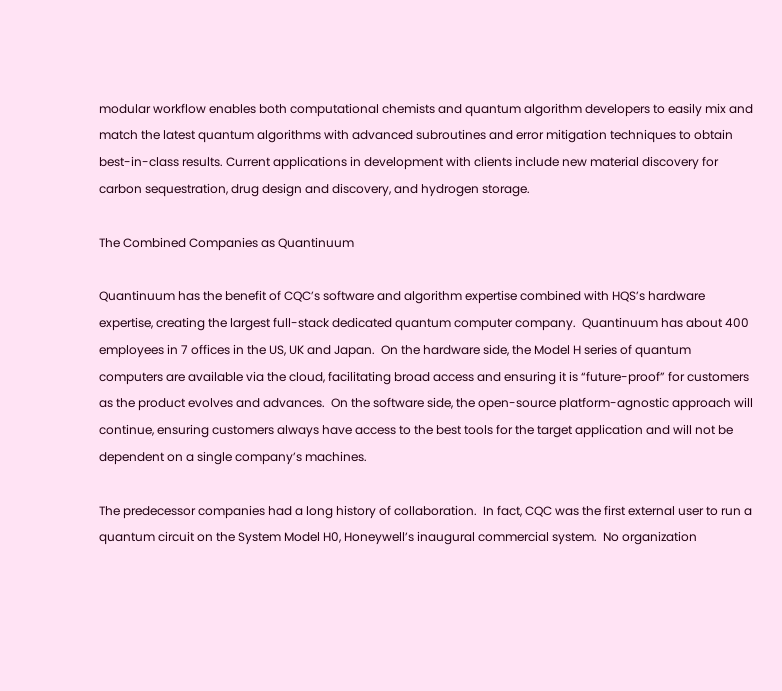modular workflow enables both computational chemists and quantum algorithm developers to easily mix and match the latest quantum algorithms with advanced subroutines and error mitigation techniques to obtain best-in-class results. Current applications in development with clients include new material discovery for carbon sequestration, drug design and discovery, and hydrogen storage.

The Combined Companies as Quantinuum

Quantinuum has the benefit of CQC’s software and algorithm expertise combined with HQS’s hardware expertise, creating the largest full-stack dedicated quantum computer company.  Quantinuum has about 400 employees in 7 offices in the US, UK and Japan.  On the hardware side, the Model H series of quantum computers are available via the cloud, facilitating broad access and ensuring it is “future-proof” for customers as the product evolves and advances.  On the software side, the open-source platform-agnostic approach will continue, ensuring customers always have access to the best tools for the target application and will not be dependent on a single company’s machines.

The predecessor companies had a long history of collaboration.  In fact, CQC was the first external user to run a quantum circuit on the System Model H0, Honeywell’s inaugural commercial system.  No organization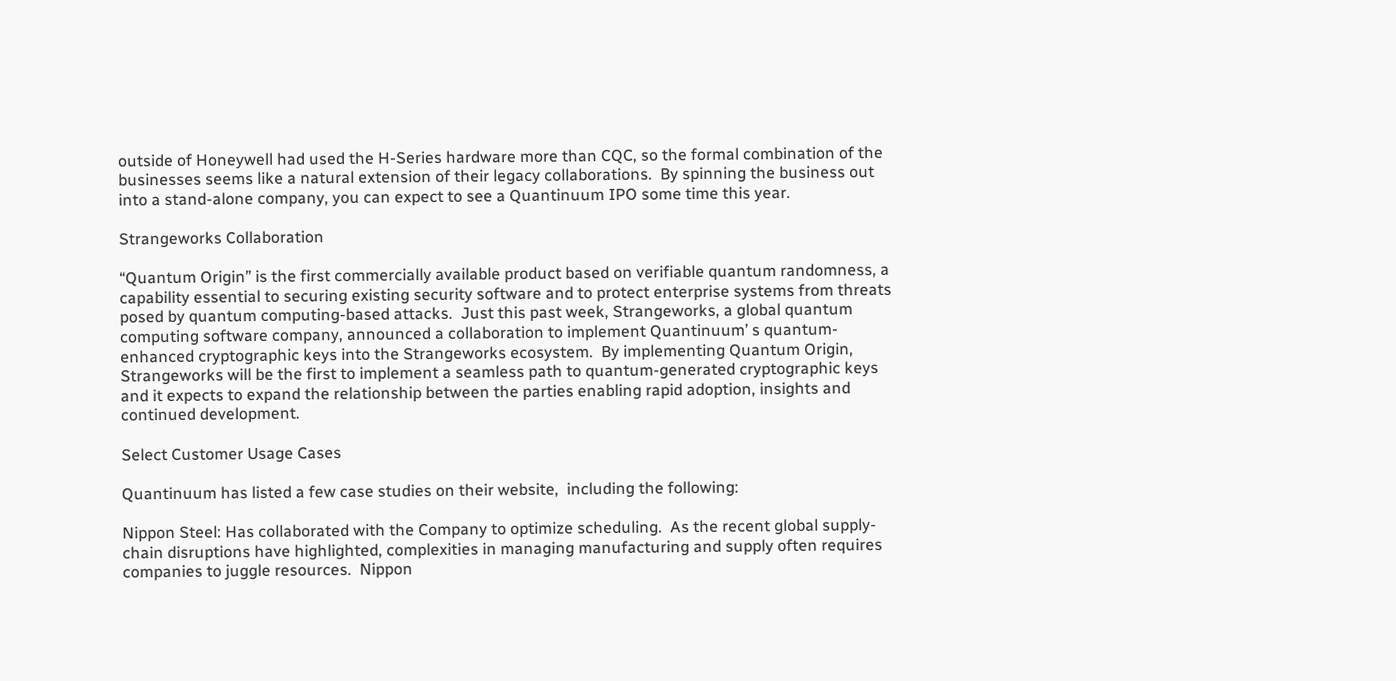outside of Honeywell had used the H-Series hardware more than CQC, so the formal combination of the businesses seems like a natural extension of their legacy collaborations.  By spinning the business out into a stand-alone company, you can expect to see a Quantinuum IPO some time this year.

Strangeworks Collaboration

“Quantum Origin” is the first commercially available product based on verifiable quantum randomness, a capability essential to securing existing security software and to protect enterprise systems from threats posed by quantum computing-based attacks.  Just this past week, Strangeworks, a global quantum computing software company, announced a collaboration to implement Quantinuum’ s quantum-enhanced cryptographic keys into the Strangeworks ecosystem.  By implementing Quantum Origin, Strangeworks will be the first to implement a seamless path to quantum-generated cryptographic keys and it expects to expand the relationship between the parties enabling rapid adoption, insights and continued development.

Select Customer Usage Cases

Quantinuum has listed a few case studies on their website,  including the following:

Nippon Steel: Has collaborated with the Company to optimize scheduling.  As the recent global supply-chain disruptions have highlighted, complexities in managing manufacturing and supply often requires companies to juggle resources.  Nippon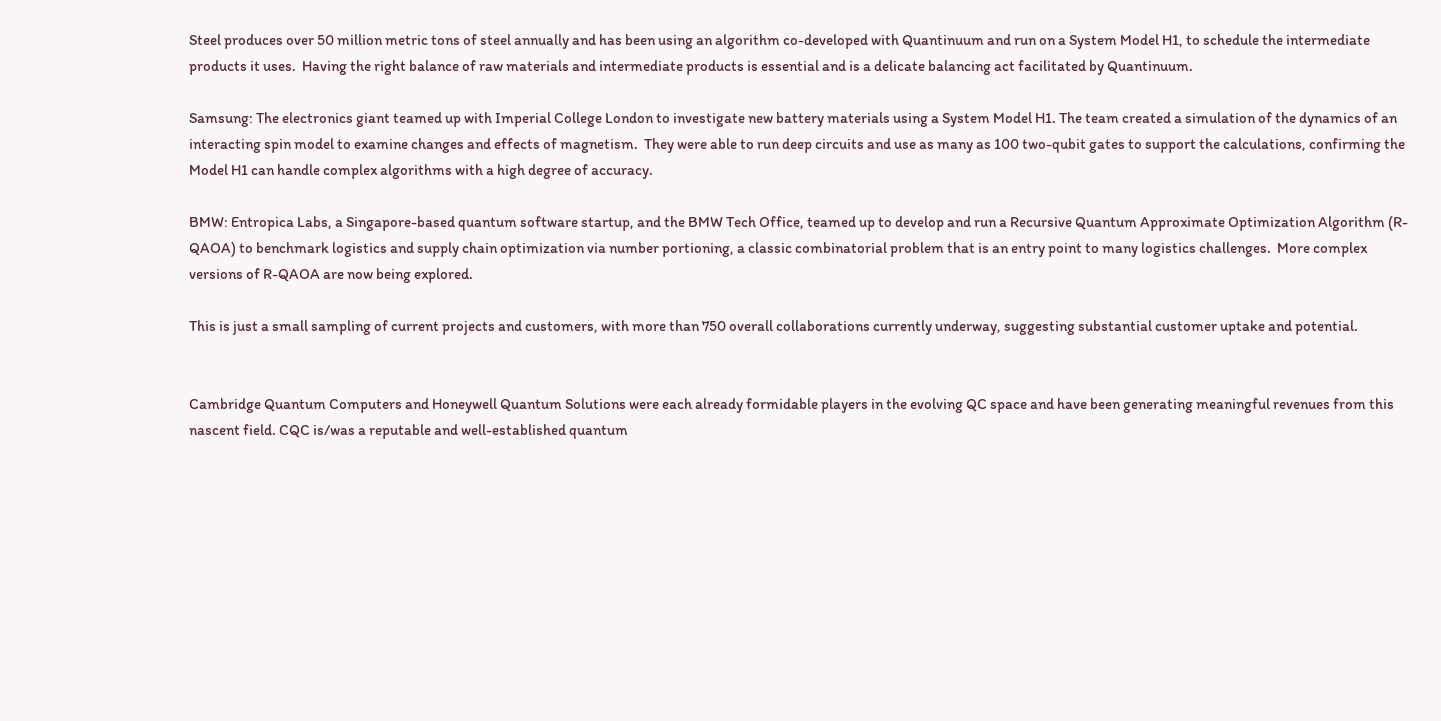Steel produces over 50 million metric tons of steel annually and has been using an algorithm co-developed with Quantinuum and run on a System Model H1, to schedule the intermediate products it uses.  Having the right balance of raw materials and intermediate products is essential and is a delicate balancing act facilitated by Quantinuum.

Samsung: The electronics giant teamed up with Imperial College London to investigate new battery materials using a System Model H1. The team created a simulation of the dynamics of an interacting spin model to examine changes and effects of magnetism.  They were able to run deep circuits and use as many as 100 two-qubit gates to support the calculations, confirming the Model H1 can handle complex algorithms with a high degree of accuracy.

BMW: Entropica Labs, a Singapore-based quantum software startup, and the BMW Tech Office, teamed up to develop and run a Recursive Quantum Approximate Optimization Algorithm (R-QAOA) to benchmark logistics and supply chain optimization via number portioning, a classic combinatorial problem that is an entry point to many logistics challenges.  More complex versions of R-QAOA are now being explored.

This is just a small sampling of current projects and customers, with more than 750 overall collaborations currently underway, suggesting substantial customer uptake and potential.


Cambridge Quantum Computers and Honeywell Quantum Solutions were each already formidable players in the evolving QC space and have been generating meaningful revenues from this nascent field. CQC is/was a reputable and well-established quantum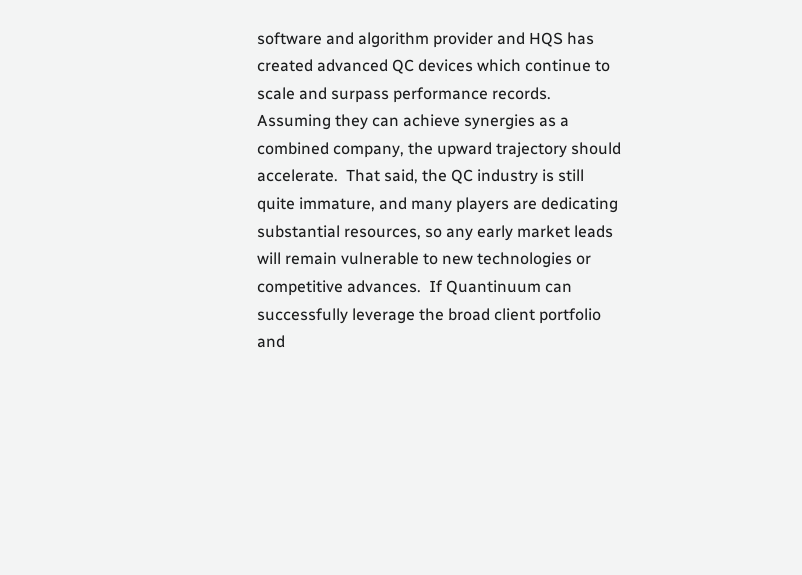software and algorithm provider and HQS has created advanced QC devices which continue to scale and surpass performance records.  Assuming they can achieve synergies as a combined company, the upward trajectory should accelerate.  That said, the QC industry is still quite immature, and many players are dedicating substantial resources, so any early market leads will remain vulnerable to new technologies or competitive advances.  If Quantinuum can successfully leverage the broad client portfolio and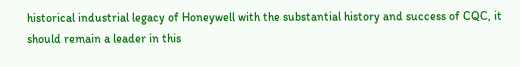historical industrial legacy of Honeywell with the substantial history and success of CQC, it should remain a leader in this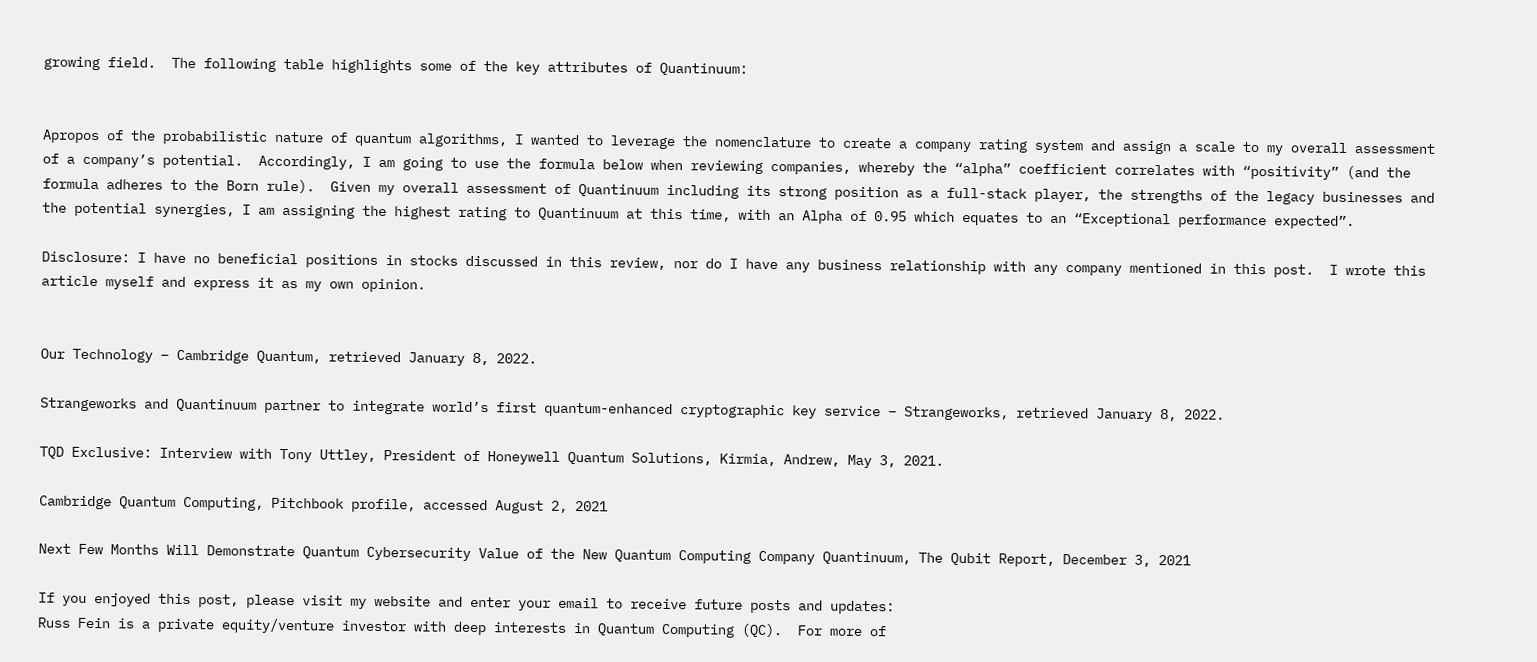growing field.  The following table highlights some of the key attributes of Quantinuum:


Apropos of the probabilistic nature of quantum algorithms, I wanted to leverage the nomenclature to create a company rating system and assign a scale to my overall assessment of a company’s potential.  Accordingly, I am going to use the formula below when reviewing companies, whereby the “alpha” coefficient correlates with “positivity” (and the formula adheres to the Born rule).  Given my overall assessment of Quantinuum including its strong position as a full-stack player, the strengths of the legacy businesses and the potential synergies, I am assigning the highest rating to Quantinuum at this time, with an Alpha of 0.95 which equates to an “Exceptional performance expected”.

Disclosure: I have no beneficial positions in stocks discussed in this review, nor do I have any business relationship with any company mentioned in this post.  I wrote this article myself and express it as my own opinion.


Our Technology – Cambridge Quantum, retrieved January 8, 2022.

Strangeworks and Quantinuum partner to integrate world’s first quantum-enhanced cryptographic key service – Strangeworks, retrieved January 8, 2022.

TQD Exclusive: Interview with Tony Uttley, President of Honeywell Quantum Solutions, Kirmia, Andrew, May 3, 2021.

Cambridge Quantum Computing, Pitchbook profile, accessed August 2, 2021

Next Few Months Will Demonstrate Quantum Cybersecurity Value of the New Quantum Computing Company Quantinuum, The Qubit Report, December 3, 2021

If you enjoyed this post, please visit my website and enter your email to receive future posts and updates:
Russ Fein is a private equity/venture investor with deep interests in Quantum Computing (QC).  For more of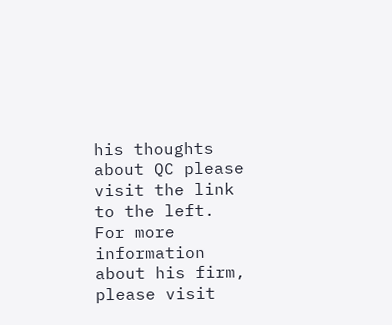his thoughts about QC please visit the link to the left.  For more information about his firm, please visit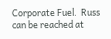Corporate Fuel.  Russ can be reached at